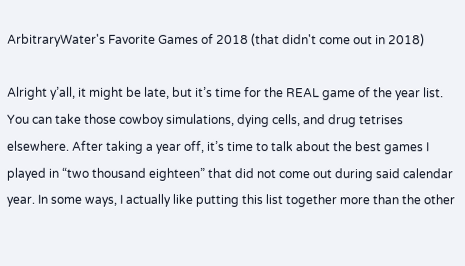ArbitraryWater's Favorite Games of 2018 (that didn't come out in 2018)

Alright y’all, it might be late, but it’s time for the REAL game of the year list. You can take those cowboy simulations, dying cells, and drug tetrises elsewhere. After taking a year off, it’s time to talk about the best games I played in “two thousand eighteen” that did not come out during said calendar year. In some ways, I actually like putting this list together more than the other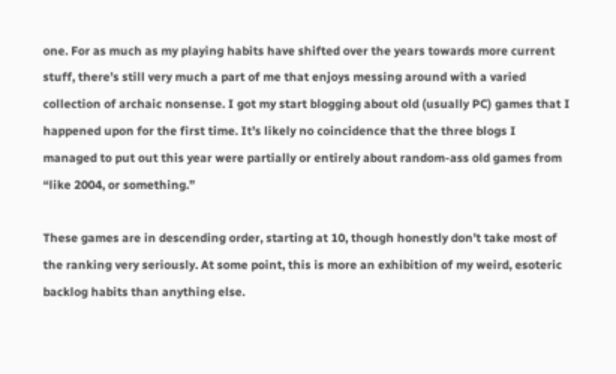one. For as much as my playing habits have shifted over the years towards more current stuff, there’s still very much a part of me that enjoys messing around with a varied collection of archaic nonsense. I got my start blogging about old (usually PC) games that I happened upon for the first time. It’s likely no coincidence that the three blogs I managed to put out this year were partially or entirely about random-ass old games from “like 2004, or something.”

These games are in descending order, starting at 10, though honestly don’t take most of the ranking very seriously. At some point, this is more an exhibition of my weird, esoteric backlog habits than anything else.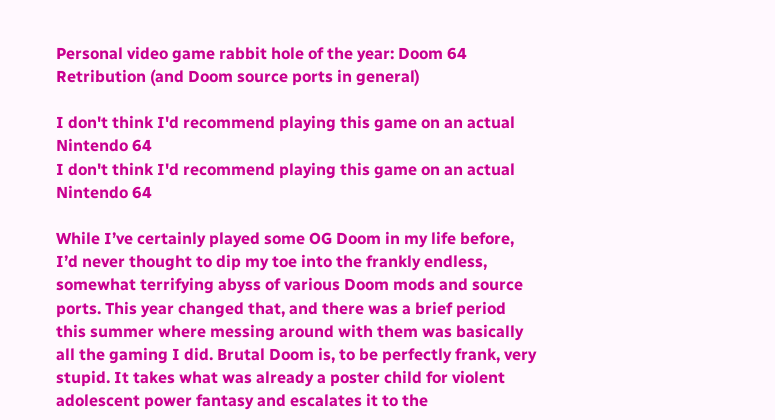Personal video game rabbit hole of the year: Doom 64 Retribution (and Doom source ports in general)

I don't think I'd recommend playing this game on an actual Nintendo 64
I don't think I'd recommend playing this game on an actual Nintendo 64

While I’ve certainly played some OG Doom in my life before, I’d never thought to dip my toe into the frankly endless, somewhat terrifying abyss of various Doom mods and source ports. This year changed that, and there was a brief period this summer where messing around with them was basically all the gaming I did. Brutal Doom is, to be perfectly frank, very stupid. It takes what was already a poster child for violent adolescent power fantasy and escalates it to the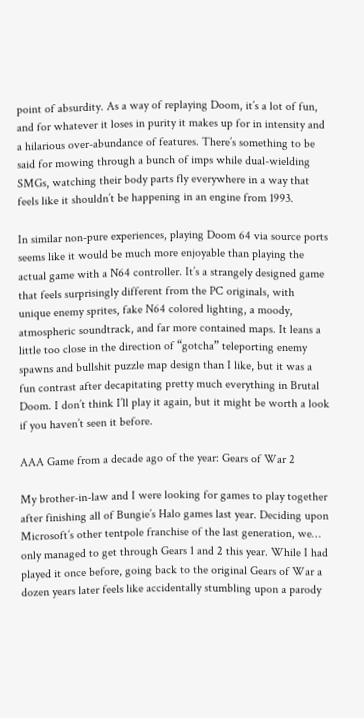point of absurdity. As a way of replaying Doom, it’s a lot of fun, and for whatever it loses in purity it makes up for in intensity and a hilarious over-abundance of features. There’s something to be said for mowing through a bunch of imps while dual-wielding SMGs, watching their body parts fly everywhere in a way that feels like it shouldn’t be happening in an engine from 1993.

In similar non-pure experiences, playing Doom 64 via source ports seems like it would be much more enjoyable than playing the actual game with a N64 controller. It’s a strangely designed game that feels surprisingly different from the PC originals, with unique enemy sprites, fake N64 colored lighting, a moody, atmospheric soundtrack, and far more contained maps. It leans a little too close in the direction of “gotcha” teleporting enemy spawns and bullshit puzzle map design than I like, but it was a fun contrast after decapitating pretty much everything in Brutal Doom. I don’t think I’ll play it again, but it might be worth a look if you haven’t seen it before.

AAA Game from a decade ago of the year: Gears of War 2

My brother-in-law and I were looking for games to play together after finishing all of Bungie’s Halo games last year. Deciding upon Microsoft’s other tentpole franchise of the last generation, we… only managed to get through Gears 1 and 2 this year. While I had played it once before, going back to the original Gears of War a dozen years later feels like accidentally stumbling upon a parody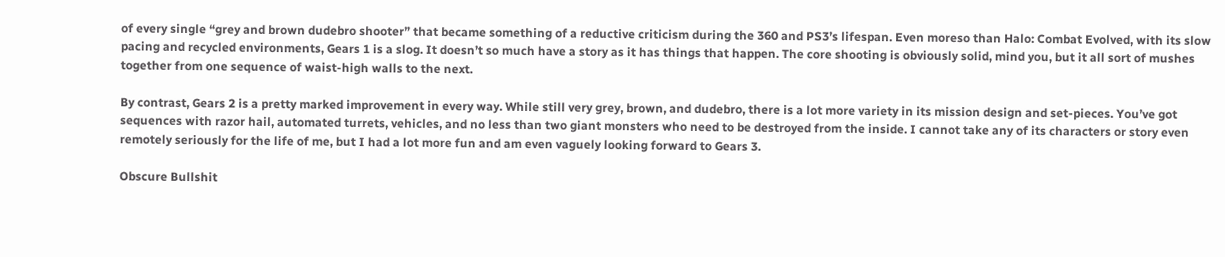of every single “grey and brown dudebro shooter” that became something of a reductive criticism during the 360 and PS3’s lifespan. Even moreso than Halo: Combat Evolved, with its slow pacing and recycled environments, Gears 1 is a slog. It doesn’t so much have a story as it has things that happen. The core shooting is obviously solid, mind you, but it all sort of mushes together from one sequence of waist-high walls to the next.

By contrast, Gears 2 is a pretty marked improvement in every way. While still very grey, brown, and dudebro, there is a lot more variety in its mission design and set-pieces. You’ve got sequences with razor hail, automated turrets, vehicles, and no less than two giant monsters who need to be destroyed from the inside. I cannot take any of its characters or story even remotely seriously for the life of me, but I had a lot more fun and am even vaguely looking forward to Gears 3.

Obscure Bullshit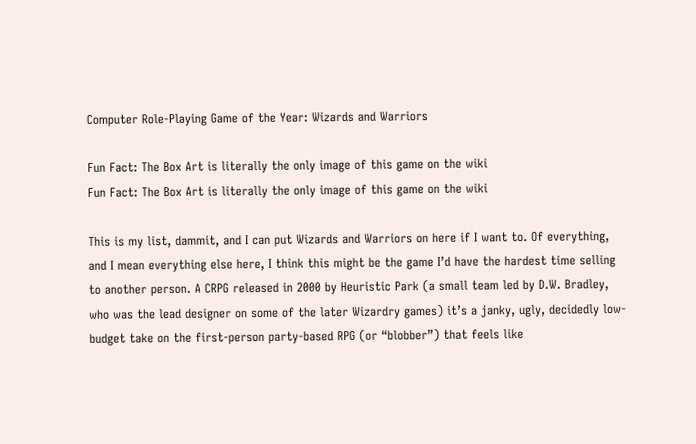Computer Role-Playing Game of the Year: Wizards and Warriors

Fun Fact: The Box Art is literally the only image of this game on the wiki
Fun Fact: The Box Art is literally the only image of this game on the wiki

This is my list, dammit, and I can put Wizards and Warriors on here if I want to. Of everything, and I mean everything else here, I think this might be the game I’d have the hardest time selling to another person. A CRPG released in 2000 by Heuristic Park (a small team led by D.W. Bradley, who was the lead designer on some of the later Wizardry games) it’s a janky, ugly, decidedly low-budget take on the first-person party-based RPG (or “blobber”) that feels like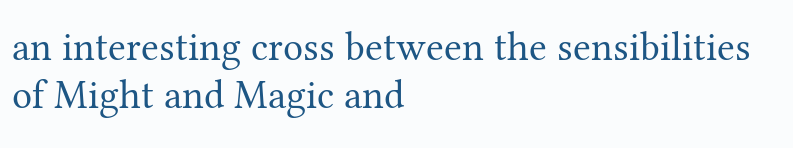an interesting cross between the sensibilities of Might and Magic and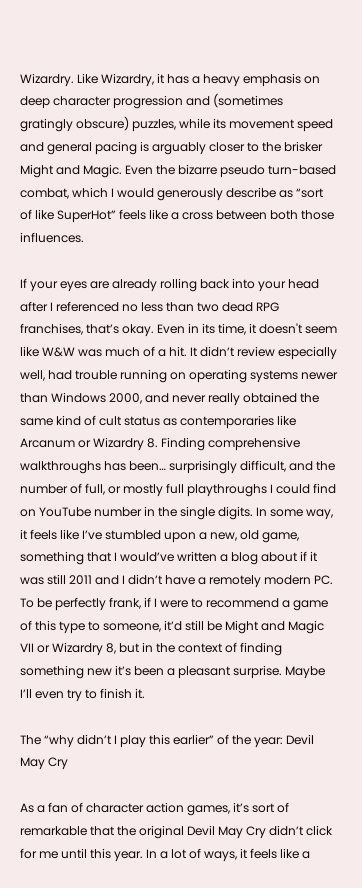Wizardry. Like Wizardry, it has a heavy emphasis on deep character progression and (sometimes gratingly obscure) puzzles, while its movement speed and general pacing is arguably closer to the brisker Might and Magic. Even the bizarre pseudo turn-based combat, which I would generously describe as “sort of like SuperHot” feels like a cross between both those influences.

If your eyes are already rolling back into your head after I referenced no less than two dead RPG franchises, that’s okay. Even in its time, it doesn't seem like W&W was much of a hit. It didn’t review especially well, had trouble running on operating systems newer than Windows 2000, and never really obtained the same kind of cult status as contemporaries like Arcanum or Wizardry 8. Finding comprehensive walkthroughs has been… surprisingly difficult, and the number of full, or mostly full playthroughs I could find on YouTube number in the single digits. In some way, it feels like I’ve stumbled upon a new, old game, something that I would’ve written a blog about if it was still 2011 and I didn’t have a remotely modern PC. To be perfectly frank, if I were to recommend a game of this type to someone, it’d still be Might and Magic VII or Wizardry 8, but in the context of finding something new it’s been a pleasant surprise. Maybe I’ll even try to finish it.

The “why didn’t I play this earlier” of the year: Devil May Cry

As a fan of character action games, it’s sort of remarkable that the original Devil May Cry didn’t click for me until this year. In a lot of ways, it feels like a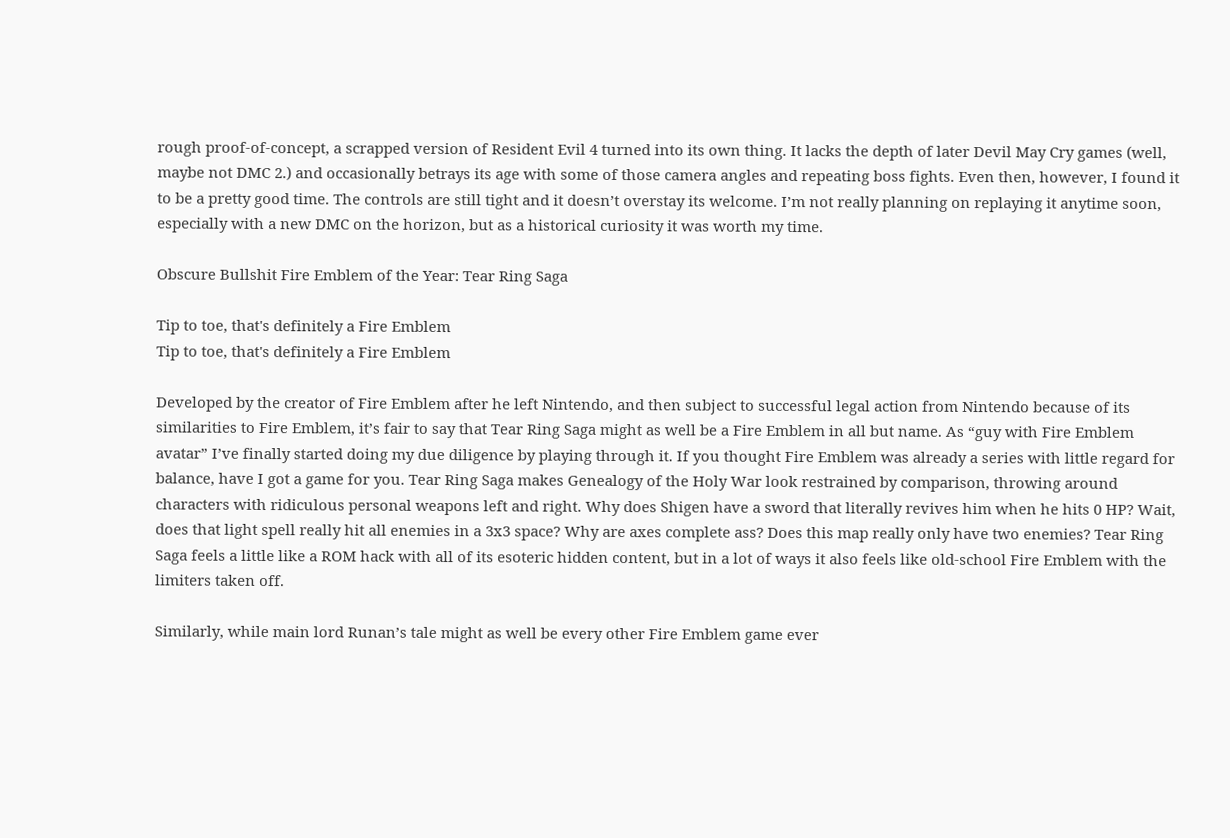rough proof-of-concept, a scrapped version of Resident Evil 4 turned into its own thing. It lacks the depth of later Devil May Cry games (well, maybe not DMC 2.) and occasionally betrays its age with some of those camera angles and repeating boss fights. Even then, however, I found it to be a pretty good time. The controls are still tight and it doesn’t overstay its welcome. I’m not really planning on replaying it anytime soon, especially with a new DMC on the horizon, but as a historical curiosity it was worth my time.

Obscure Bullshit Fire Emblem of the Year: Tear Ring Saga

Tip to toe, that's definitely a Fire Emblem
Tip to toe, that's definitely a Fire Emblem

Developed by the creator of Fire Emblem after he left Nintendo, and then subject to successful legal action from Nintendo because of its similarities to Fire Emblem, it’s fair to say that Tear Ring Saga might as well be a Fire Emblem in all but name. As “guy with Fire Emblem avatar” I’ve finally started doing my due diligence by playing through it. If you thought Fire Emblem was already a series with little regard for balance, have I got a game for you. Tear Ring Saga makes Genealogy of the Holy War look restrained by comparison, throwing around characters with ridiculous personal weapons left and right. Why does Shigen have a sword that literally revives him when he hits 0 HP? Wait, does that light spell really hit all enemies in a 3x3 space? Why are axes complete ass? Does this map really only have two enemies? Tear Ring Saga feels a little like a ROM hack with all of its esoteric hidden content, but in a lot of ways it also feels like old-school Fire Emblem with the limiters taken off.

Similarly, while main lord Runan’s tale might as well be every other Fire Emblem game ever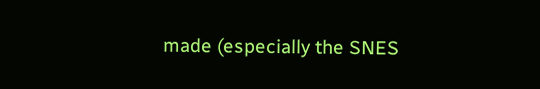made (especially the SNES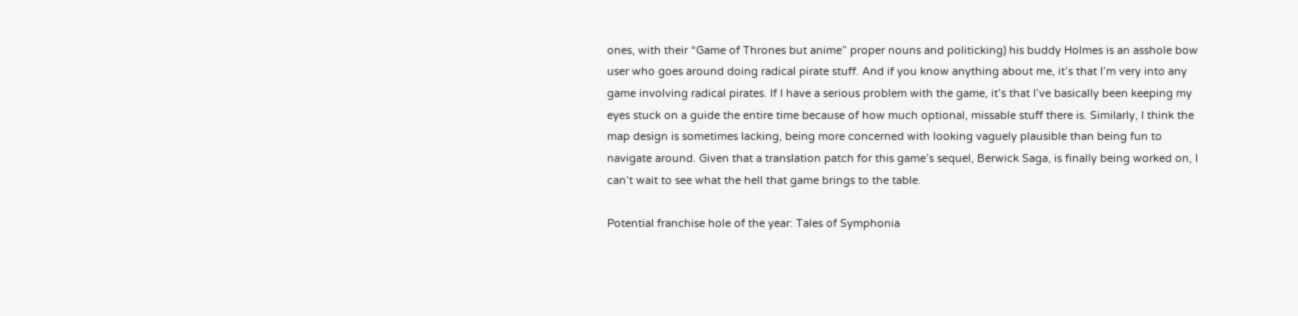ones, with their “Game of Thrones but anime” proper nouns and politicking) his buddy Holmes is an asshole bow user who goes around doing radical pirate stuff. And if you know anything about me, it’s that I’m very into any game involving radical pirates. If I have a serious problem with the game, it’s that I’ve basically been keeping my eyes stuck on a guide the entire time because of how much optional, missable stuff there is. Similarly, I think the map design is sometimes lacking, being more concerned with looking vaguely plausible than being fun to navigate around. Given that a translation patch for this game’s sequel, Berwick Saga, is finally being worked on, I can’t wait to see what the hell that game brings to the table.

Potential franchise hole of the year: Tales of Symphonia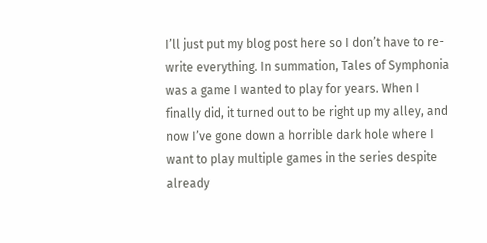I’ll just put my blog post here so I don’t have to re-write everything. In summation, Tales of Symphonia was a game I wanted to play for years. When I finally did, it turned out to be right up my alley, and now I’ve gone down a horrible dark hole where I want to play multiple games in the series despite already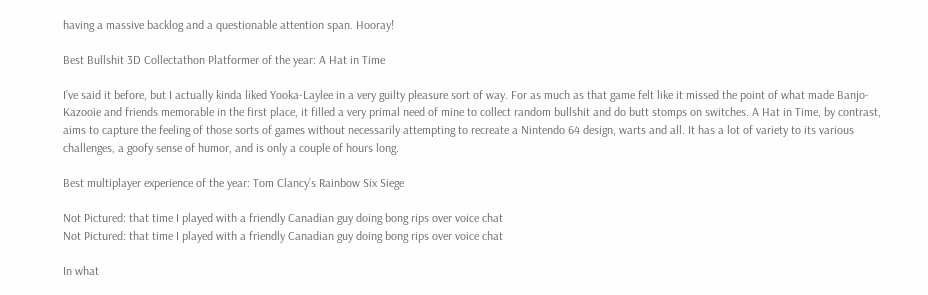having a massive backlog and a questionable attention span. Hooray!

Best Bullshit 3D Collectathon Platformer of the year: A Hat in Time

I’ve said it before, but I actually kinda liked Yooka-Laylee in a very guilty pleasure sort of way. For as much as that game felt like it missed the point of what made Banjo-Kazooie and friends memorable in the first place, it filled a very primal need of mine to collect random bullshit and do butt stomps on switches. A Hat in Time, by contrast, aims to capture the feeling of those sorts of games without necessarily attempting to recreate a Nintendo 64 design, warts and all. It has a lot of variety to its various challenges, a goofy sense of humor, and is only a couple of hours long.

Best multiplayer experience of the year: Tom Clancy’s Rainbow Six Siege

Not Pictured: that time I played with a friendly Canadian guy doing bong rips over voice chat
Not Pictured: that time I played with a friendly Canadian guy doing bong rips over voice chat

In what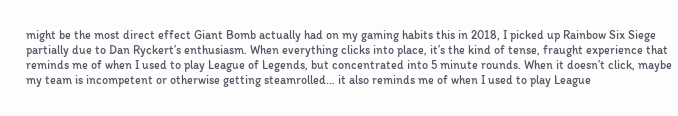might be the most direct effect Giant Bomb actually had on my gaming habits this in 2018, I picked up Rainbow Six Siege partially due to Dan Ryckert’s enthusiasm. When everything clicks into place, it’s the kind of tense, fraught experience that reminds me of when I used to play League of Legends, but concentrated into 5 minute rounds. When it doesn’t click, maybe my team is incompetent or otherwise getting steamrolled… it also reminds me of when I used to play League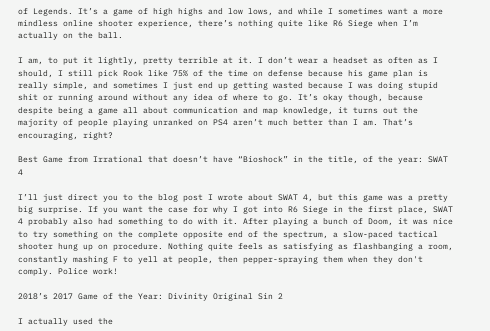of Legends. It’s a game of high highs and low lows, and while I sometimes want a more mindless online shooter experience, there’s nothing quite like R6 Siege when I’m actually on the ball.

I am, to put it lightly, pretty terrible at it. I don’t wear a headset as often as I should, I still pick Rook like 75% of the time on defense because his game plan is really simple, and sometimes I just end up getting wasted because I was doing stupid shit or running around without any idea of where to go. It’s okay though, because despite being a game all about communication and map knowledge, it turns out the majority of people playing unranked on PS4 aren’t much better than I am. That’s encouraging, right?

Best Game from Irrational that doesn’t have “Bioshock” in the title, of the year: SWAT 4

I’ll just direct you to the blog post I wrote about SWAT 4, but this game was a pretty big surprise. If you want the case for why I got into R6 Siege in the first place, SWAT 4 probably also had something to do with it. After playing a bunch of Doom, it was nice to try something on the complete opposite end of the spectrum, a slow-paced tactical shooter hung up on procedure. Nothing quite feels as satisfying as flashbanging a room, constantly mashing F to yell at people, then pepper-spraying them when they don't comply. Police work!

2018’s 2017 Game of the Year: Divinity Original Sin 2

I actually used the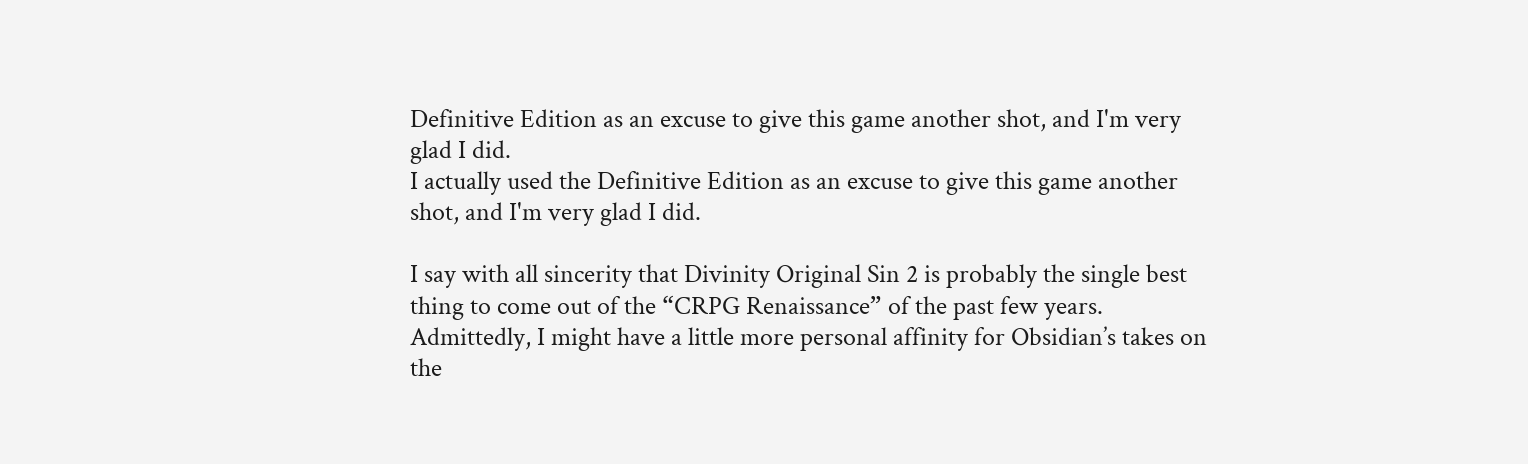Definitive Edition as an excuse to give this game another shot, and I'm very glad I did.
I actually used the Definitive Edition as an excuse to give this game another shot, and I'm very glad I did.

I say with all sincerity that Divinity Original Sin 2 is probably the single best thing to come out of the “CRPG Renaissance” of the past few years. Admittedly, I might have a little more personal affinity for Obsidian’s takes on the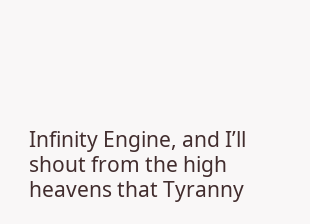Infinity Engine, and I’ll shout from the high heavens that Tyranny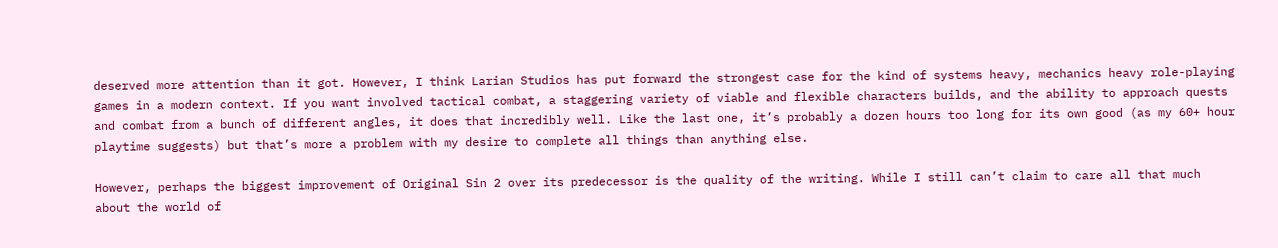deserved more attention than it got. However, I think Larian Studios has put forward the strongest case for the kind of systems heavy, mechanics heavy role-playing games in a modern context. If you want involved tactical combat, a staggering variety of viable and flexible characters builds, and the ability to approach quests and combat from a bunch of different angles, it does that incredibly well. Like the last one, it’s probably a dozen hours too long for its own good (as my 60+ hour playtime suggests) but that’s more a problem with my desire to complete all things than anything else.

However, perhaps the biggest improvement of Original Sin 2 over its predecessor is the quality of the writing. While I still can’t claim to care all that much about the world of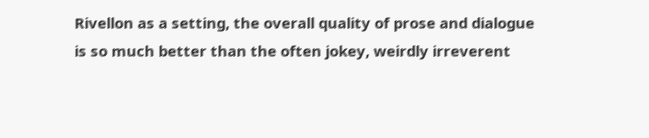Rivellon as a setting, the overall quality of prose and dialogue is so much better than the often jokey, weirdly irreverent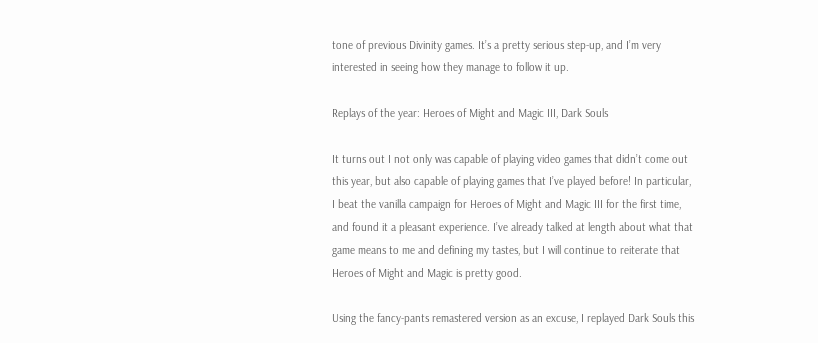tone of previous Divinity games. It’s a pretty serious step-up, and I’m very interested in seeing how they manage to follow it up.

Replays of the year: Heroes of Might and Magic III, Dark Souls

It turns out I not only was capable of playing video games that didn’t come out this year, but also capable of playing games that I’ve played before! In particular, I beat the vanilla campaign for Heroes of Might and Magic III for the first time, and found it a pleasant experience. I’ve already talked at length about what that game means to me and defining my tastes, but I will continue to reiterate that Heroes of Might and Magic is pretty good.

Using the fancy-pants remastered version as an excuse, I replayed Dark Souls this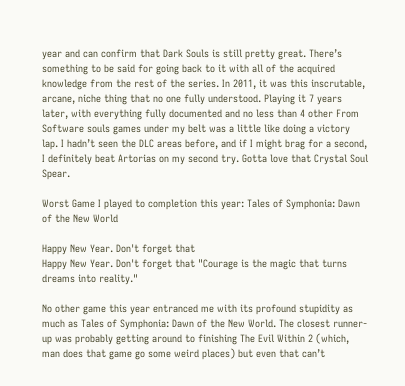year and can confirm that Dark Souls is still pretty great. There’s something to be said for going back to it with all of the acquired knowledge from the rest of the series. In 2011, it was this inscrutable, arcane, niche thing that no one fully understood. Playing it 7 years later, with everything fully documented and no less than 4 other From Software souls games under my belt was a little like doing a victory lap. I hadn’t seen the DLC areas before, and if I might brag for a second, I definitely beat Artorias on my second try. Gotta love that Crystal Soul Spear.

Worst Game I played to completion this year: Tales of Symphonia: Dawn of the New World

Happy New Year. Don't forget that
Happy New Year. Don't forget that "Courage is the magic that turns dreams into reality."

No other game this year entranced me with its profound stupidity as much as Tales of Symphonia: Dawn of the New World. The closest runner-up was probably getting around to finishing The Evil Within 2 (which, man does that game go some weird places) but even that can’t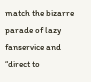match the bizarre parade of lazy fanservice and “direct to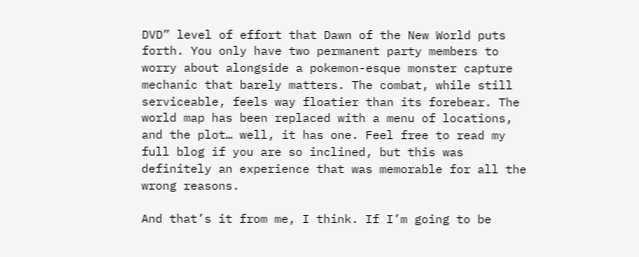DVD” level of effort that Dawn of the New World puts forth. You only have two permanent party members to worry about alongside a pokemon-esque monster capture mechanic that barely matters. The combat, while still serviceable, feels way floatier than its forebear. The world map has been replaced with a menu of locations, and the plot… well, it has one. Feel free to read my full blog if you are so inclined, but this was definitely an experience that was memorable for all the wrong reasons.

And that’s it from me, I think. If I’m going to be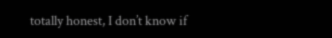totally honest, I don’t know if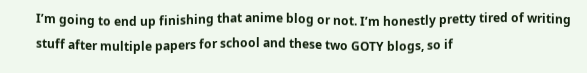I’m going to end up finishing that anime blog or not. I’m honestly pretty tired of writing stuff after multiple papers for school and these two GOTY blogs, so if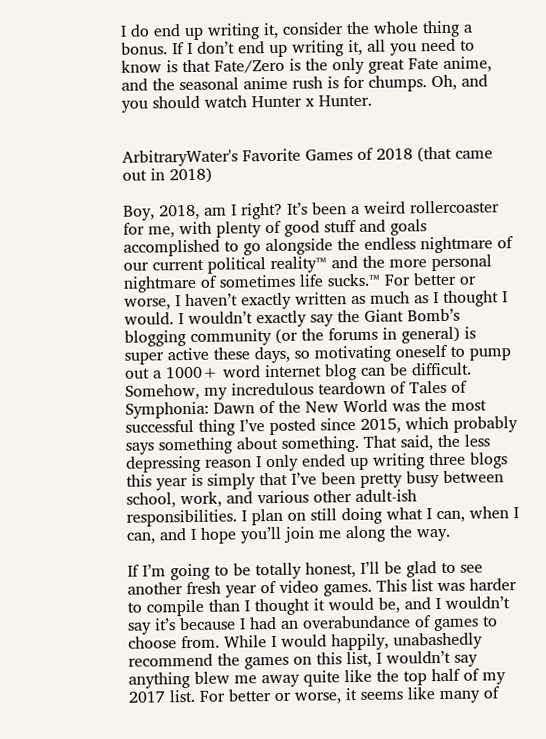I do end up writing it, consider the whole thing a bonus. If I don’t end up writing it, all you need to know is that Fate/Zero is the only great Fate anime, and the seasonal anime rush is for chumps. Oh, and you should watch Hunter x Hunter.


ArbitraryWater's Favorite Games of 2018 (that came out in 2018)

Boy, 2018, am I right? It’s been a weird rollercoaster for me, with plenty of good stuff and goals accomplished to go alongside the endless nightmare of our current political reality™ and the more personal nightmare of sometimes life sucks.™ For better or worse, I haven’t exactly written as much as I thought I would. I wouldn’t exactly say the Giant Bomb’s blogging community (or the forums in general) is super active these days, so motivating oneself to pump out a 1000+ word internet blog can be difficult. Somehow, my incredulous teardown of Tales of Symphonia: Dawn of the New World was the most successful thing I’ve posted since 2015, which probably says something about something. That said, the less depressing reason I only ended up writing three blogs this year is simply that I’ve been pretty busy between school, work, and various other adult-ish responsibilities. I plan on still doing what I can, when I can, and I hope you’ll join me along the way.

If I’m going to be totally honest, I’ll be glad to see another fresh year of video games. This list was harder to compile than I thought it would be, and I wouldn’t say it’s because I had an overabundance of games to choose from. While I would happily, unabashedly recommend the games on this list, I wouldn’t say anything blew me away quite like the top half of my 2017 list. For better or worse, it seems like many of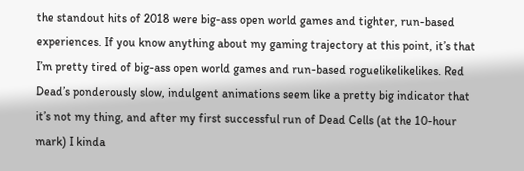the standout hits of 2018 were big-ass open world games and tighter, run-based experiences. If you know anything about my gaming trajectory at this point, it’s that I’m pretty tired of big-ass open world games and run-based roguelikelikelikes. Red Dead’s ponderously slow, indulgent animations seem like a pretty big indicator that it’s not my thing, and after my first successful run of Dead Cells (at the 10-hour mark) I kinda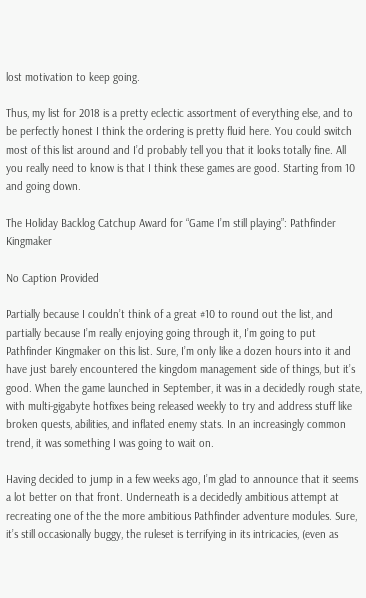lost motivation to keep going.

Thus, my list for 2018 is a pretty eclectic assortment of everything else, and to be perfectly honest I think the ordering is pretty fluid here. You could switch most of this list around and I’d probably tell you that it looks totally fine. All you really need to know is that I think these games are good. Starting from 10 and going down.

The Holiday Backlog Catchup Award for “Game I’m still playing”: Pathfinder Kingmaker

No Caption Provided

Partially because I couldn’t think of a great #10 to round out the list, and partially because I’m really enjoying going through it, I’m going to put Pathfinder Kingmaker on this list. Sure, I’m only like a dozen hours into it and have just barely encountered the kingdom management side of things, but it’s good. When the game launched in September, it was in a decidedly rough state, with multi-gigabyte hotfixes being released weekly to try and address stuff like broken quests, abilities, and inflated enemy stats. In an increasingly common trend, it was something I was going to wait on.

Having decided to jump in a few weeks ago, I’m glad to announce that it seems a lot better on that front. Underneath is a decidedly ambitious attempt at recreating one of the the more ambitious Pathfinder adventure modules. Sure, it’s still occasionally buggy, the ruleset is terrifying in its intricacies, (even as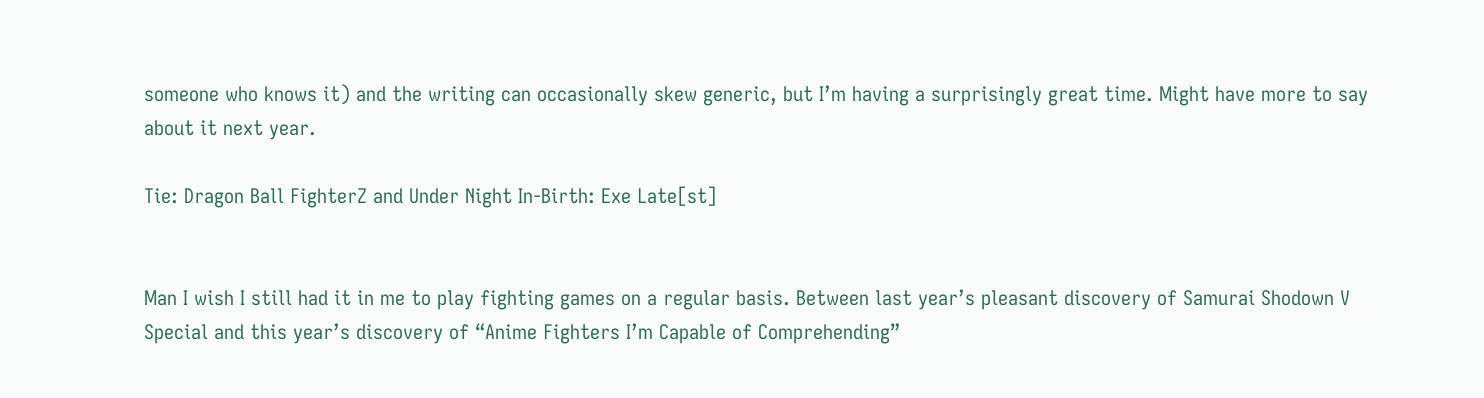someone who knows it) and the writing can occasionally skew generic, but I’m having a surprisingly great time. Might have more to say about it next year.

Tie: Dragon Ball FighterZ and Under Night In-Birth: Exe Late[st]


Man I wish I still had it in me to play fighting games on a regular basis. Between last year’s pleasant discovery of Samurai Shodown V Special and this year’s discovery of “Anime Fighters I’m Capable of Comprehending”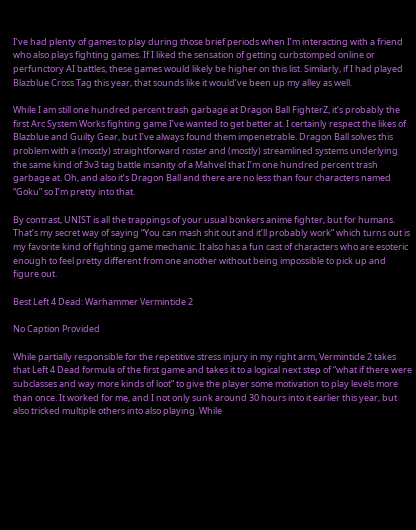I’ve had plenty of games to play during those brief periods when I’m interacting with a friend who also plays fighting games. If I liked the sensation of getting curbstomped online or perfunctory AI battles, these games would likely be higher on this list. Similarly, if I had played Blazblue Cross Tag this year, that sounds like it would’ve been up my alley as well.

While I am still one hundred percent trash garbage at Dragon Ball FighterZ, it’s probably the first Arc System Works fighting game I’ve wanted to get better at. I certainly respect the likes of Blazblue and Guilty Gear, but I’ve always found them impenetrable. Dragon Ball solves this problem with a (mostly) straightforward roster and (mostly) streamlined systems underlying the same kind of 3v3 tag battle insanity of a Mahvel that I’m one hundred percent trash garbage at. Oh, and also it’s Dragon Ball and there are no less than four characters named “Goku” so I’m pretty into that.

By contrast, UNIST is all the trappings of your usual bonkers anime fighter, but for humans. That’s my secret way of saying “You can mash shit out and it’ll probably work” which turns out is my favorite kind of fighting game mechanic. It also has a fun cast of characters who are esoteric enough to feel pretty different from one another without being impossible to pick up and figure out.

Best Left 4 Dead: Warhammer Vermintide 2

No Caption Provided

While partially responsible for the repetitive stress injury in my right arm, Vermintide 2 takes that Left 4 Dead formula of the first game and takes it to a logical next step of “what if there were subclasses and way more kinds of loot” to give the player some motivation to play levels more than once. It worked for me, and I not only sunk around 30 hours into it earlier this year, but also tricked multiple others into also playing. While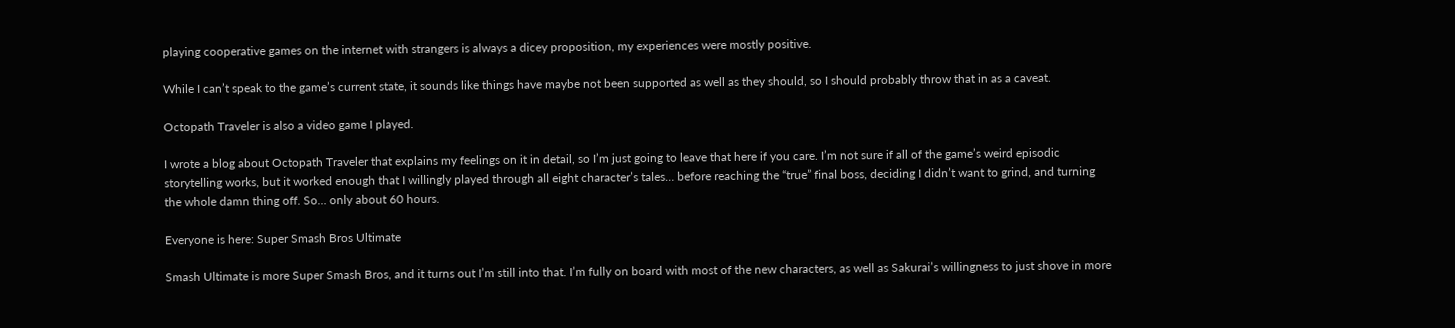playing cooperative games on the internet with strangers is always a dicey proposition, my experiences were mostly positive.

While I can’t speak to the game’s current state, it sounds like things have maybe not been supported as well as they should, so I should probably throw that in as a caveat.

Octopath Traveler is also a video game I played.

I wrote a blog about Octopath Traveler that explains my feelings on it in detail, so I’m just going to leave that here if you care. I’m not sure if all of the game’s weird episodic storytelling works, but it worked enough that I willingly played through all eight character’s tales… before reaching the “true” final boss, deciding I didn’t want to grind, and turning the whole damn thing off. So… only about 60 hours.

Everyone is here: Super Smash Bros Ultimate

Smash Ultimate is more Super Smash Bros, and it turns out I’m still into that. I’m fully on board with most of the new characters, as well as Sakurai’s willingness to just shove in more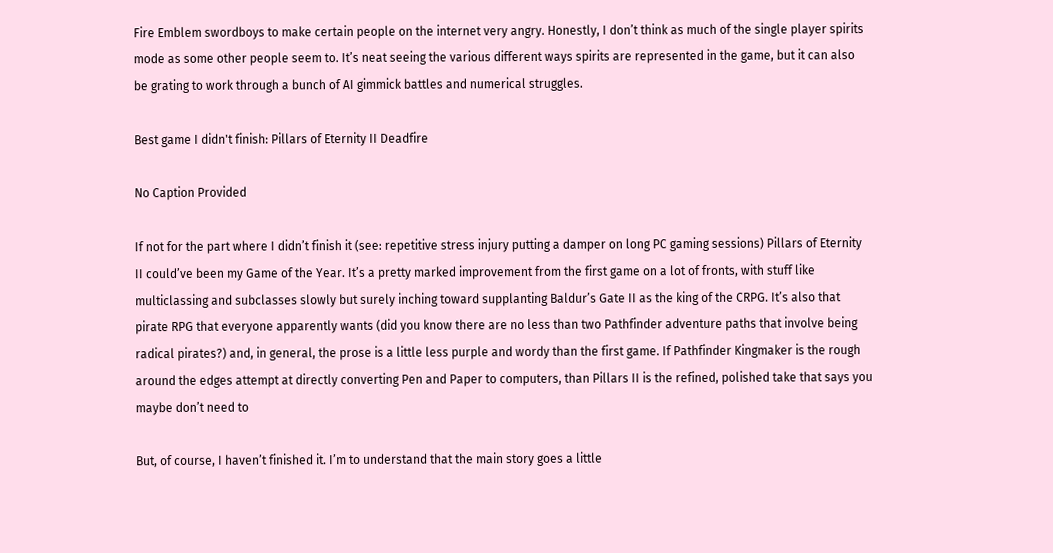Fire Emblem swordboys to make certain people on the internet very angry. Honestly, I don’t think as much of the single player spirits mode as some other people seem to. It’s neat seeing the various different ways spirits are represented in the game, but it can also be grating to work through a bunch of AI gimmick battles and numerical struggles.

Best game I didn't finish: Pillars of Eternity II Deadfire

No Caption Provided

If not for the part where I didn’t finish it (see: repetitive stress injury putting a damper on long PC gaming sessions) Pillars of Eternity II could’ve been my Game of the Year. It’s a pretty marked improvement from the first game on a lot of fronts, with stuff like multiclassing and subclasses slowly but surely inching toward supplanting Baldur’s Gate II as the king of the CRPG. It’s also that pirate RPG that everyone apparently wants (did you know there are no less than two Pathfinder adventure paths that involve being radical pirates?) and, in general, the prose is a little less purple and wordy than the first game. If Pathfinder Kingmaker is the rough around the edges attempt at directly converting Pen and Paper to computers, than Pillars II is the refined, polished take that says you maybe don’t need to

But, of course, I haven’t finished it. I’m to understand that the main story goes a little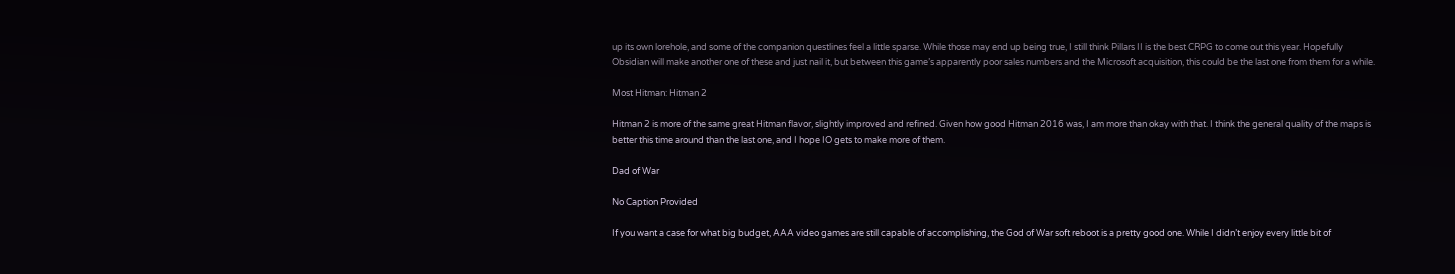up its own lorehole, and some of the companion questlines feel a little sparse. While those may end up being true, I still think Pillars II is the best CRPG to come out this year. Hopefully Obsidian will make another one of these and just nail it, but between this game’s apparently poor sales numbers and the Microsoft acquisition, this could be the last one from them for a while.

Most Hitman: Hitman 2

Hitman 2 is more of the same great Hitman flavor, slightly improved and refined. Given how good Hitman 2016 was, I am more than okay with that. I think the general quality of the maps is better this time around than the last one, and I hope IO gets to make more of them.

Dad of War

No Caption Provided

If you want a case for what big budget, AAA video games are still capable of accomplishing, the God of War soft reboot is a pretty good one. While I didn’t enjoy every little bit of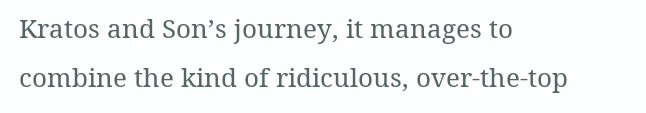Kratos and Son’s journey, it manages to combine the kind of ridiculous, over-the-top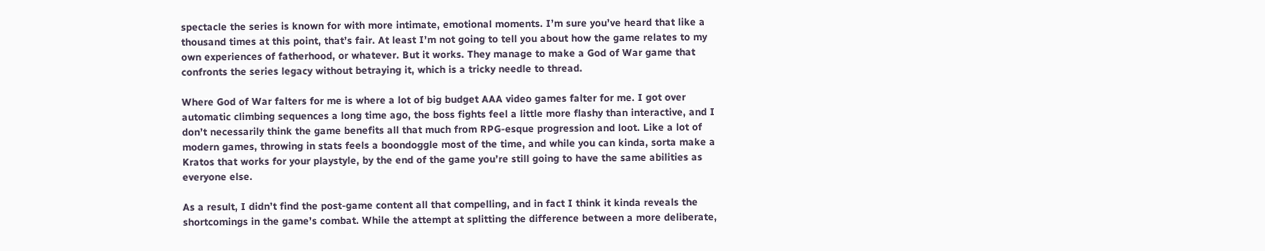spectacle the series is known for with more intimate, emotional moments. I’m sure you’ve heard that like a thousand times at this point, that’s fair. At least I’m not going to tell you about how the game relates to my own experiences of fatherhood, or whatever. But it works. They manage to make a God of War game that confronts the series legacy without betraying it, which is a tricky needle to thread.

Where God of War falters for me is where a lot of big budget AAA video games falter for me. I got over automatic climbing sequences a long time ago, the boss fights feel a little more flashy than interactive, and I don’t necessarily think the game benefits all that much from RPG-esque progression and loot. Like a lot of modern games, throwing in stats feels a boondoggle most of the time, and while you can kinda, sorta make a Kratos that works for your playstyle, by the end of the game you’re still going to have the same abilities as everyone else.

As a result, I didn’t find the post-game content all that compelling, and in fact I think it kinda reveals the shortcomings in the game’s combat. While the attempt at splitting the difference between a more deliberate,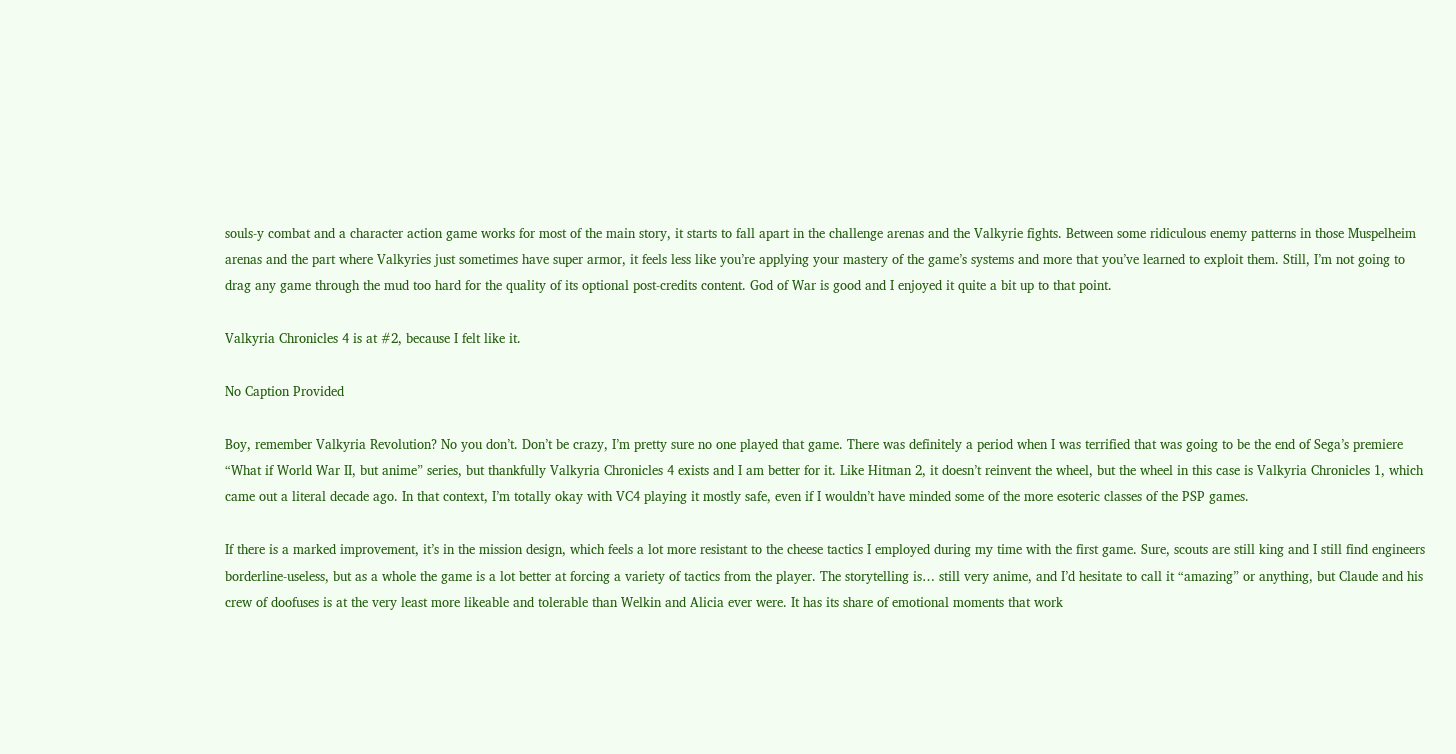souls-y combat and a character action game works for most of the main story, it starts to fall apart in the challenge arenas and the Valkyrie fights. Between some ridiculous enemy patterns in those Muspelheim arenas and the part where Valkyries just sometimes have super armor, it feels less like you’re applying your mastery of the game’s systems and more that you’ve learned to exploit them. Still, I’m not going to drag any game through the mud too hard for the quality of its optional post-credits content. God of War is good and I enjoyed it quite a bit up to that point.

Valkyria Chronicles 4 is at #2, because I felt like it.

No Caption Provided

Boy, remember Valkyria Revolution? No you don’t. Don’t be crazy, I’m pretty sure no one played that game. There was definitely a period when I was terrified that was going to be the end of Sega’s premiere “What if World War II, but anime” series, but thankfully Valkyria Chronicles 4 exists and I am better for it. Like Hitman 2, it doesn’t reinvent the wheel, but the wheel in this case is Valkyria Chronicles 1, which came out a literal decade ago. In that context, I’m totally okay with VC4 playing it mostly safe, even if I wouldn’t have minded some of the more esoteric classes of the PSP games.

If there is a marked improvement, it’s in the mission design, which feels a lot more resistant to the cheese tactics I employed during my time with the first game. Sure, scouts are still king and I still find engineers borderline-useless, but as a whole the game is a lot better at forcing a variety of tactics from the player. The storytelling is… still very anime, and I’d hesitate to call it “amazing” or anything, but Claude and his crew of doofuses is at the very least more likeable and tolerable than Welkin and Alicia ever were. It has its share of emotional moments that work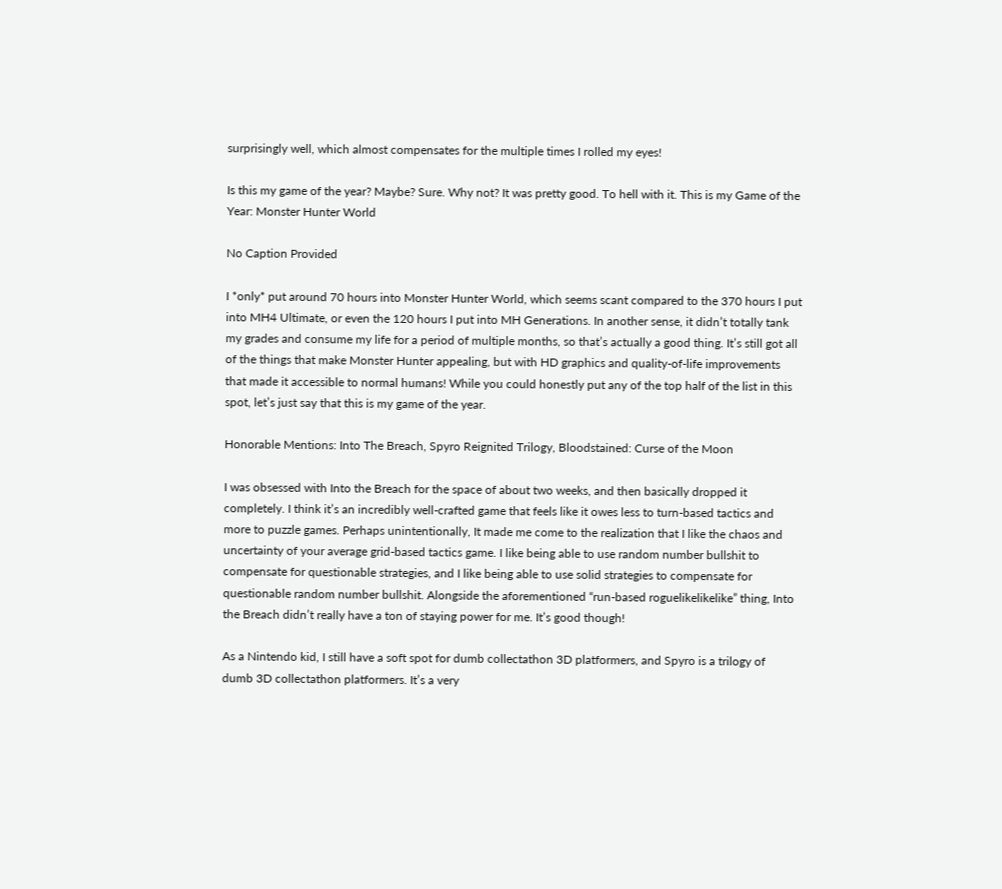surprisingly well, which almost compensates for the multiple times I rolled my eyes!

Is this my game of the year? Maybe? Sure. Why not? It was pretty good. To hell with it. This is my Game of the Year: Monster Hunter World

No Caption Provided

I *only* put around 70 hours into Monster Hunter World, which seems scant compared to the 370 hours I put into MH4 Ultimate, or even the 120 hours I put into MH Generations. In another sense, it didn’t totally tank my grades and consume my life for a period of multiple months, so that’s actually a good thing. It’s still got all of the things that make Monster Hunter appealing, but with HD graphics and quality-of-life improvements that made it accessible to normal humans! While you could honestly put any of the top half of the list in this spot, let’s just say that this is my game of the year.

Honorable Mentions: Into The Breach, Spyro Reignited Trilogy, Bloodstained: Curse of the Moon

I was obsessed with Into the Breach for the space of about two weeks, and then basically dropped it completely. I think it’s an incredibly well-crafted game that feels like it owes less to turn-based tactics and more to puzzle games. Perhaps unintentionally, It made me come to the realization that I like the chaos and uncertainty of your average grid-based tactics game. I like being able to use random number bullshit to compensate for questionable strategies, and I like being able to use solid strategies to compensate for questionable random number bullshit. Alongside the aforementioned “run-based roguelikelikelike” thing, Into the Breach didn’t really have a ton of staying power for me. It’s good though!

As a Nintendo kid, I still have a soft spot for dumb collectathon 3D platformers, and Spyro is a trilogy of dumb 3D collectathon platformers. It’s a very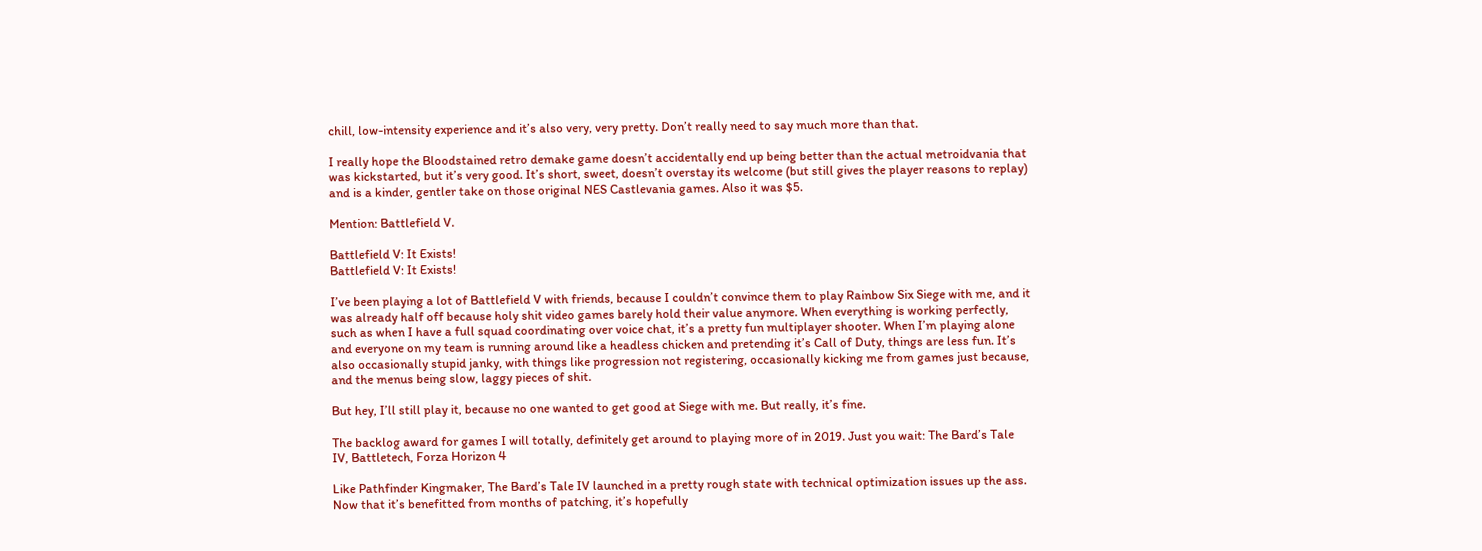chill, low-intensity experience and it’s also very, very pretty. Don’t really need to say much more than that.

I really hope the Bloodstained retro demake game doesn’t accidentally end up being better than the actual metroidvania that was kickstarted, but it’s very good. It’s short, sweet, doesn’t overstay its welcome (but still gives the player reasons to replay) and is a kinder, gentler take on those original NES Castlevania games. Also it was $5.

Mention: Battlefield V.

Battlefield V: It Exists!
Battlefield V: It Exists!

I’ve been playing a lot of Battlefield V with friends, because I couldn’t convince them to play Rainbow Six Siege with me, and it was already half off because holy shit video games barely hold their value anymore. When everything is working perfectly, such as when I have a full squad coordinating over voice chat, it’s a pretty fun multiplayer shooter. When I’m playing alone and everyone on my team is running around like a headless chicken and pretending it’s Call of Duty, things are less fun. It’s also occasionally stupid janky, with things like progression not registering, occasionally kicking me from games just because, and the menus being slow, laggy pieces of shit.

But hey, I’ll still play it, because no one wanted to get good at Siege with me. But really, it’s fine.

The backlog award for games I will totally, definitely get around to playing more of in 2019. Just you wait: The Bard’s Tale IV, Battletech, Forza Horizon 4

Like Pathfinder Kingmaker, The Bard’s Tale IV launched in a pretty rough state with technical optimization issues up the ass. Now that it’s benefitted from months of patching, it’s hopefully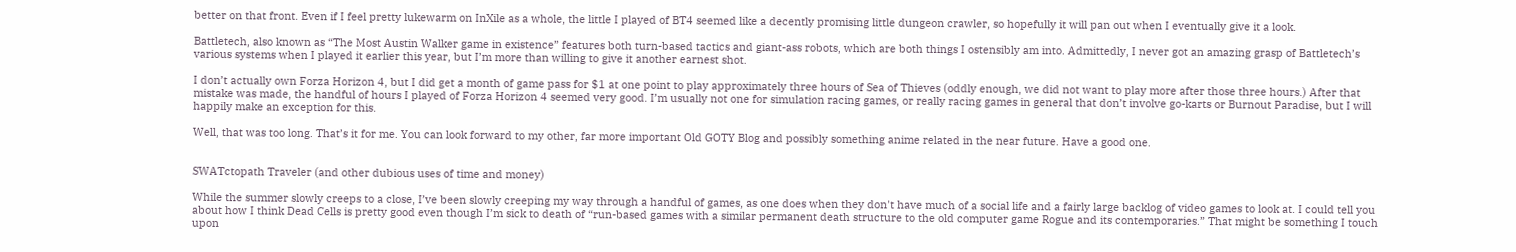better on that front. Even if I feel pretty lukewarm on InXile as a whole, the little I played of BT4 seemed like a decently promising little dungeon crawler, so hopefully it will pan out when I eventually give it a look.

Battletech, also known as “The Most Austin Walker game in existence” features both turn-based tactics and giant-ass robots, which are both things I ostensibly am into. Admittedly, I never got an amazing grasp of Battletech’s various systems when I played it earlier this year, but I’m more than willing to give it another earnest shot.

I don’t actually own Forza Horizon 4, but I did get a month of game pass for $1 at one point to play approximately three hours of Sea of Thieves (oddly enough, we did not want to play more after those three hours.) After that mistake was made, the handful of hours I played of Forza Horizon 4 seemed very good. I’m usually not one for simulation racing games, or really racing games in general that don’t involve go-karts or Burnout Paradise, but I will happily make an exception for this.

Well, that was too long. That’s it for me. You can look forward to my other, far more important Old GOTY Blog and possibly something anime related in the near future. Have a good one.


SWATctopath Traveler (and other dubious uses of time and money)

While the summer slowly creeps to a close, I’ve been slowly creeping my way through a handful of games, as one does when they don't have much of a social life and a fairly large backlog of video games to look at. I could tell you about how I think Dead Cells is pretty good even though I’m sick to death of “run-based games with a similar permanent death structure to the old computer game Rogue and its contemporaries.” That might be something I touch upon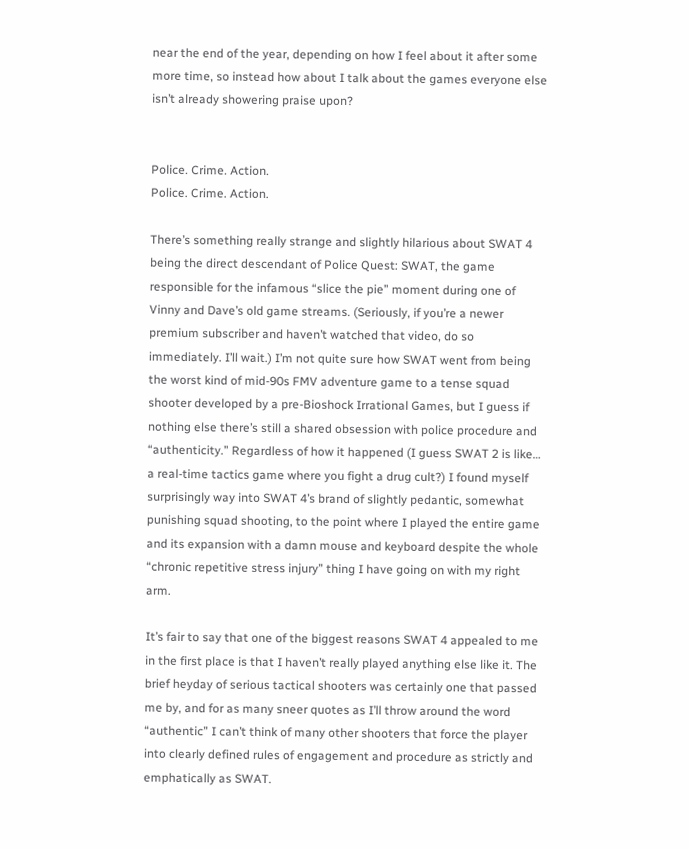near the end of the year, depending on how I feel about it after some more time, so instead how about I talk about the games everyone else isn’t already showering praise upon?


Police. Crime. Action.
Police. Crime. Action.

There’s something really strange and slightly hilarious about SWAT 4 being the direct descendant of Police Quest: SWAT, the game responsible for the infamous “slice the pie” moment during one of Vinny and Dave’s old game streams. (Seriously, if you’re a newer premium subscriber and haven’t watched that video, do so immediately. I’ll wait.) I’m not quite sure how SWAT went from being the worst kind of mid-90s FMV adventure game to a tense squad shooter developed by a pre-Bioshock Irrational Games, but I guess if nothing else there’s still a shared obsession with police procedure and “authenticity.” Regardless of how it happened (I guess SWAT 2 is like… a real-time tactics game where you fight a drug cult?) I found myself surprisingly way into SWAT 4’s brand of slightly pedantic, somewhat punishing squad shooting, to the point where I played the entire game and its expansion with a damn mouse and keyboard despite the whole “chronic repetitive stress injury” thing I have going on with my right arm.

It’s fair to say that one of the biggest reasons SWAT 4 appealed to me in the first place is that I haven’t really played anything else like it. The brief heyday of serious tactical shooters was certainly one that passed me by, and for as many sneer quotes as I’ll throw around the word “authentic” I can’t think of many other shooters that force the player into clearly defined rules of engagement and procedure as strictly and emphatically as SWAT.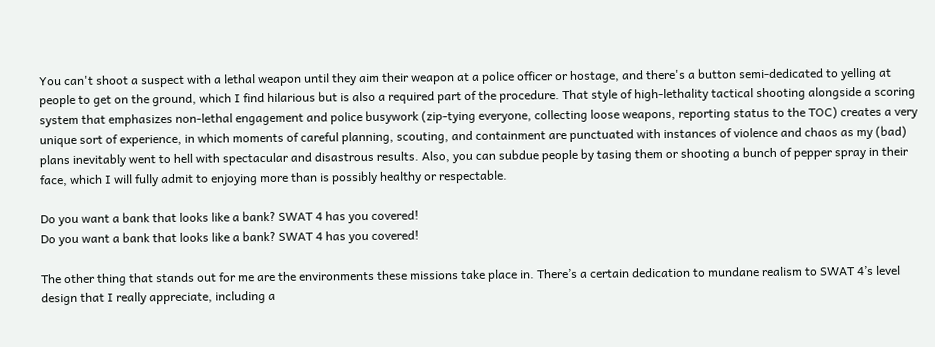You can't shoot a suspect with a lethal weapon until they aim their weapon at a police officer or hostage, and there's a button semi-dedicated to yelling at people to get on the ground, which I find hilarious but is also a required part of the procedure. That style of high-lethality tactical shooting alongside a scoring system that emphasizes non-lethal engagement and police busywork (zip-tying everyone, collecting loose weapons, reporting status to the TOC) creates a very unique sort of experience, in which moments of careful planning, scouting, and containment are punctuated with instances of violence and chaos as my (bad) plans inevitably went to hell with spectacular and disastrous results. Also, you can subdue people by tasing them or shooting a bunch of pepper spray in their face, which I will fully admit to enjoying more than is possibly healthy or respectable.

Do you want a bank that looks like a bank? SWAT 4 has you covered!
Do you want a bank that looks like a bank? SWAT 4 has you covered!

The other thing that stands out for me are the environments these missions take place in. There’s a certain dedication to mundane realism to SWAT 4’s level design that I really appreciate, including a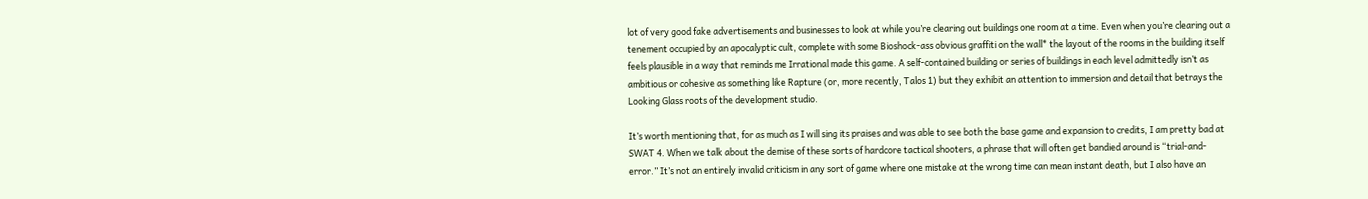lot of very good fake advertisements and businesses to look at while you’re clearing out buildings one room at a time. Even when you’re clearing out a tenement occupied by an apocalyptic cult, complete with some Bioshock-ass obvious graffiti on the wall* the layout of the rooms in the building itself feels plausible in a way that reminds me Irrational made this game. A self-contained building or series of buildings in each level admittedly isn’t as ambitious or cohesive as something like Rapture (or, more recently, Talos 1) but they exhibit an attention to immersion and detail that betrays the Looking Glass roots of the development studio.

It’s worth mentioning that, for as much as I will sing its praises and was able to see both the base game and expansion to credits, I am pretty bad at SWAT 4. When we talk about the demise of these sorts of hardcore tactical shooters, a phrase that will often get bandied around is “trial-and-error.” It’s not an entirely invalid criticism in any sort of game where one mistake at the wrong time can mean instant death, but I also have an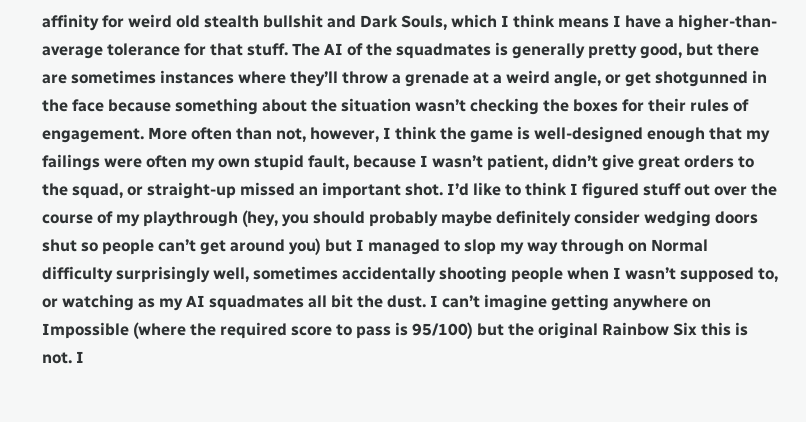affinity for weird old stealth bullshit and Dark Souls, which I think means I have a higher-than-average tolerance for that stuff. The AI of the squadmates is generally pretty good, but there are sometimes instances where they’ll throw a grenade at a weird angle, or get shotgunned in the face because something about the situation wasn’t checking the boxes for their rules of engagement. More often than not, however, I think the game is well-designed enough that my failings were often my own stupid fault, because I wasn’t patient, didn’t give great orders to the squad, or straight-up missed an important shot. I’d like to think I figured stuff out over the course of my playthrough (hey, you should probably maybe definitely consider wedging doors shut so people can’t get around you) but I managed to slop my way through on Normal difficulty surprisingly well, sometimes accidentally shooting people when I wasn’t supposed to, or watching as my AI squadmates all bit the dust. I can’t imagine getting anywhere on Impossible (where the required score to pass is 95/100) but the original Rainbow Six this is not. I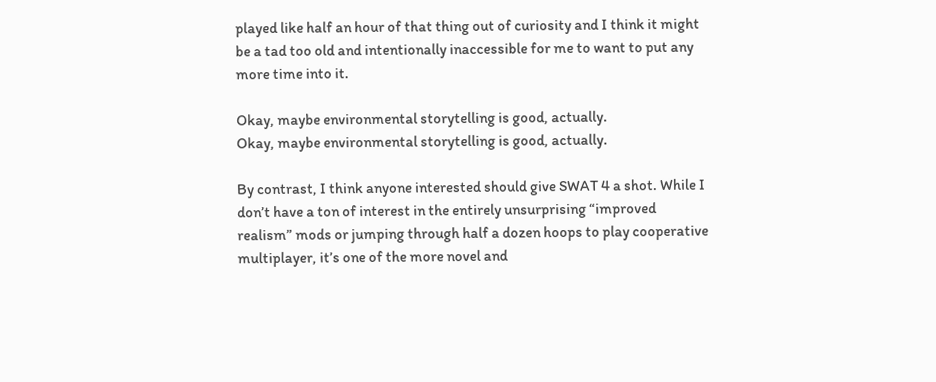played like half an hour of that thing out of curiosity and I think it might be a tad too old and intentionally inaccessible for me to want to put any more time into it.

Okay, maybe environmental storytelling is good, actually.
Okay, maybe environmental storytelling is good, actually.

By contrast, I think anyone interested should give SWAT 4 a shot. While I don’t have a ton of interest in the entirely unsurprising “improved realism” mods or jumping through half a dozen hoops to play cooperative multiplayer, it’s one of the more novel and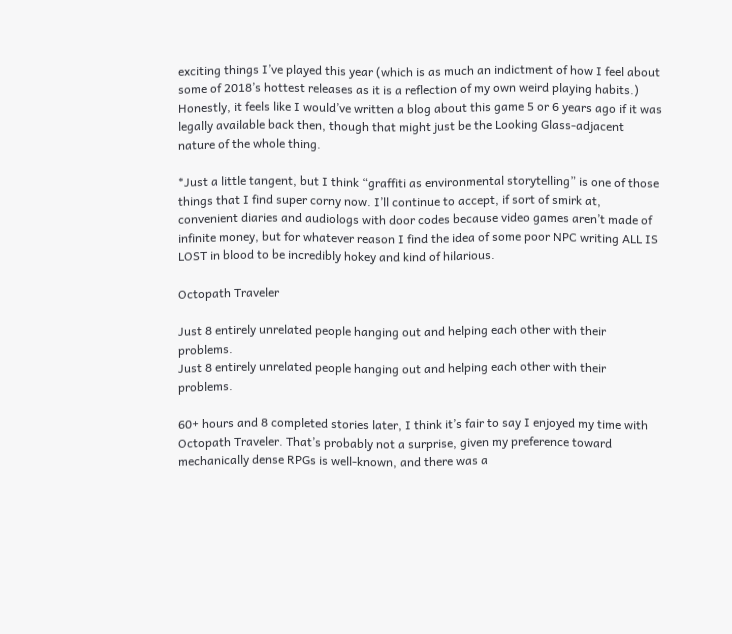exciting things I’ve played this year (which is as much an indictment of how I feel about some of 2018’s hottest releases as it is a reflection of my own weird playing habits.) Honestly, it feels like I would’ve written a blog about this game 5 or 6 years ago if it was legally available back then, though that might just be the Looking Glass-adjacent nature of the whole thing.

*Just a little tangent, but I think “graffiti as environmental storytelling” is one of those things that I find super corny now. I’ll continue to accept, if sort of smirk at, convenient diaries and audiologs with door codes because video games aren’t made of infinite money, but for whatever reason I find the idea of some poor NPC writing ALL IS LOST in blood to be incredibly hokey and kind of hilarious.

Octopath Traveler

Just 8 entirely unrelated people hanging out and helping each other with their problems.
Just 8 entirely unrelated people hanging out and helping each other with their problems.

60+ hours and 8 completed stories later, I think it’s fair to say I enjoyed my time with Octopath Traveler. That’s probably not a surprise, given my preference toward mechanically dense RPGs is well-known, and there was a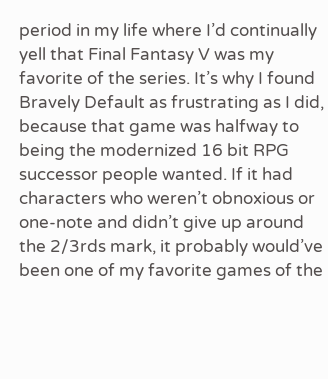period in my life where I’d continually yell that Final Fantasy V was my favorite of the series. It’s why I found Bravely Default as frustrating as I did, because that game was halfway to being the modernized 16 bit RPG successor people wanted. If it had characters who weren’t obnoxious or one-note and didn’t give up around the 2/3rds mark, it probably would’ve been one of my favorite games of the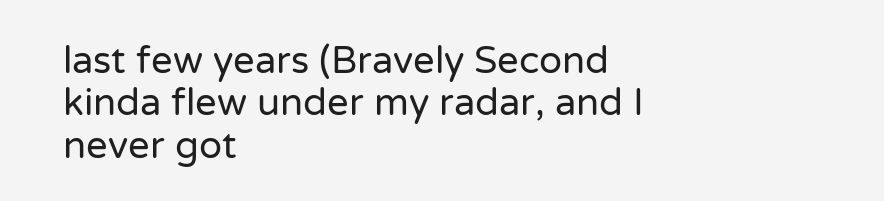last few years (Bravely Second kinda flew under my radar, and I never got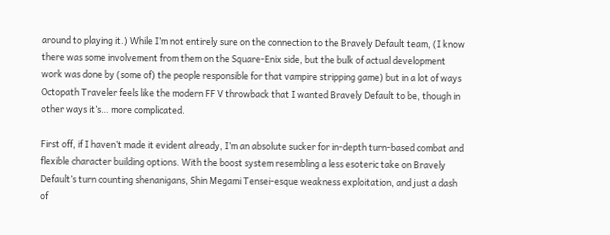around to playing it.) While I’m not entirely sure on the connection to the Bravely Default team, (I know there was some involvement from them on the Square-Enix side, but the bulk of actual development work was done by (some of) the people responsible for that vampire stripping game) but in a lot of ways Octopath Traveler feels like the modern FF V throwback that I wanted Bravely Default to be, though in other ways it’s… more complicated.

First off, if I haven’t made it evident already, I’m an absolute sucker for in-depth turn-based combat and flexible character building options. With the boost system resembling a less esoteric take on Bravely Default’s turn counting shenanigans, Shin Megami Tensei-esque weakness exploitation, and just a dash of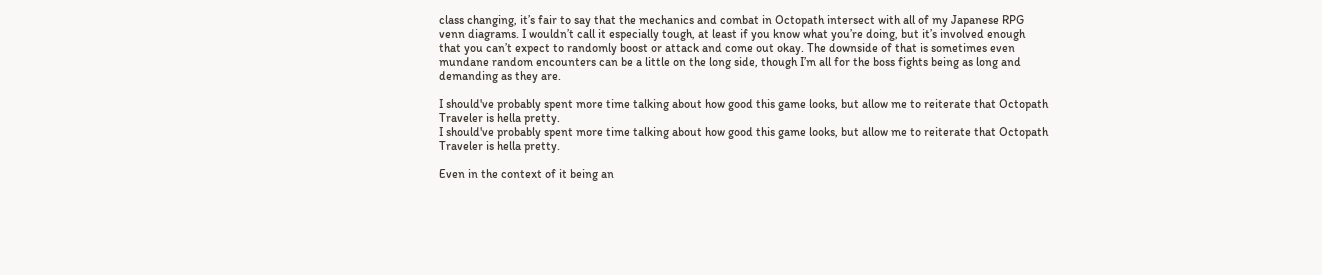class changing, it’s fair to say that the mechanics and combat in Octopath intersect with all of my Japanese RPG venn diagrams. I wouldn’t call it especially tough, at least if you know what you’re doing, but it’s involved enough that you can’t expect to randomly boost or attack and come out okay. The downside of that is sometimes even mundane random encounters can be a little on the long side, though I’m all for the boss fights being as long and demanding as they are.

I should've probably spent more time talking about how good this game looks, but allow me to reiterate that Octopath Traveler is hella pretty.
I should've probably spent more time talking about how good this game looks, but allow me to reiterate that Octopath Traveler is hella pretty.

Even in the context of it being an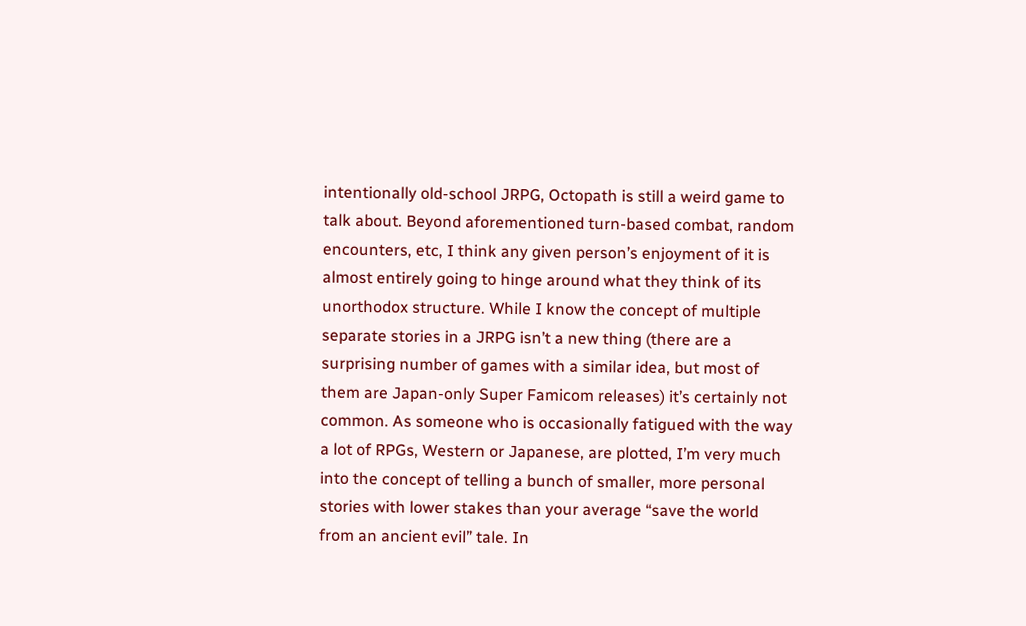intentionally old-school JRPG, Octopath is still a weird game to talk about. Beyond aforementioned turn-based combat, random encounters, etc, I think any given person’s enjoyment of it is almost entirely going to hinge around what they think of its unorthodox structure. While I know the concept of multiple separate stories in a JRPG isn’t a new thing (there are a surprising number of games with a similar idea, but most of them are Japan-only Super Famicom releases) it’s certainly not common. As someone who is occasionally fatigued with the way a lot of RPGs, Western or Japanese, are plotted, I’m very much into the concept of telling a bunch of smaller, more personal stories with lower stakes than your average “save the world from an ancient evil” tale. In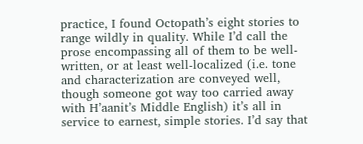practice, I found Octopath’s eight stories to range wildly in quality. While I’d call the prose encompassing all of them to be well-written, or at least well-localized (i.e. tone and characterization are conveyed well, though someone got way too carried away with H’aanit’s Middle English) it’s all in service to earnest, simple stories. I’d say that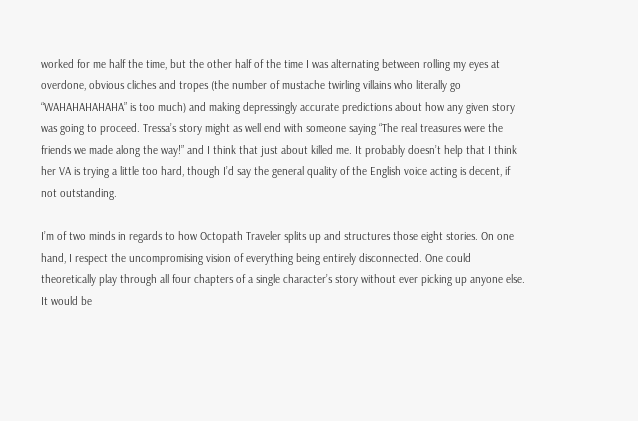worked for me half the time, but the other half of the time I was alternating between rolling my eyes at overdone, obvious cliches and tropes (the number of mustache twirling villains who literally go “WAHAHAHAHAHA” is too much) and making depressingly accurate predictions about how any given story was going to proceed. Tressa’s story might as well end with someone saying “The real treasures were the friends we made along the way!” and I think that just about killed me. It probably doesn’t help that I think her VA is trying a little too hard, though I’d say the general quality of the English voice acting is decent, if not outstanding.

I’m of two minds in regards to how Octopath Traveler splits up and structures those eight stories. On one hand, I respect the uncompromising vision of everything being entirely disconnected. One could theoretically play through all four chapters of a single character’s story without ever picking up anyone else. It would be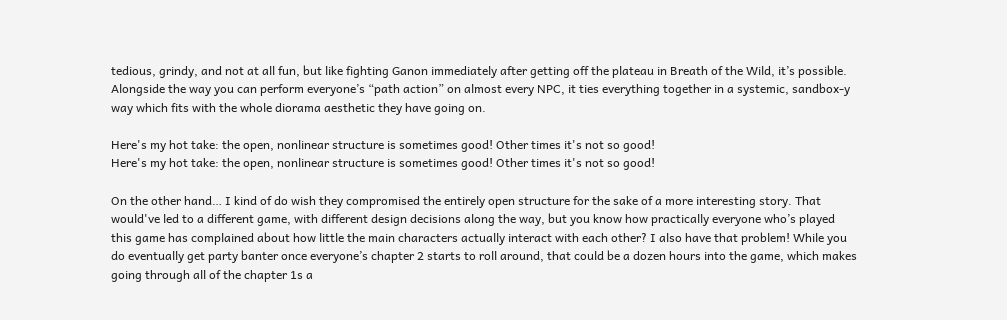tedious, grindy, and not at all fun, but like fighting Ganon immediately after getting off the plateau in Breath of the Wild, it’s possible. Alongside the way you can perform everyone’s “path action” on almost every NPC, it ties everything together in a systemic, sandbox-y way which fits with the whole diorama aesthetic they have going on.

Here's my hot take: the open, nonlinear structure is sometimes good! Other times it's not so good!
Here's my hot take: the open, nonlinear structure is sometimes good! Other times it's not so good!

On the other hand… I kind of do wish they compromised the entirely open structure for the sake of a more interesting story. That would've led to a different game, with different design decisions along the way, but you know how practically everyone who’s played this game has complained about how little the main characters actually interact with each other? I also have that problem! While you do eventually get party banter once everyone’s chapter 2 starts to roll around, that could be a dozen hours into the game, which makes going through all of the chapter 1s a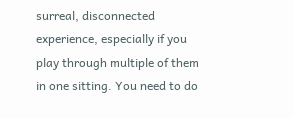surreal, disconnected experience, especially if you play through multiple of them in one sitting. You need to do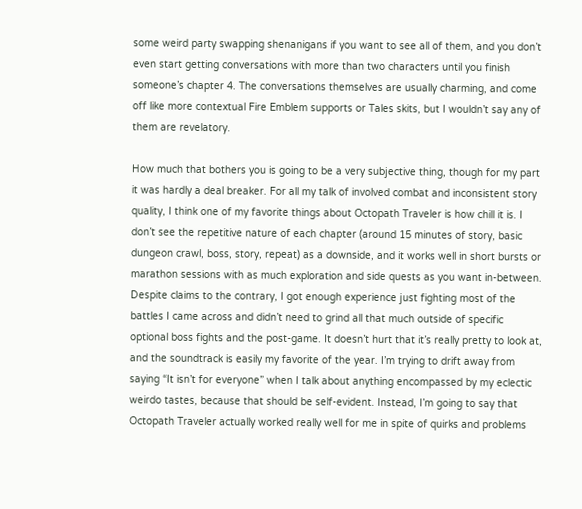some weird party swapping shenanigans if you want to see all of them, and you don’t even start getting conversations with more than two characters until you finish someone’s chapter 4. The conversations themselves are usually charming, and come off like more contextual Fire Emblem supports or Tales skits, but I wouldn’t say any of them are revelatory.

How much that bothers you is going to be a very subjective thing, though for my part it was hardly a deal breaker. For all my talk of involved combat and inconsistent story quality, I think one of my favorite things about Octopath Traveler is how chill it is. I don’t see the repetitive nature of each chapter (around 15 minutes of story, basic dungeon crawl, boss, story, repeat) as a downside, and it works well in short bursts or marathon sessions with as much exploration and side quests as you want in-between. Despite claims to the contrary, I got enough experience just fighting most of the battles I came across and didn’t need to grind all that much outside of specific optional boss fights and the post-game. It doesn’t hurt that it’s really pretty to look at, and the soundtrack is easily my favorite of the year. I’m trying to drift away from saying “It isn’t for everyone” when I talk about anything encompassed by my eclectic weirdo tastes, because that should be self-evident. Instead, I’m going to say that Octopath Traveler actually worked really well for me in spite of quirks and problems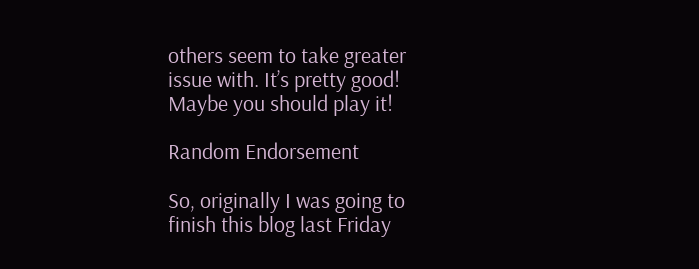others seem to take greater issue with. It’s pretty good! Maybe you should play it!

Random Endorsement

So, originally I was going to finish this blog last Friday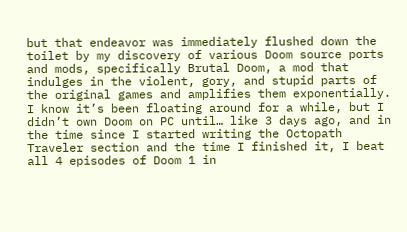but that endeavor was immediately flushed down the toilet by my discovery of various Doom source ports and mods, specifically Brutal Doom, a mod that indulges in the violent, gory, and stupid parts of the original games and amplifies them exponentially. I know it’s been floating around for a while, but I didn’t own Doom on PC until… like 3 days ago, and in the time since I started writing the Octopath Traveler section and the time I finished it, I beat all 4 episodes of Doom 1 in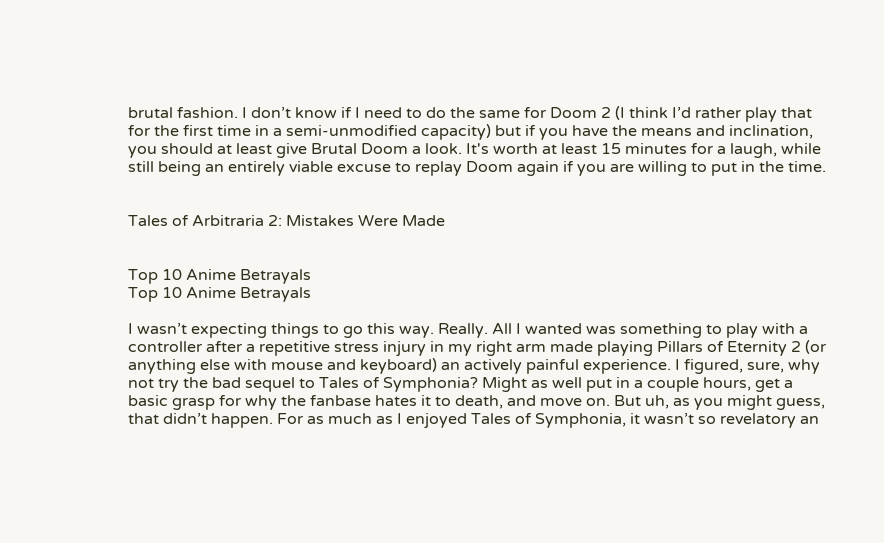brutal fashion. I don’t know if I need to do the same for Doom 2 (I think I’d rather play that for the first time in a semi-unmodified capacity) but if you have the means and inclination, you should at least give Brutal Doom a look. It's worth at least 15 minutes for a laugh, while still being an entirely viable excuse to replay Doom again if you are willing to put in the time.


Tales of Arbitraria 2: Mistakes Were Made


Top 10 Anime Betrayals
Top 10 Anime Betrayals

I wasn’t expecting things to go this way. Really. All I wanted was something to play with a controller after a repetitive stress injury in my right arm made playing Pillars of Eternity 2 (or anything else with mouse and keyboard) an actively painful experience. I figured, sure, why not try the bad sequel to Tales of Symphonia? Might as well put in a couple hours, get a basic grasp for why the fanbase hates it to death, and move on. But uh, as you might guess, that didn’t happen. For as much as I enjoyed Tales of Symphonia, it wasn’t so revelatory an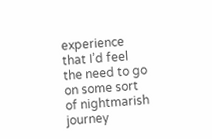experience that I’d feel the need to go on some sort of nightmarish journey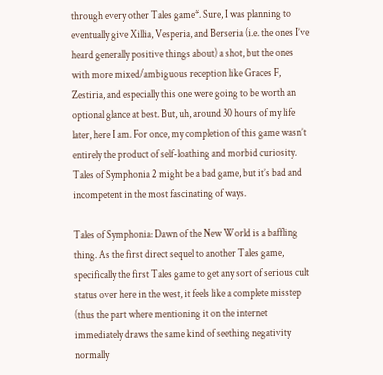through every other Tales game*. Sure, I was planning to eventually give Xillia, Vesperia, and Berseria (i.e. the ones I’ve heard generally positive things about) a shot, but the ones with more mixed/ambiguous reception like Graces F, Zestiria, and especially this one were going to be worth an optional glance at best. But, uh, around 30 hours of my life later, here I am. For once, my completion of this game wasn’t entirely the product of self-loathing and morbid curiosity. Tales of Symphonia 2 might be a bad game, but it’s bad and incompetent in the most fascinating of ways.

Tales of Symphonia: Dawn of the New World is a baffling thing. As the first direct sequel to another Tales game, specifically the first Tales game to get any sort of serious cult status over here in the west, it feels like a complete misstep (thus the part where mentioning it on the internet immediately draws the same kind of seething negativity normally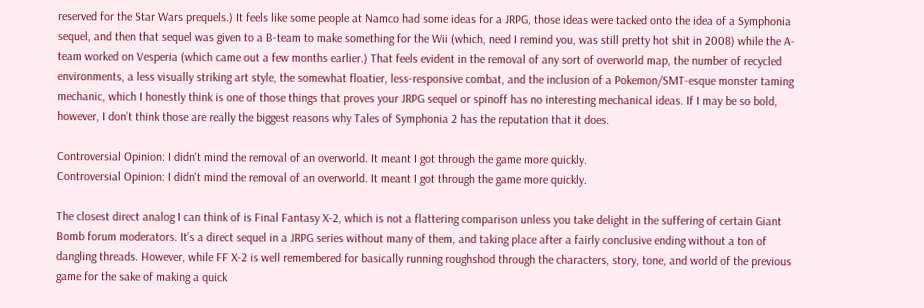reserved for the Star Wars prequels.) It feels like some people at Namco had some ideas for a JRPG, those ideas were tacked onto the idea of a Symphonia sequel, and then that sequel was given to a B-team to make something for the Wii (which, need I remind you, was still pretty hot shit in 2008) while the A-team worked on Vesperia (which came out a few months earlier.) That feels evident in the removal of any sort of overworld map, the number of recycled environments, a less visually striking art style, the somewhat floatier, less-responsive combat, and the inclusion of a Pokemon/SMT-esque monster taming mechanic, which I honestly think is one of those things that proves your JRPG sequel or spinoff has no interesting mechanical ideas. If I may be so bold, however, I don’t think those are really the biggest reasons why Tales of Symphonia 2 has the reputation that it does.

Controversial Opinion: I didn't mind the removal of an overworld. It meant I got through the game more quickly.
Controversial Opinion: I didn't mind the removal of an overworld. It meant I got through the game more quickly.

The closest direct analog I can think of is Final Fantasy X-2, which is not a flattering comparison unless you take delight in the suffering of certain Giant Bomb forum moderators. It’s a direct sequel in a JRPG series without many of them, and taking place after a fairly conclusive ending without a ton of dangling threads. However, while FF X-2 is well remembered for basically running roughshod through the characters, story, tone, and world of the previous game for the sake of making a quick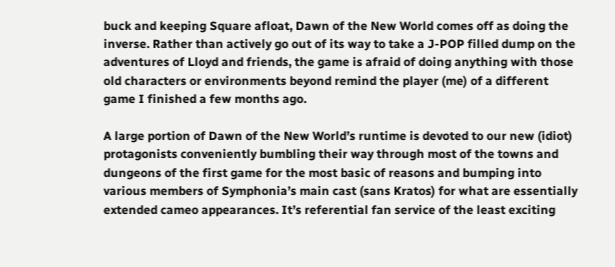buck and keeping Square afloat, Dawn of the New World comes off as doing the inverse. Rather than actively go out of its way to take a J-POP filled dump on the adventures of Lloyd and friends, the game is afraid of doing anything with those old characters or environments beyond remind the player (me) of a different game I finished a few months ago.

A large portion of Dawn of the New World’s runtime is devoted to our new (idiot) protagonists conveniently bumbling their way through most of the towns and dungeons of the first game for the most basic of reasons and bumping into various members of Symphonia’s main cast (sans Kratos) for what are essentially extended cameo appearances. It’s referential fan service of the least exciting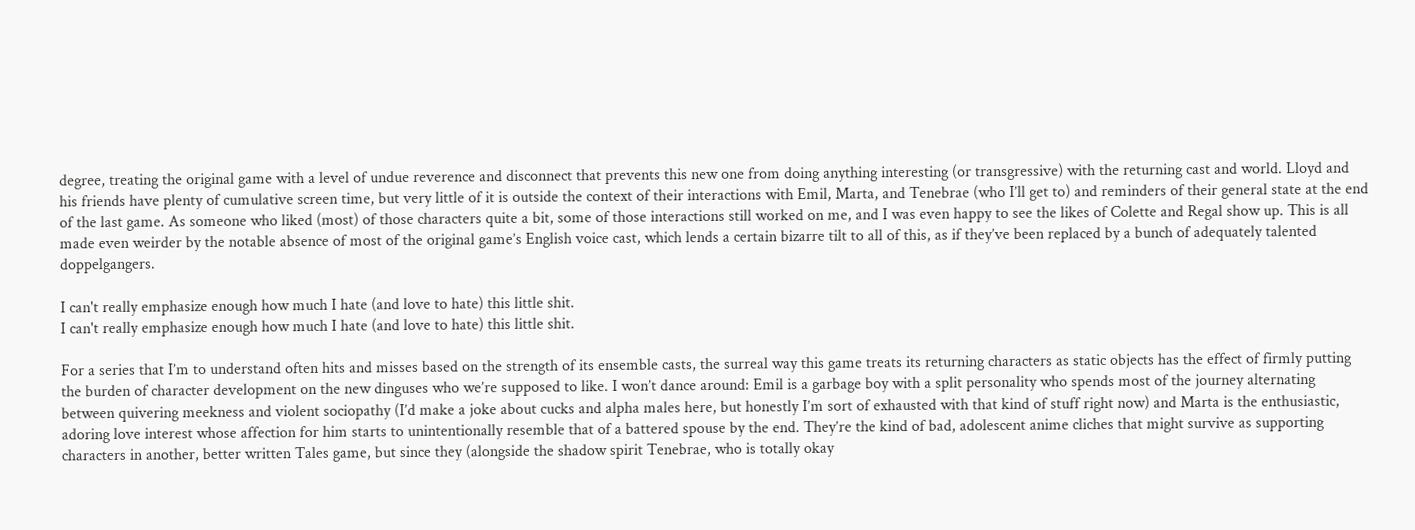degree, treating the original game with a level of undue reverence and disconnect that prevents this new one from doing anything interesting (or transgressive) with the returning cast and world. Lloyd and his friends have plenty of cumulative screen time, but very little of it is outside the context of their interactions with Emil, Marta, and Tenebrae (who I’ll get to) and reminders of their general state at the end of the last game. As someone who liked (most) of those characters quite a bit, some of those interactions still worked on me, and I was even happy to see the likes of Colette and Regal show up. This is all made even weirder by the notable absence of most of the original game’s English voice cast, which lends a certain bizarre tilt to all of this, as if they’ve been replaced by a bunch of adequately talented doppelgangers.

I can't really emphasize enough how much I hate (and love to hate) this little shit.
I can't really emphasize enough how much I hate (and love to hate) this little shit.

For a series that I’m to understand often hits and misses based on the strength of its ensemble casts, the surreal way this game treats its returning characters as static objects has the effect of firmly putting the burden of character development on the new dinguses who we’re supposed to like. I won’t dance around: Emil is a garbage boy with a split personality who spends most of the journey alternating between quivering meekness and violent sociopathy (I’d make a joke about cucks and alpha males here, but honestly I’m sort of exhausted with that kind of stuff right now) and Marta is the enthusiastic, adoring love interest whose affection for him starts to unintentionally resemble that of a battered spouse by the end. They’re the kind of bad, adolescent anime cliches that might survive as supporting characters in another, better written Tales game, but since they (alongside the shadow spirit Tenebrae, who is totally okay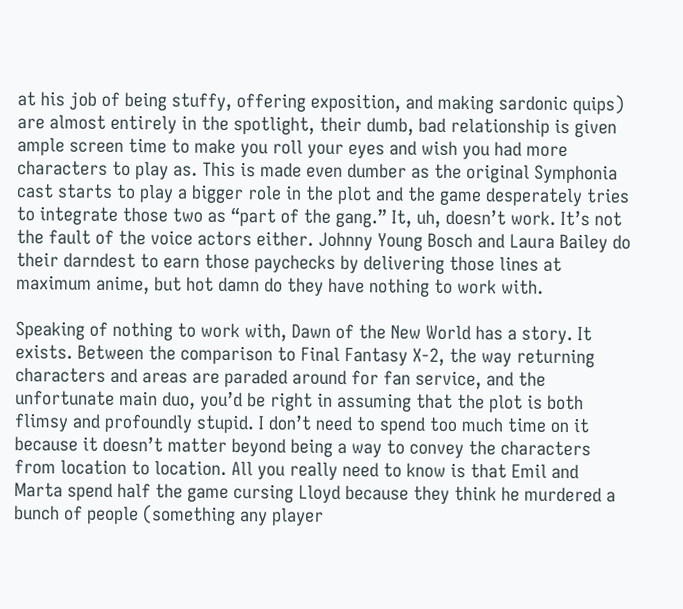at his job of being stuffy, offering exposition, and making sardonic quips) are almost entirely in the spotlight, their dumb, bad relationship is given ample screen time to make you roll your eyes and wish you had more characters to play as. This is made even dumber as the original Symphonia cast starts to play a bigger role in the plot and the game desperately tries to integrate those two as “part of the gang.” It, uh, doesn’t work. It’s not the fault of the voice actors either. Johnny Young Bosch and Laura Bailey do their darndest to earn those paychecks by delivering those lines at maximum anime, but hot damn do they have nothing to work with.

Speaking of nothing to work with, Dawn of the New World has a story. It exists. Between the comparison to Final Fantasy X-2, the way returning characters and areas are paraded around for fan service, and the unfortunate main duo, you’d be right in assuming that the plot is both flimsy and profoundly stupid. I don’t need to spend too much time on it because it doesn’t matter beyond being a way to convey the characters from location to location. All you really need to know is that Emil and Marta spend half the game cursing Lloyd because they think he murdered a bunch of people (something any player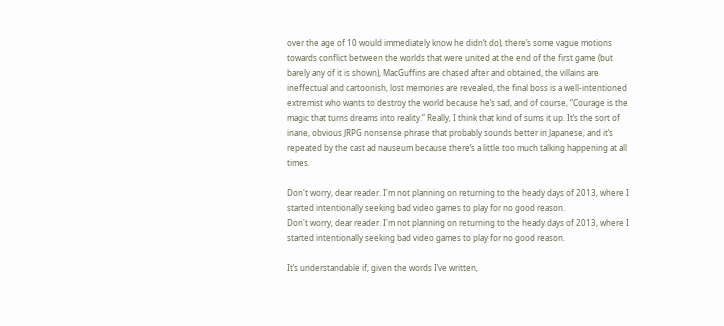over the age of 10 would immediately know he didn’t do), there’s some vague motions towards conflict between the worlds that were united at the end of the first game (but barely any of it is shown), MacGuffins are chased after and obtained, the villains are ineffectual and cartoonish, lost memories are revealed, the final boss is a well-intentioned extremist who wants to destroy the world because he’s sad, and of course, “Courage is the magic that turns dreams into reality.” Really, I think that kind of sums it up. It’s the sort of inane, obvious JRPG nonsense phrase that probably sounds better in Japanese, and it’s repeated by the cast ad nauseum because there’s a little too much talking happening at all times.

Don't worry, dear reader. I'm not planning on returning to the heady days of 2013, where I started intentionally seeking bad video games to play for no good reason.
Don't worry, dear reader. I'm not planning on returning to the heady days of 2013, where I started intentionally seeking bad video games to play for no good reason.

It’s understandable if, given the words I’ve written,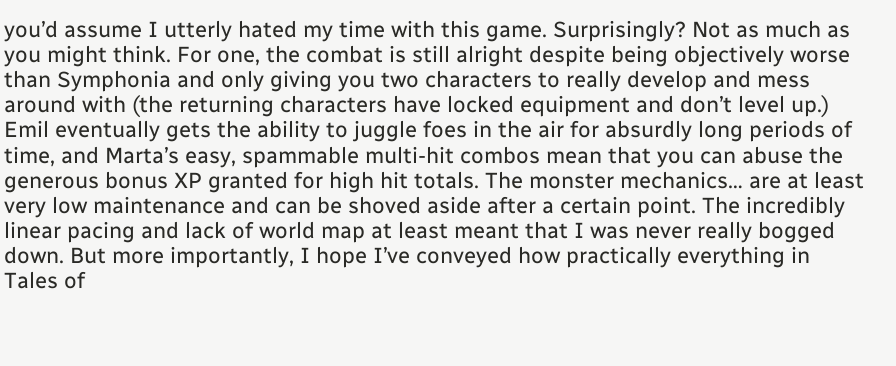you’d assume I utterly hated my time with this game. Surprisingly? Not as much as you might think. For one, the combat is still alright despite being objectively worse than Symphonia and only giving you two characters to really develop and mess around with (the returning characters have locked equipment and don’t level up.) Emil eventually gets the ability to juggle foes in the air for absurdly long periods of time, and Marta’s easy, spammable multi-hit combos mean that you can abuse the generous bonus XP granted for high hit totals. The monster mechanics… are at least very low maintenance and can be shoved aside after a certain point. The incredibly linear pacing and lack of world map at least meant that I was never really bogged down. But more importantly, I hope I’ve conveyed how practically everything in Tales of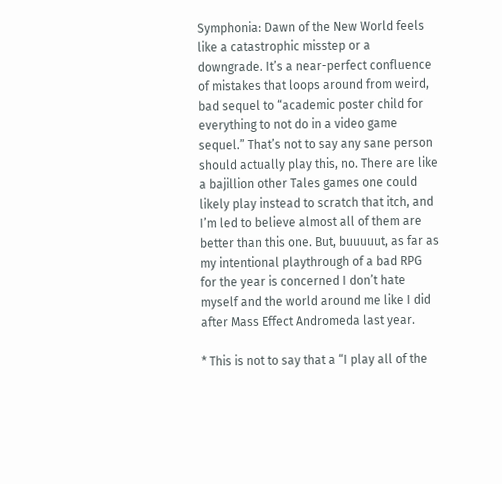Symphonia: Dawn of the New World feels like a catastrophic misstep or a downgrade. It’s a near-perfect confluence of mistakes that loops around from weird, bad sequel to “academic poster child for everything to not do in a video game sequel.” That’s not to say any sane person should actually play this, no. There are like a bajillion other Tales games one could likely play instead to scratch that itch, and I’m led to believe almost all of them are better than this one. But, buuuuut, as far as my intentional playthrough of a bad RPG for the year is concerned I don’t hate myself and the world around me like I did after Mass Effect Andromeda last year.

* This is not to say that a “I play all of the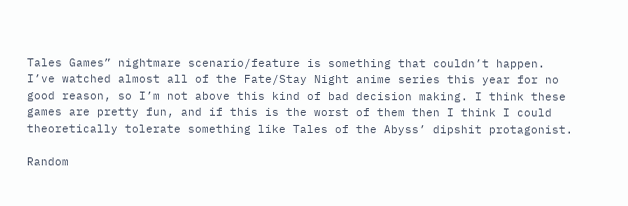Tales Games” nightmare scenario/feature is something that couldn’t happen. I’ve watched almost all of the Fate/Stay Night anime series this year for no good reason, so I’m not above this kind of bad decision making. I think these games are pretty fun, and if this is the worst of them then I think I could theoretically tolerate something like Tales of the Abyss’ dipshit protagonist.

Random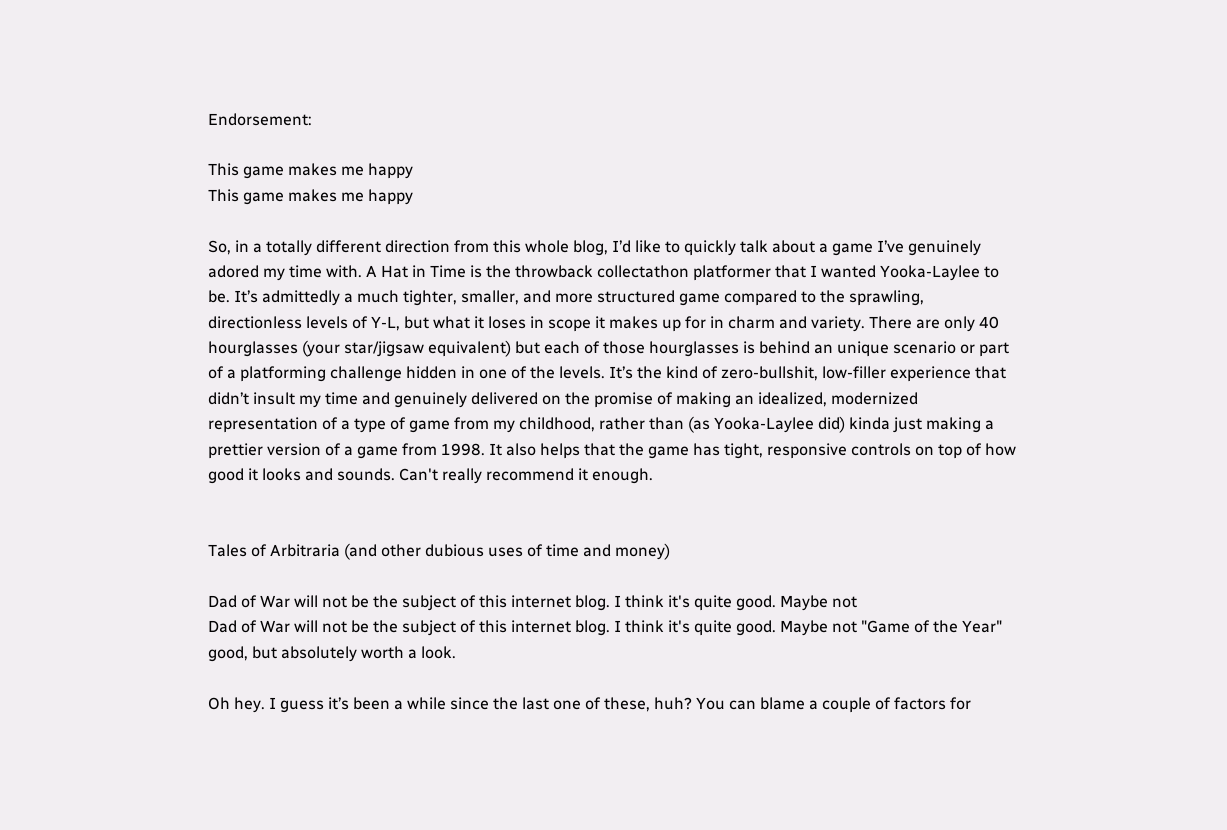Endorsement:

This game makes me happy
This game makes me happy

So, in a totally different direction from this whole blog, I’d like to quickly talk about a game I’ve genuinely adored my time with. A Hat in Time is the throwback collectathon platformer that I wanted Yooka-Laylee to be. It’s admittedly a much tighter, smaller, and more structured game compared to the sprawling, directionless levels of Y-L, but what it loses in scope it makes up for in charm and variety. There are only 40 hourglasses (your star/jigsaw equivalent) but each of those hourglasses is behind an unique scenario or part of a platforming challenge hidden in one of the levels. It’s the kind of zero-bullshit, low-filler experience that didn’t insult my time and genuinely delivered on the promise of making an idealized, modernized representation of a type of game from my childhood, rather than (as Yooka-Laylee did) kinda just making a prettier version of a game from 1998. It also helps that the game has tight, responsive controls on top of how good it looks and sounds. Can't really recommend it enough.


Tales of Arbitraria (and other dubious uses of time and money)

Dad of War will not be the subject of this internet blog. I think it's quite good. Maybe not
Dad of War will not be the subject of this internet blog. I think it's quite good. Maybe not "Game of the Year" good, but absolutely worth a look.

Oh hey. I guess it’s been a while since the last one of these, huh? You can blame a couple of factors for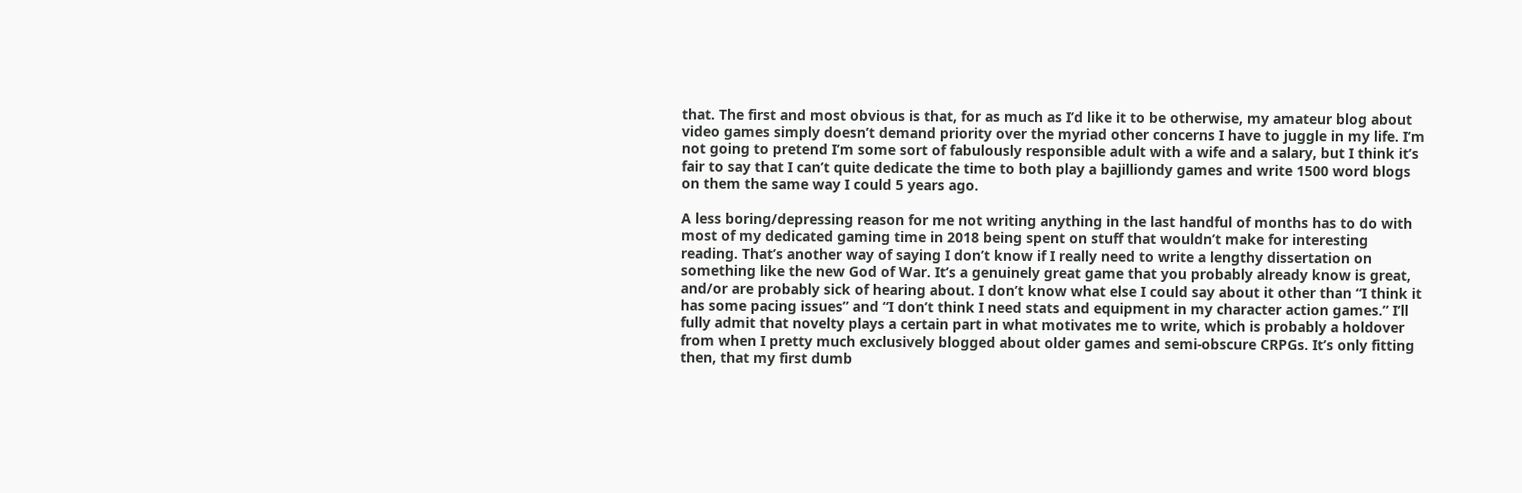that. The first and most obvious is that, for as much as I’d like it to be otherwise, my amateur blog about video games simply doesn’t demand priority over the myriad other concerns I have to juggle in my life. I’m not going to pretend I’m some sort of fabulously responsible adult with a wife and a salary, but I think it’s fair to say that I can’t quite dedicate the time to both play a bajilliondy games and write 1500 word blogs on them the same way I could 5 years ago.

A less boring/depressing reason for me not writing anything in the last handful of months has to do with most of my dedicated gaming time in 2018 being spent on stuff that wouldn’t make for interesting reading. That’s another way of saying I don’t know if I really need to write a lengthy dissertation on something like the new God of War. It’s a genuinely great game that you probably already know is great, and/or are probably sick of hearing about. I don’t know what else I could say about it other than “I think it has some pacing issues” and “I don’t think I need stats and equipment in my character action games.” I’ll fully admit that novelty plays a certain part in what motivates me to write, which is probably a holdover from when I pretty much exclusively blogged about older games and semi-obscure CRPGs. It’s only fitting then, that my first dumb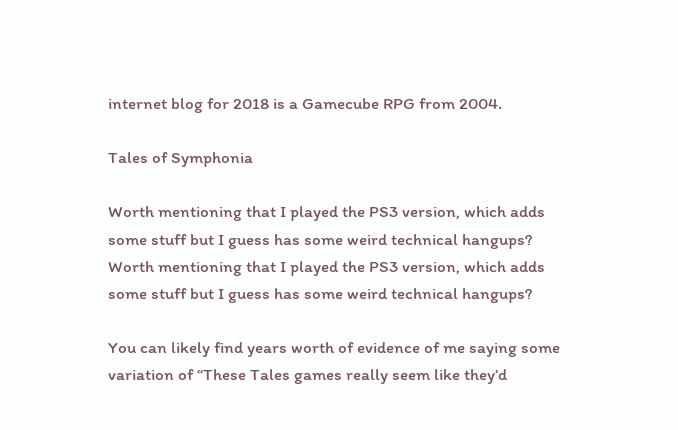internet blog for 2018 is a Gamecube RPG from 2004.

Tales of Symphonia

Worth mentioning that I played the PS3 version, which adds some stuff but I guess has some weird technical hangups?
Worth mentioning that I played the PS3 version, which adds some stuff but I guess has some weird technical hangups?

You can likely find years worth of evidence of me saying some variation of “These Tales games really seem like they’d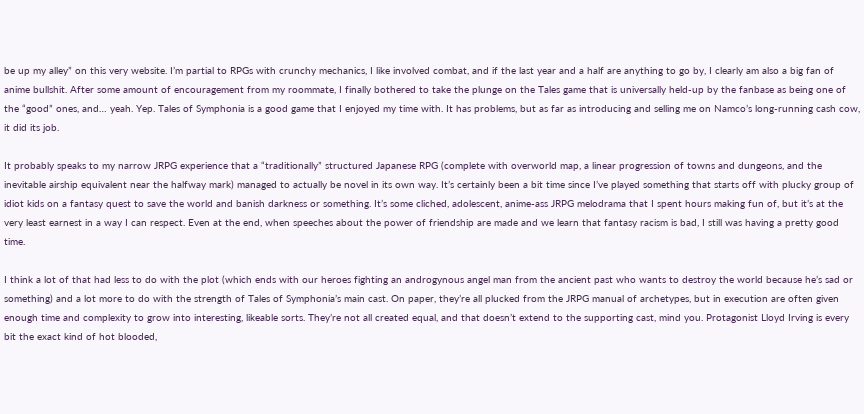be up my alley” on this very website. I’m partial to RPGs with crunchy mechanics, I like involved combat, and if the last year and a half are anything to go by, I clearly am also a big fan of anime bullshit. After some amount of encouragement from my roommate, I finally bothered to take the plunge on the Tales game that is universally held-up by the fanbase as being one of the “good” ones, and… yeah. Yep. Tales of Symphonia is a good game that I enjoyed my time with. It has problems, but as far as introducing and selling me on Namco’s long-running cash cow, it did its job.

It probably speaks to my narrow JRPG experience that a “traditionally” structured Japanese RPG (complete with overworld map, a linear progression of towns and dungeons, and the inevitable airship equivalent near the halfway mark) managed to actually be novel in its own way. It’s certainly been a bit time since I’ve played something that starts off with plucky group of idiot kids on a fantasy quest to save the world and banish darkness or something. It’s some cliched, adolescent, anime-ass JRPG melodrama that I spent hours making fun of, but it’s at the very least earnest in a way I can respect. Even at the end, when speeches about the power of friendship are made and we learn that fantasy racism is bad, I still was having a pretty good time.

I think a lot of that had less to do with the plot (which ends with our heroes fighting an androgynous angel man from the ancient past who wants to destroy the world because he’s sad or something) and a lot more to do with the strength of Tales of Symphonia’s main cast. On paper, they’re all plucked from the JRPG manual of archetypes, but in execution are often given enough time and complexity to grow into interesting, likeable sorts. They’re not all created equal, and that doesn’t extend to the supporting cast, mind you. Protagonist Lloyd Irving is every bit the exact kind of hot blooded,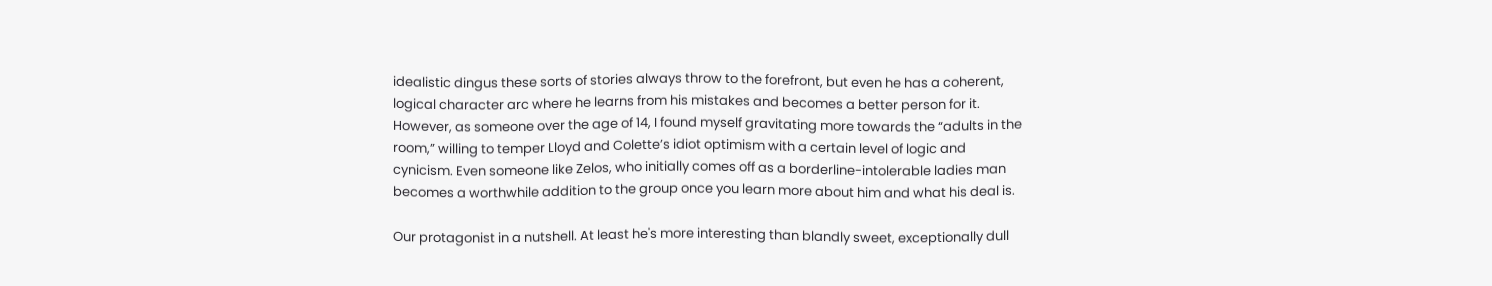idealistic dingus these sorts of stories always throw to the forefront, but even he has a coherent, logical character arc where he learns from his mistakes and becomes a better person for it. However, as someone over the age of 14, I found myself gravitating more towards the “adults in the room,” willing to temper Lloyd and Colette’s idiot optimism with a certain level of logic and cynicism. Even someone like Zelos, who initially comes off as a borderline-intolerable ladies man becomes a worthwhile addition to the group once you learn more about him and what his deal is.

Our protagonist in a nutshell. At least he's more interesting than blandly sweet, exceptionally dull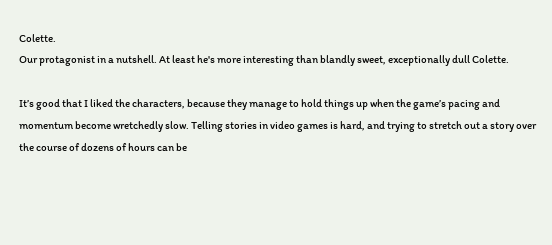Colette.
Our protagonist in a nutshell. At least he's more interesting than blandly sweet, exceptionally dull Colette.

It’s good that I liked the characters, because they manage to hold things up when the game’s pacing and momentum become wretchedly slow. Telling stories in video games is hard, and trying to stretch out a story over the course of dozens of hours can be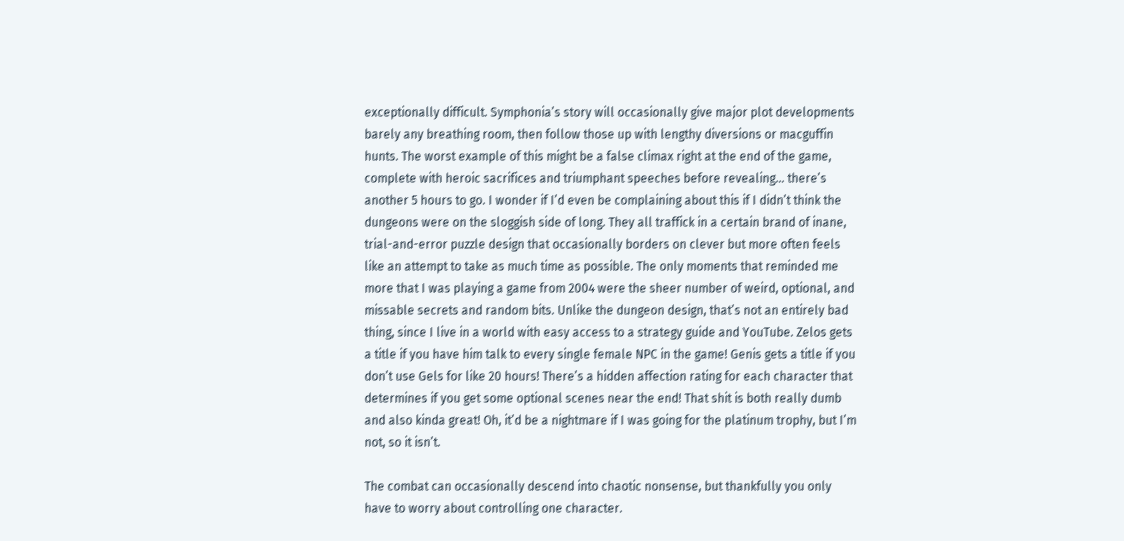exceptionally difficult. Symphonia’s story will occasionally give major plot developments barely any breathing room, then follow those up with lengthy diversions or macguffin hunts. The worst example of this might be a false climax right at the end of the game, complete with heroic sacrifices and triumphant speeches before revealing… there’s another 5 hours to go. I wonder if I’d even be complaining about this if I didn’t think the dungeons were on the sloggish side of long. They all traffick in a certain brand of inane, trial-and-error puzzle design that occasionally borders on clever but more often feels like an attempt to take as much time as possible. The only moments that reminded me more that I was playing a game from 2004 were the sheer number of weird, optional, and missable secrets and random bits. Unlike the dungeon design, that’s not an entirely bad thing, since I live in a world with easy access to a strategy guide and YouTube. Zelos gets a title if you have him talk to every single female NPC in the game! Genis gets a title if you don’t use Gels for like 20 hours! There’s a hidden affection rating for each character that determines if you get some optional scenes near the end! That shit is both really dumb and also kinda great! Oh, it’d be a nightmare if I was going for the platinum trophy, but I’m not, so it isn’t.

The combat can occasionally descend into chaotic nonsense, but thankfully you only have to worry about controlling one character.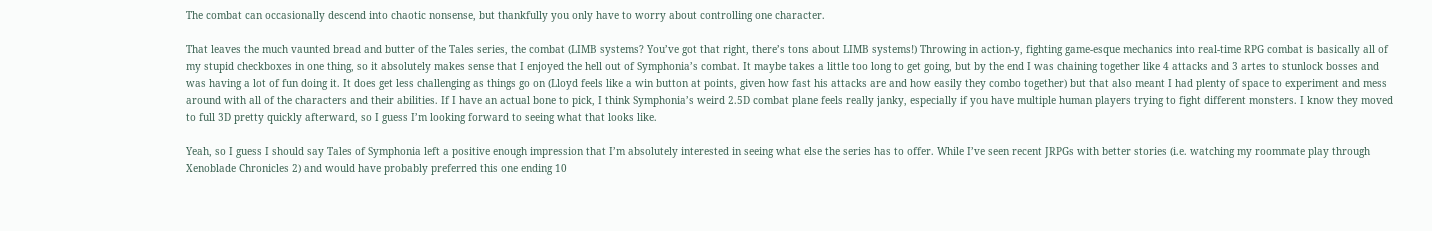The combat can occasionally descend into chaotic nonsense, but thankfully you only have to worry about controlling one character.

That leaves the much vaunted bread and butter of the Tales series, the combat (LIMB systems? You’ve got that right, there’s tons about LIMB systems!) Throwing in action-y, fighting game-esque mechanics into real-time RPG combat is basically all of my stupid checkboxes in one thing, so it absolutely makes sense that I enjoyed the hell out of Symphonia’s combat. It maybe takes a little too long to get going, but by the end I was chaining together like 4 attacks and 3 artes to stunlock bosses and was having a lot of fun doing it. It does get less challenging as things go on (Lloyd feels like a win button at points, given how fast his attacks are and how easily they combo together) but that also meant I had plenty of space to experiment and mess around with all of the characters and their abilities. If I have an actual bone to pick, I think Symphonia’s weird 2.5D combat plane feels really janky, especially if you have multiple human players trying to fight different monsters. I know they moved to full 3D pretty quickly afterward, so I guess I’m looking forward to seeing what that looks like.

Yeah, so I guess I should say Tales of Symphonia left a positive enough impression that I’m absolutely interested in seeing what else the series has to offer. While I’ve seen recent JRPGs with better stories (i.e. watching my roommate play through Xenoblade Chronicles 2) and would have probably preferred this one ending 10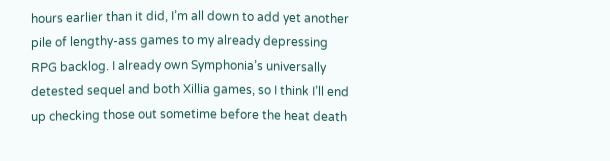hours earlier than it did, I’m all down to add yet another pile of lengthy-ass games to my already depressing RPG backlog. I already own Symphonia’s universally detested sequel and both Xillia games, so I think I’ll end up checking those out sometime before the heat death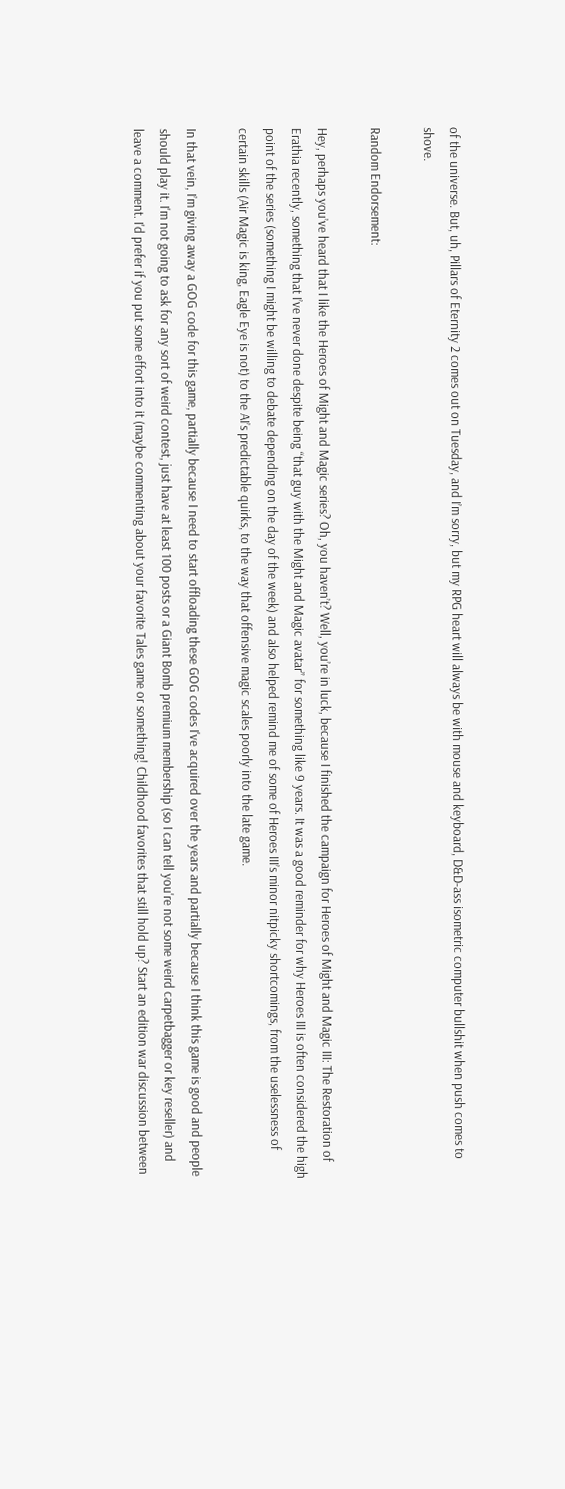of the universe. But, uh, Pillars of Eternity 2 comes out on Tuesday, and I’m sorry, but my RPG heart will always be with mouse and keyboard, D&D-ass isometric computer bullshit when push comes to shove.

Random Endorsement:

Hey, perhaps you’ve heard that I like the Heroes of Might and Magic series? Oh, you haven’t? Well, you’re in luck, because I finished the campaign for Heroes of Might and Magic III: The Restoration of Erathia recently, something that I’ve never done despite being “that guy with the Might and Magic avatar” for something like 9 years. It was a good reminder for why Heroes III is often considered the high point of the series (something I might be willing to debate depending on the day of the week) and also helped remind me of some of Heroes III’s minor nitpicky shortcomings, from the uselessness of certain skills (Air Magic is king, Eagle Eye is not) to the AI’s predictable quirks, to the way that offensive magic scales poorly into the late game.

In that vein, I’m giving away a GOG code for this game, partially because I need to start offloading these GOG codes I've acquired over the years and partially because I think this game is good and people should play it. I'm not going to ask for any sort of weird contest, just have at least 100 posts or a Giant Bomb premium membership (so I can tell you're not some weird carpetbagger or key reseller) and leave a comment. I'd prefer if you put some effort into it (maybe commenting about your favorite Tales game or something! Childhood favorites that still hold up? Start an edition war discussion between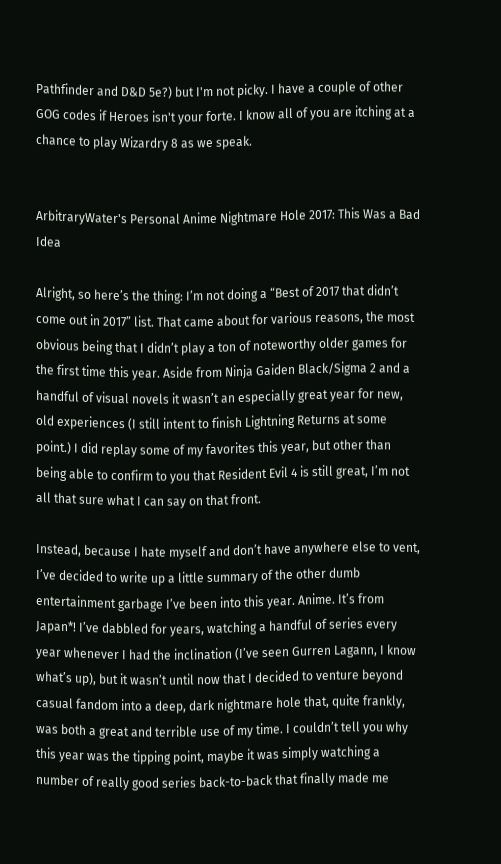Pathfinder and D&D 5e?) but I'm not picky. I have a couple of other GOG codes if Heroes isn't your forte. I know all of you are itching at a chance to play Wizardry 8 as we speak.


ArbitraryWater's Personal Anime Nightmare Hole 2017: This Was a Bad Idea

Alright, so here’s the thing: I’m not doing a “Best of 2017 that didn’t come out in 2017” list. That came about for various reasons, the most obvious being that I didn’t play a ton of noteworthy older games for the first time this year. Aside from Ninja Gaiden Black/Sigma 2 and a handful of visual novels it wasn’t an especially great year for new, old experiences (I still intent to finish Lightning Returns at some point.) I did replay some of my favorites this year, but other than being able to confirm to you that Resident Evil 4 is still great, I’m not all that sure what I can say on that front.

Instead, because I hate myself and don’t have anywhere else to vent, I’ve decided to write up a little summary of the other dumb entertainment garbage I’ve been into this year. Anime. It’s from Japan*! I’ve dabbled for years, watching a handful of series every year whenever I had the inclination (I’ve seen Gurren Lagann, I know what’s up), but it wasn’t until now that I decided to venture beyond casual fandom into a deep, dark nightmare hole that, quite frankly, was both a great and terrible use of my time. I couldn’t tell you why this year was the tipping point, maybe it was simply watching a number of really good series back-to-back that finally made me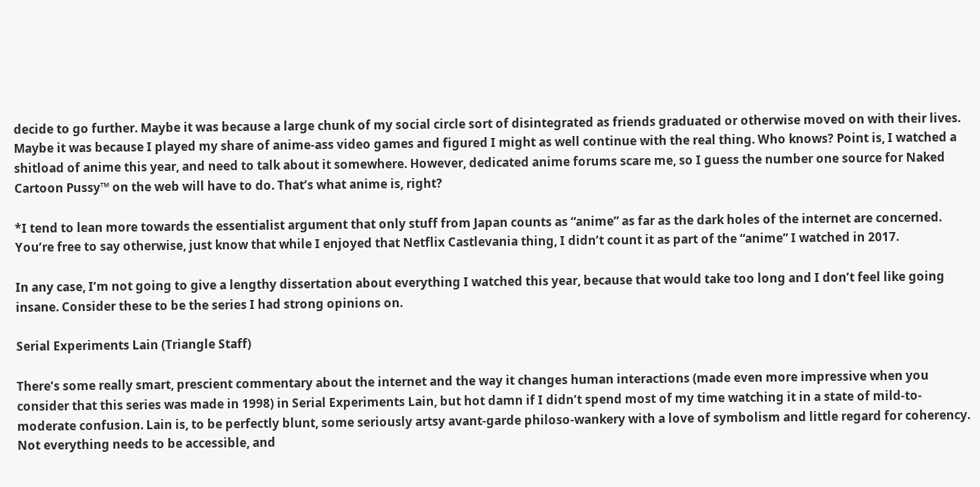decide to go further. Maybe it was because a large chunk of my social circle sort of disintegrated as friends graduated or otherwise moved on with their lives. Maybe it was because I played my share of anime-ass video games and figured I might as well continue with the real thing. Who knows? Point is, I watched a shitload of anime this year, and need to talk about it somewhere. However, dedicated anime forums scare me, so I guess the number one source for Naked Cartoon Pussy™ on the web will have to do. That’s what anime is, right?

*I tend to lean more towards the essentialist argument that only stuff from Japan counts as “anime” as far as the dark holes of the internet are concerned. You’re free to say otherwise, just know that while I enjoyed that Netflix Castlevania thing, I didn’t count it as part of the “anime” I watched in 2017.

In any case, I’m not going to give a lengthy dissertation about everything I watched this year, because that would take too long and I don’t feel like going insane. Consider these to be the series I had strong opinions on.

Serial Experiments Lain (Triangle Staff)

There’s some really smart, prescient commentary about the internet and the way it changes human interactions (made even more impressive when you consider that this series was made in 1998) in Serial Experiments Lain, but hot damn if I didn’t spend most of my time watching it in a state of mild-to-moderate confusion. Lain is, to be perfectly blunt, some seriously artsy avant-garde philoso-wankery with a love of symbolism and little regard for coherency. Not everything needs to be accessible, and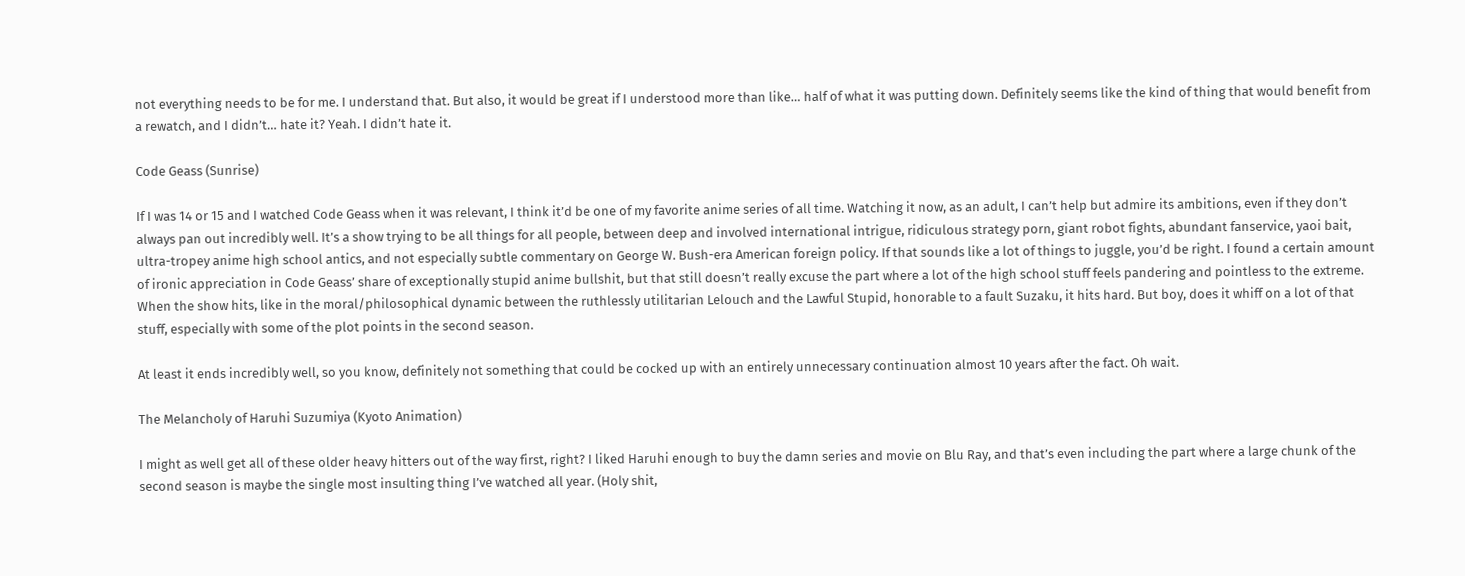not everything needs to be for me. I understand that. But also, it would be great if I understood more than like… half of what it was putting down. Definitely seems like the kind of thing that would benefit from a rewatch, and I didn’t… hate it? Yeah. I didn’t hate it.

Code Geass (Sunrise)

If I was 14 or 15 and I watched Code Geass when it was relevant, I think it’d be one of my favorite anime series of all time. Watching it now, as an adult, I can’t help but admire its ambitions, even if they don’t always pan out incredibly well. It’s a show trying to be all things for all people, between deep and involved international intrigue, ridiculous strategy porn, giant robot fights, abundant fanservice, yaoi bait, ultra-tropey anime high school antics, and not especially subtle commentary on George W. Bush-era American foreign policy. If that sounds like a lot of things to juggle, you’d be right. I found a certain amount of ironic appreciation in Code Geass’ share of exceptionally stupid anime bullshit, but that still doesn’t really excuse the part where a lot of the high school stuff feels pandering and pointless to the extreme. When the show hits, like in the moral/philosophical dynamic between the ruthlessly utilitarian Lelouch and the Lawful Stupid, honorable to a fault Suzaku, it hits hard. But boy, does it whiff on a lot of that stuff, especially with some of the plot points in the second season.

At least it ends incredibly well, so you know, definitely not something that could be cocked up with an entirely unnecessary continuation almost 10 years after the fact. Oh wait.

The Melancholy of Haruhi Suzumiya (Kyoto Animation)

I might as well get all of these older heavy hitters out of the way first, right? I liked Haruhi enough to buy the damn series and movie on Blu Ray, and that’s even including the part where a large chunk of the second season is maybe the single most insulting thing I’ve watched all year. (Holy shit,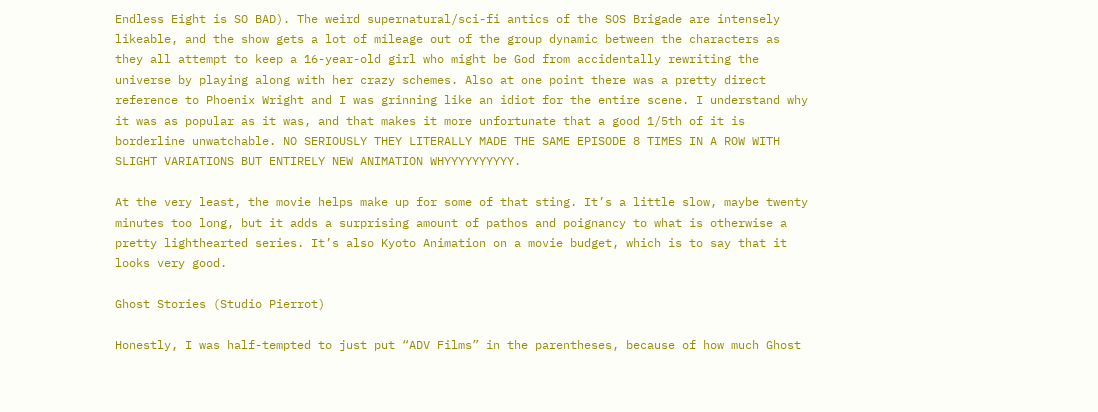Endless Eight is SO BAD). The weird supernatural/sci-fi antics of the SOS Brigade are intensely likeable, and the show gets a lot of mileage out of the group dynamic between the characters as they all attempt to keep a 16-year-old girl who might be God from accidentally rewriting the universe by playing along with her crazy schemes. Also at one point there was a pretty direct reference to Phoenix Wright and I was grinning like an idiot for the entire scene. I understand why it was as popular as it was, and that makes it more unfortunate that a good 1/5th of it is borderline unwatchable. NO SERIOUSLY THEY LITERALLY MADE THE SAME EPISODE 8 TIMES IN A ROW WITH SLIGHT VARIATIONS BUT ENTIRELY NEW ANIMATION WHYYYYYYYYYY.

At the very least, the movie helps make up for some of that sting. It’s a little slow, maybe twenty minutes too long, but it adds a surprising amount of pathos and poignancy to what is otherwise a pretty lighthearted series. It’s also Kyoto Animation on a movie budget, which is to say that it looks very good.

Ghost Stories (Studio Pierrot)

Honestly, I was half-tempted to just put “ADV Films” in the parentheses, because of how much Ghost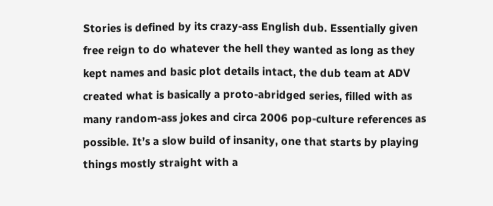Stories is defined by its crazy-ass English dub. Essentially given free reign to do whatever the hell they wanted as long as they kept names and basic plot details intact, the dub team at ADV created what is basically a proto-abridged series, filled with as many random-ass jokes and circa 2006 pop-culture references as possible. It’s a slow build of insanity, one that starts by playing things mostly straight with a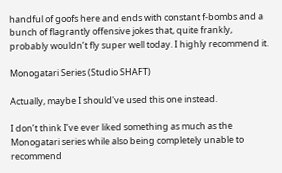handful of goofs here and ends with constant f-bombs and a bunch of flagrantly offensive jokes that, quite frankly, probably wouldn’t fly super well today. I highly recommend it.

Monogatari Series (Studio SHAFT)

Actually, maybe I should've used this one instead.

I don’t think I’ve ever liked something as much as the Monogatari series while also being completely unable to recommend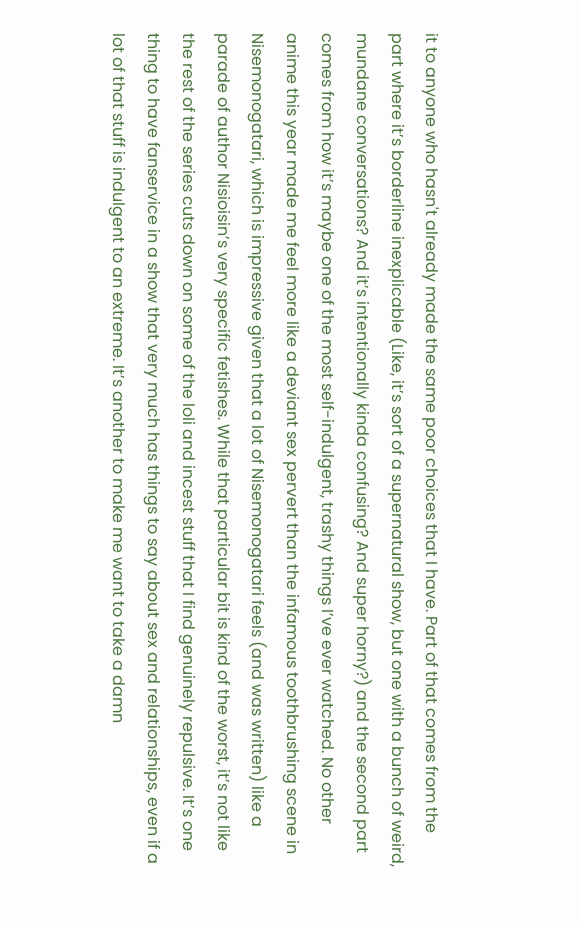it to anyone who hasn't already made the same poor choices that I have. Part of that comes from the part where it’s borderline inexplicable (Like, it’s sort of a supernatural show, but one with a bunch of weird, mundane conversations? And it’s intentionally kinda confusing? And super horny?) and the second part comes from how it’s maybe one of the most self-indulgent, trashy things I’ve ever watched. No other anime this year made me feel more like a deviant sex pervert than the infamous toothbrushing scene in Nisemonogatari, which is impressive given that a lot of Nisemonogatari feels (and was written) like a parade of author Nisioisin’s very specific fetishes. While that particular bit is kind of the worst, it’s not like the rest of the series cuts down on some of the loli and incest stuff that I find genuinely repulsive. It’s one thing to have fanservice in a show that very much has things to say about sex and relationships, even if a lot of that stuff is indulgent to an extreme. It’s another to make me want to take a damn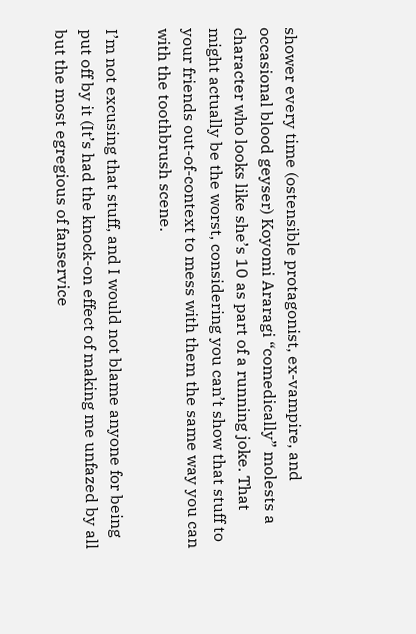shower every time (ostensible protagonist, ex-vampire, and occasional blood geyser) Koyomi Araragi “comedically” molests a character who looks like she’s 10 as part of a running joke. That might actually be the worst, considering you can’t show that stuff to your friends out-of-context to mess with them the same way you can with the toothbrush scene.

I’m not excusing that stuff, and I would not blame anyone for being put off by it (It’s had the knock-on effect of making me unfazed by all but the most egregious of fanservice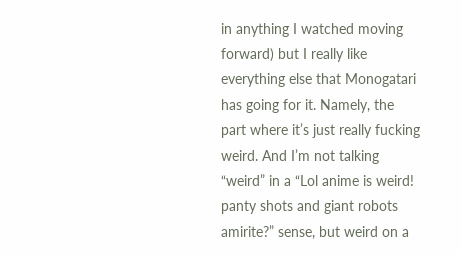in anything I watched moving forward) but I really like everything else that Monogatari has going for it. Namely, the part where it’s just really fucking weird. And I’m not talking “weird” in a “Lol anime is weird! panty shots and giant robots amirite?” sense, but weird on a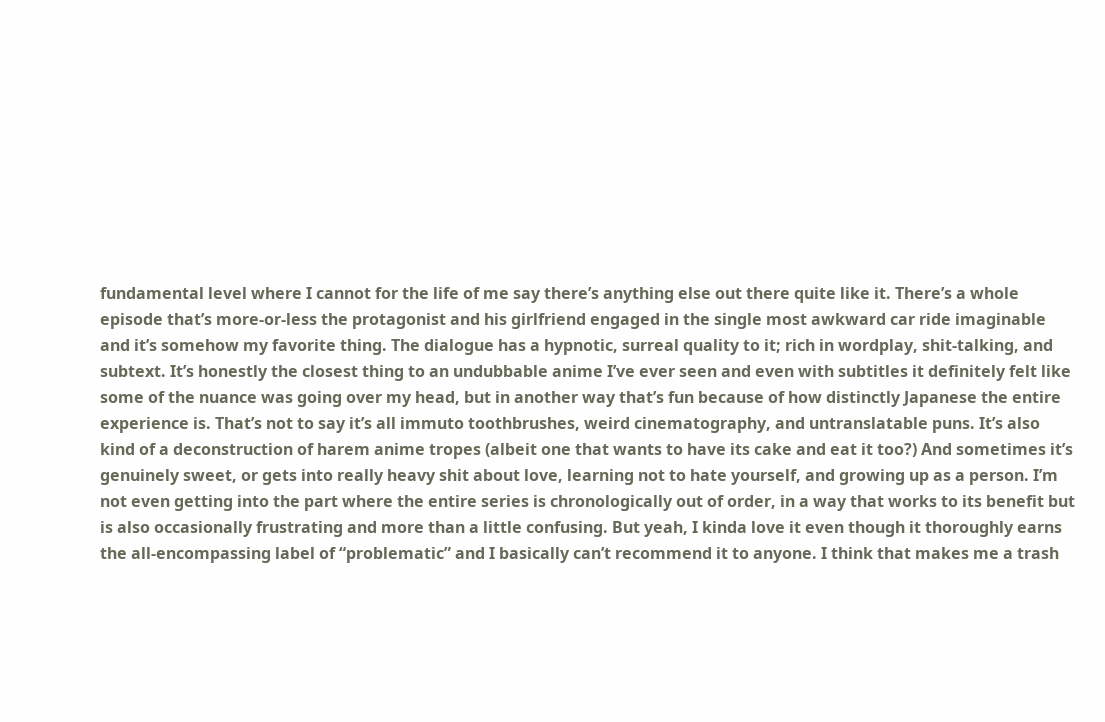fundamental level where I cannot for the life of me say there’s anything else out there quite like it. There’s a whole episode that’s more-or-less the protagonist and his girlfriend engaged in the single most awkward car ride imaginable and it’s somehow my favorite thing. The dialogue has a hypnotic, surreal quality to it; rich in wordplay, shit-talking, and subtext. It’s honestly the closest thing to an undubbable anime I’ve ever seen and even with subtitles it definitely felt like some of the nuance was going over my head, but in another way that’s fun because of how distinctly Japanese the entire experience is. That’s not to say it’s all immuto toothbrushes, weird cinematography, and untranslatable puns. It’s also kind of a deconstruction of harem anime tropes (albeit one that wants to have its cake and eat it too?) And sometimes it’s genuinely sweet, or gets into really heavy shit about love, learning not to hate yourself, and growing up as a person. I’m not even getting into the part where the entire series is chronologically out of order, in a way that works to its benefit but is also occasionally frustrating and more than a little confusing. But yeah, I kinda love it even though it thoroughly earns the all-encompassing label of “problematic” and I basically can’t recommend it to anyone. I think that makes me a trash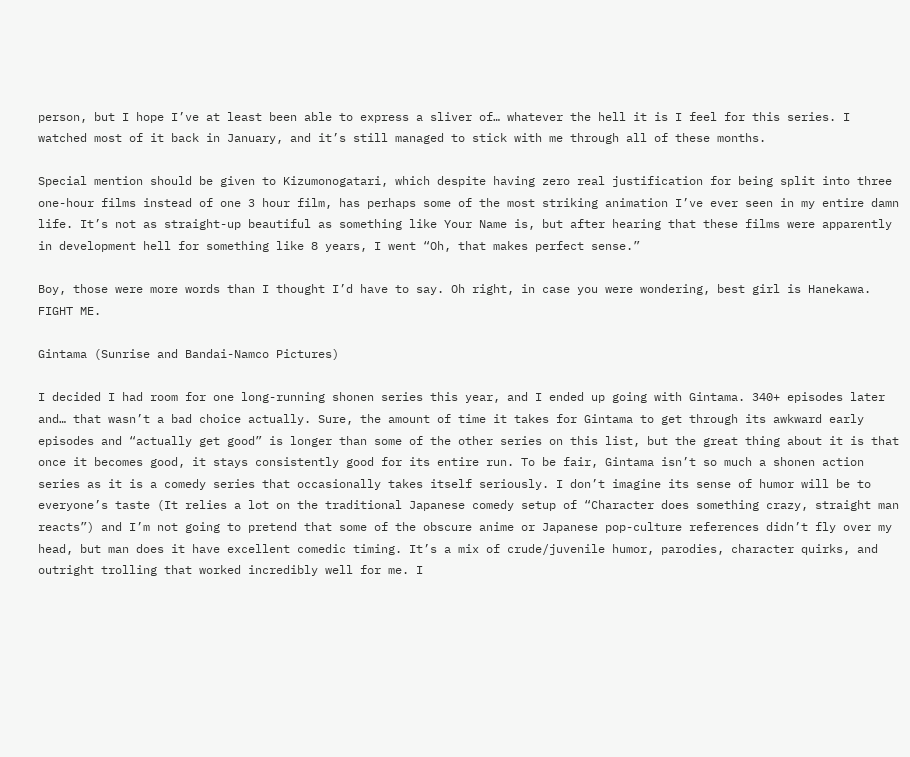person, but I hope I’ve at least been able to express a sliver of… whatever the hell it is I feel for this series. I watched most of it back in January, and it’s still managed to stick with me through all of these months.

Special mention should be given to Kizumonogatari, which despite having zero real justification for being split into three one-hour films instead of one 3 hour film, has perhaps some of the most striking animation I’ve ever seen in my entire damn life. It’s not as straight-up beautiful as something like Your Name is, but after hearing that these films were apparently in development hell for something like 8 years, I went “Oh, that makes perfect sense.”

Boy, those were more words than I thought I’d have to say. Oh right, in case you were wondering, best girl is Hanekawa. FIGHT ME.

Gintama (Sunrise and Bandai-Namco Pictures)

I decided I had room for one long-running shonen series this year, and I ended up going with Gintama. 340+ episodes later and… that wasn’t a bad choice actually. Sure, the amount of time it takes for Gintama to get through its awkward early episodes and “actually get good” is longer than some of the other series on this list, but the great thing about it is that once it becomes good, it stays consistently good for its entire run. To be fair, Gintama isn’t so much a shonen action series as it is a comedy series that occasionally takes itself seriously. I don’t imagine its sense of humor will be to everyone’s taste (It relies a lot on the traditional Japanese comedy setup of “Character does something crazy, straight man reacts”) and I’m not going to pretend that some of the obscure anime or Japanese pop-culture references didn’t fly over my head, but man does it have excellent comedic timing. It’s a mix of crude/juvenile humor, parodies, character quirks, and outright trolling that worked incredibly well for me. I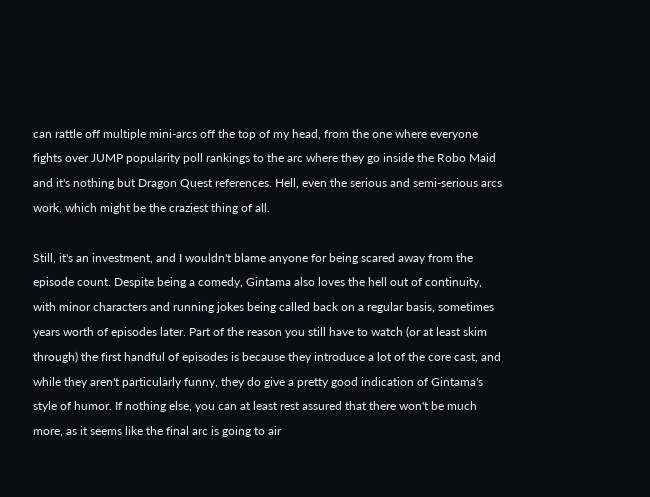can rattle off multiple mini-arcs off the top of my head, from the one where everyone fights over JUMP popularity poll rankings to the arc where they go inside the Robo Maid and it's nothing but Dragon Quest references. Hell, even the serious and semi-serious arcs work, which might be the craziest thing of all.

Still, it's an investment, and I wouldn't blame anyone for being scared away from the episode count. Despite being a comedy, Gintama also loves the hell out of continuity, with minor characters and running jokes being called back on a regular basis, sometimes years worth of episodes later. Part of the reason you still have to watch (or at least skim through) the first handful of episodes is because they introduce a lot of the core cast, and while they aren't particularly funny, they do give a pretty good indication of Gintama's style of humor. If nothing else, you can at least rest assured that there won't be much more, as it seems like the final arc is going to air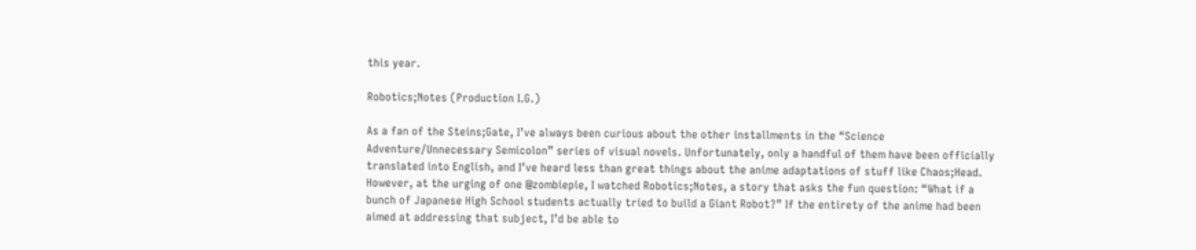this year.

Robotics;Notes (Production I.G.)

As a fan of the Steins;Gate, I’ve always been curious about the other installments in the “Science Adventure/Unnecessary Semicolon” series of visual novels. Unfortunately, only a handful of them have been officially translated into English, and I’ve heard less than great things about the anime adaptations of stuff like Chaos;Head. However, at the urging of one @zombiepie, I watched Robotics;Notes, a story that asks the fun question: “What if a bunch of Japanese High School students actually tried to build a Giant Robot?” If the entirety of the anime had been aimed at addressing that subject, I’d be able to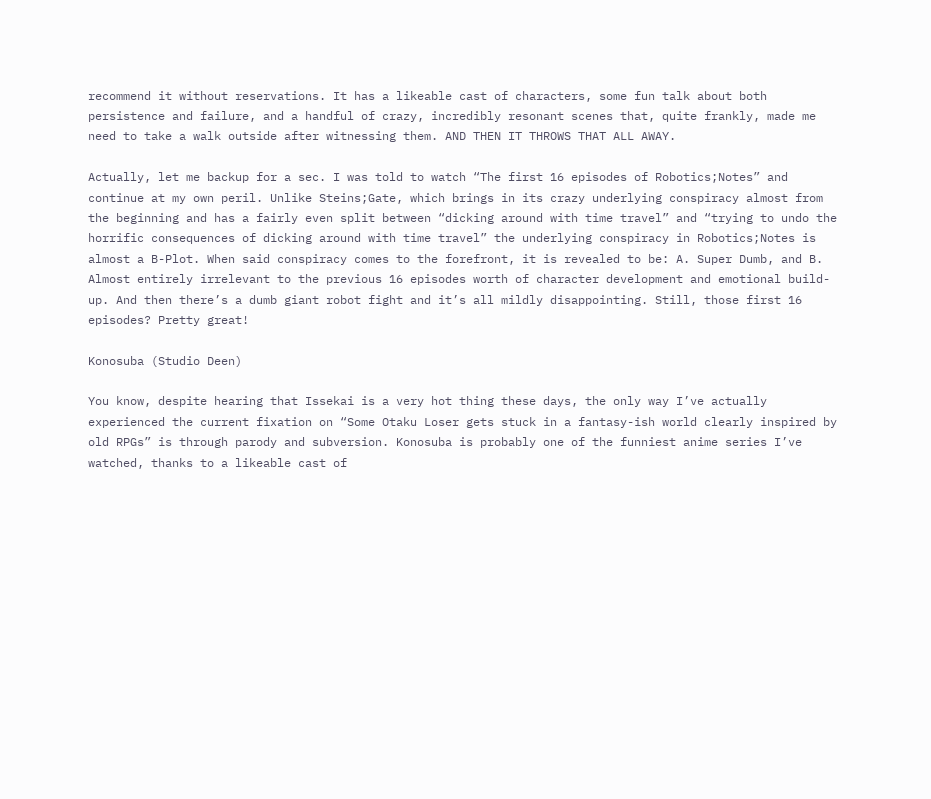recommend it without reservations. It has a likeable cast of characters, some fun talk about both persistence and failure, and a handful of crazy, incredibly resonant scenes that, quite frankly, made me need to take a walk outside after witnessing them. AND THEN IT THROWS THAT ALL AWAY.

Actually, let me backup for a sec. I was told to watch “The first 16 episodes of Robotics;Notes” and continue at my own peril. Unlike Steins;Gate, which brings in its crazy underlying conspiracy almost from the beginning and has a fairly even split between “dicking around with time travel” and “trying to undo the horrific consequences of dicking around with time travel” the underlying conspiracy in Robotics;Notes is almost a B-Plot. When said conspiracy comes to the forefront, it is revealed to be: A. Super Dumb, and B. Almost entirely irrelevant to the previous 16 episodes worth of character development and emotional build-up. And then there’s a dumb giant robot fight and it’s all mildly disappointing. Still, those first 16 episodes? Pretty great!

Konosuba (Studio Deen)

You know, despite hearing that Issekai is a very hot thing these days, the only way I’ve actually experienced the current fixation on “Some Otaku Loser gets stuck in a fantasy-ish world clearly inspired by old RPGs” is through parody and subversion. Konosuba is probably one of the funniest anime series I’ve watched, thanks to a likeable cast of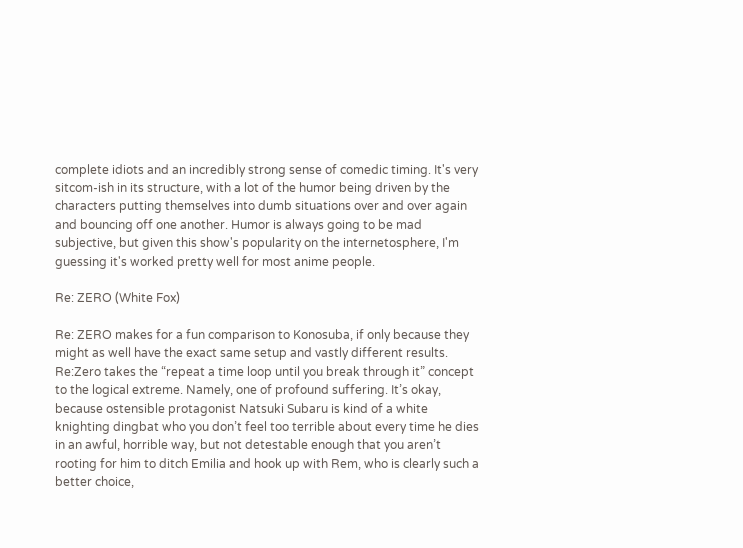complete idiots and an incredibly strong sense of comedic timing. It's very sitcom-ish in its structure, with a lot of the humor being driven by the characters putting themselves into dumb situations over and over again and bouncing off one another. Humor is always going to be mad subjective, but given this show's popularity on the internetosphere, I'm guessing it's worked pretty well for most anime people.

Re: ZERO (White Fox)

Re: ZERO makes for a fun comparison to Konosuba, if only because they might as well have the exact same setup and vastly different results. Re:Zero takes the “repeat a time loop until you break through it” concept to the logical extreme. Namely, one of profound suffering. It’s okay, because ostensible protagonist Natsuki Subaru is kind of a white knighting dingbat who you don’t feel too terrible about every time he dies in an awful, horrible way, but not detestable enough that you aren’t rooting for him to ditch Emilia and hook up with Rem, who is clearly such a better choice,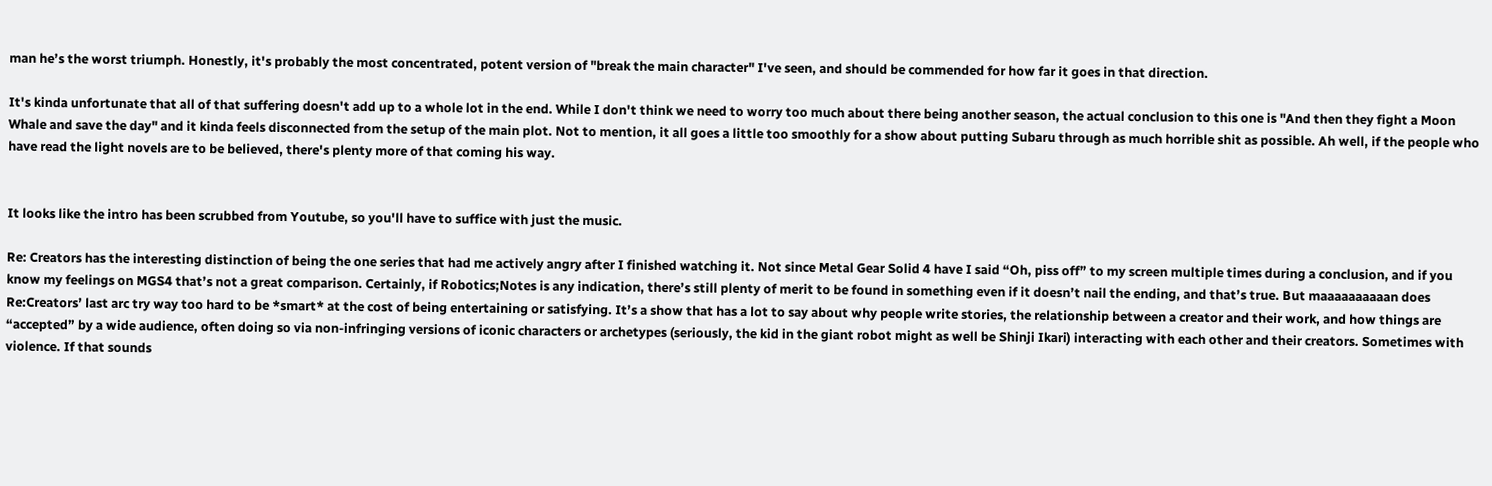man he’s the worst triumph. Honestly, it's probably the most concentrated, potent version of "break the main character" I've seen, and should be commended for how far it goes in that direction.

It's kinda unfortunate that all of that suffering doesn't add up to a whole lot in the end. While I don't think we need to worry too much about there being another season, the actual conclusion to this one is "And then they fight a Moon Whale and save the day" and it kinda feels disconnected from the setup of the main plot. Not to mention, it all goes a little too smoothly for a show about putting Subaru through as much horrible shit as possible. Ah well, if the people who have read the light novels are to be believed, there's plenty more of that coming his way.


It looks like the intro has been scrubbed from Youtube, so you'll have to suffice with just the music.

Re: Creators has the interesting distinction of being the one series that had me actively angry after I finished watching it. Not since Metal Gear Solid 4 have I said “Oh, piss off” to my screen multiple times during a conclusion, and if you know my feelings on MGS4 that’s not a great comparison. Certainly, if Robotics;Notes is any indication, there’s still plenty of merit to be found in something even if it doesn’t nail the ending, and that’s true. But maaaaaaaaaan does Re:Creators’ last arc try way too hard to be *smart* at the cost of being entertaining or satisfying. It’s a show that has a lot to say about why people write stories, the relationship between a creator and their work, and how things are “accepted” by a wide audience, often doing so via non-infringing versions of iconic characters or archetypes (seriously, the kid in the giant robot might as well be Shinji Ikari) interacting with each other and their creators. Sometimes with violence. If that sounds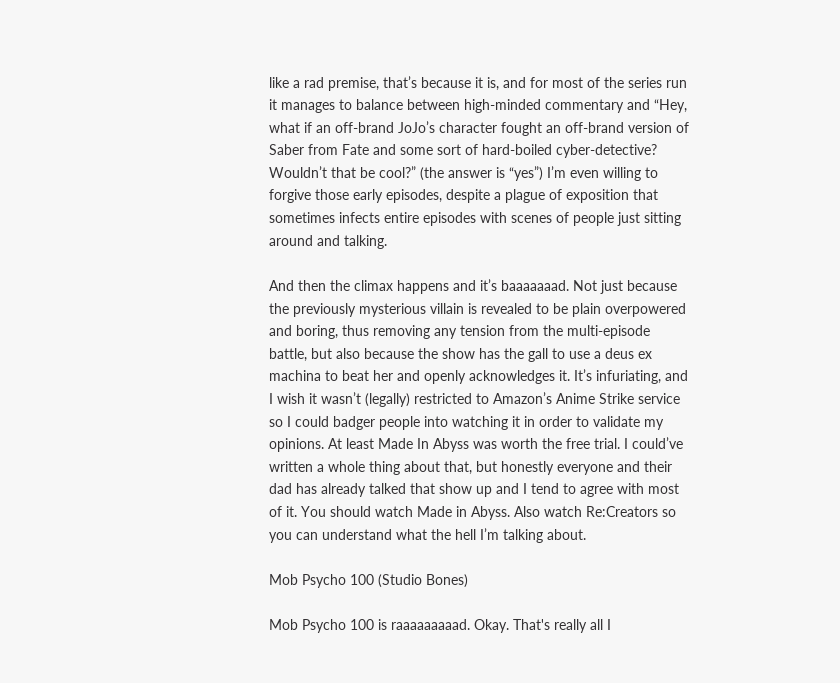like a rad premise, that’s because it is, and for most of the series run it manages to balance between high-minded commentary and “Hey, what if an off-brand JoJo’s character fought an off-brand version of Saber from Fate and some sort of hard-boiled cyber-detective? Wouldn’t that be cool?” (the answer is “yes”) I’m even willing to forgive those early episodes, despite a plague of exposition that sometimes infects entire episodes with scenes of people just sitting around and talking.

And then the climax happens and it’s baaaaaaad. Not just because the previously mysterious villain is revealed to be plain overpowered and boring, thus removing any tension from the multi-episode battle, but also because the show has the gall to use a deus ex machina to beat her and openly acknowledges it. It’s infuriating, and I wish it wasn’t (legally) restricted to Amazon’s Anime Strike service so I could badger people into watching it in order to validate my opinions. At least Made In Abyss was worth the free trial. I could’ve written a whole thing about that, but honestly everyone and their dad has already talked that show up and I tend to agree with most of it. You should watch Made in Abyss. Also watch Re:Creators so you can understand what the hell I’m talking about.

Mob Psycho 100 (Studio Bones)

Mob Psycho 100 is raaaaaaaaad. Okay. That's really all I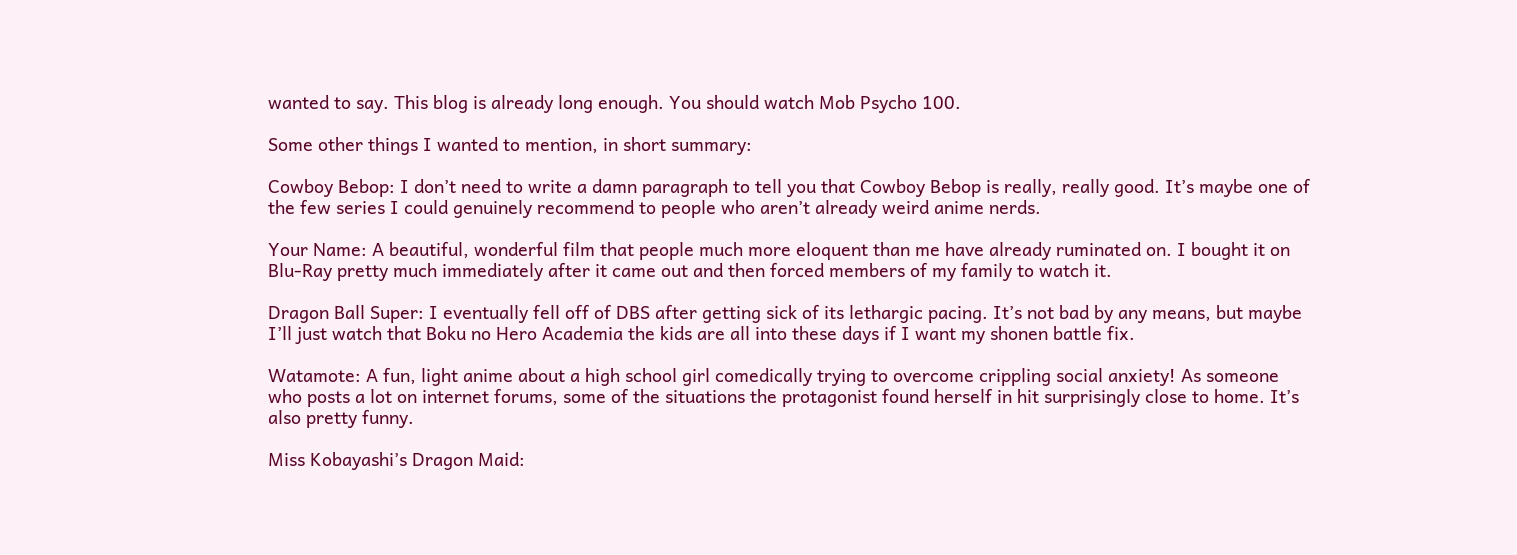wanted to say. This blog is already long enough. You should watch Mob Psycho 100.

Some other things I wanted to mention, in short summary:

Cowboy Bebop: I don’t need to write a damn paragraph to tell you that Cowboy Bebop is really, really good. It’s maybe one of the few series I could genuinely recommend to people who aren’t already weird anime nerds.

Your Name: A beautiful, wonderful film that people much more eloquent than me have already ruminated on. I bought it on Blu-Ray pretty much immediately after it came out and then forced members of my family to watch it.

Dragon Ball Super: I eventually fell off of DBS after getting sick of its lethargic pacing. It’s not bad by any means, but maybe I’ll just watch that Boku no Hero Academia the kids are all into these days if I want my shonen battle fix.

Watamote: A fun, light anime about a high school girl comedically trying to overcome crippling social anxiety! As someone who posts a lot on internet forums, some of the situations the protagonist found herself in hit surprisingly close to home. It’s also pretty funny.

Miss Kobayashi’s Dragon Maid: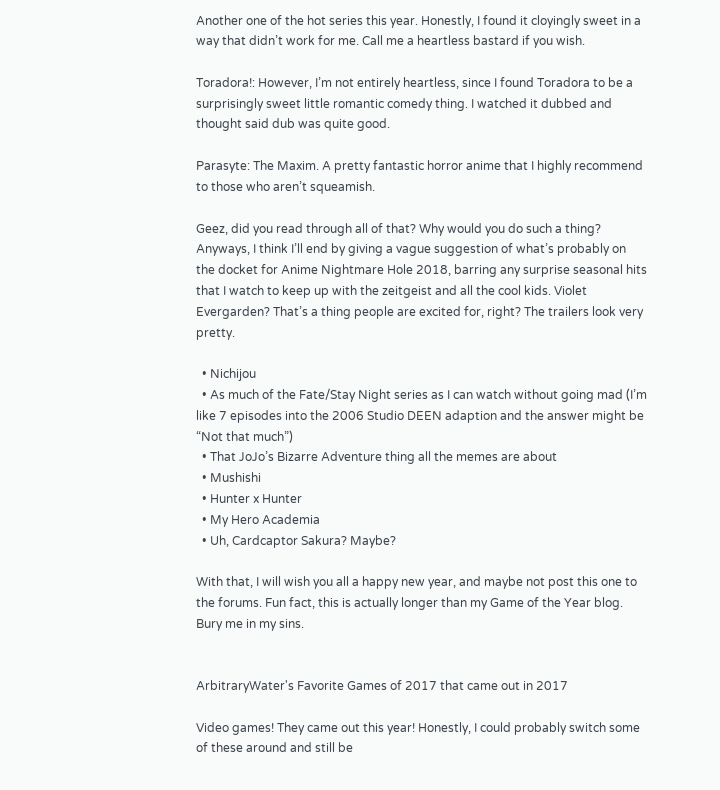Another one of the hot series this year. Honestly, I found it cloyingly sweet in a way that didn’t work for me. Call me a heartless bastard if you wish.

Toradora!: However, I’m not entirely heartless, since I found Toradora to be a surprisingly sweet little romantic comedy thing. I watched it dubbed and thought said dub was quite good.

Parasyte: The Maxim. A pretty fantastic horror anime that I highly recommend to those who aren’t squeamish.

Geez, did you read through all of that? Why would you do such a thing? Anyways, I think I’ll end by giving a vague suggestion of what’s probably on the docket for Anime Nightmare Hole 2018, barring any surprise seasonal hits that I watch to keep up with the zeitgeist and all the cool kids. Violet Evergarden? That’s a thing people are excited for, right? The trailers look very pretty.

  • Nichijou
  • As much of the Fate/Stay Night series as I can watch without going mad (I’m like 7 episodes into the 2006 Studio DEEN adaption and the answer might be “Not that much”)
  • That JoJo’s Bizarre Adventure thing all the memes are about
  • Mushishi
  • Hunter x Hunter
  • My Hero Academia
  • Uh, Cardcaptor Sakura? Maybe?

With that, I will wish you all a happy new year, and maybe not post this one to the forums. Fun fact, this is actually longer than my Game of the Year blog. Bury me in my sins.


ArbitraryWater's Favorite Games of 2017 that came out in 2017

Video games! They came out this year! Honestly, I could probably switch some of these around and still be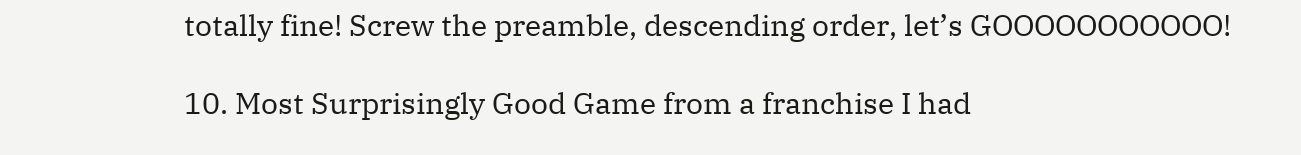totally fine! Screw the preamble, descending order, let’s GOOOOOOOOOOO!

10. Most Surprisingly Good Game from a franchise I had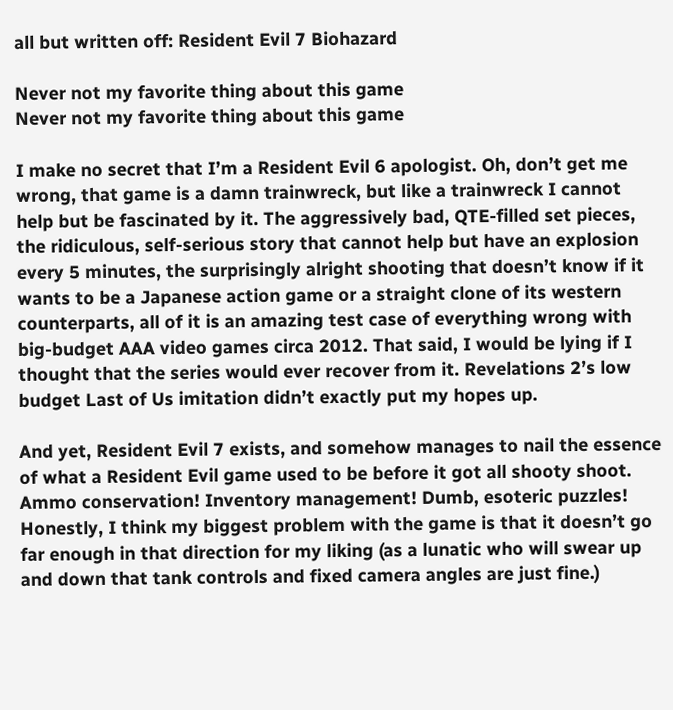all but written off: Resident Evil 7 Biohazard

Never not my favorite thing about this game
Never not my favorite thing about this game

I make no secret that I’m a Resident Evil 6 apologist. Oh, don’t get me wrong, that game is a damn trainwreck, but like a trainwreck I cannot help but be fascinated by it. The aggressively bad, QTE-filled set pieces, the ridiculous, self-serious story that cannot help but have an explosion every 5 minutes, the surprisingly alright shooting that doesn’t know if it wants to be a Japanese action game or a straight clone of its western counterparts, all of it is an amazing test case of everything wrong with big-budget AAA video games circa 2012. That said, I would be lying if I thought that the series would ever recover from it. Revelations 2’s low budget Last of Us imitation didn’t exactly put my hopes up.

And yet, Resident Evil 7 exists, and somehow manages to nail the essence of what a Resident Evil game used to be before it got all shooty shoot. Ammo conservation! Inventory management! Dumb, esoteric puzzles! Honestly, I think my biggest problem with the game is that it doesn’t go far enough in that direction for my liking (as a lunatic who will swear up and down that tank controls and fixed camera angles are just fine.)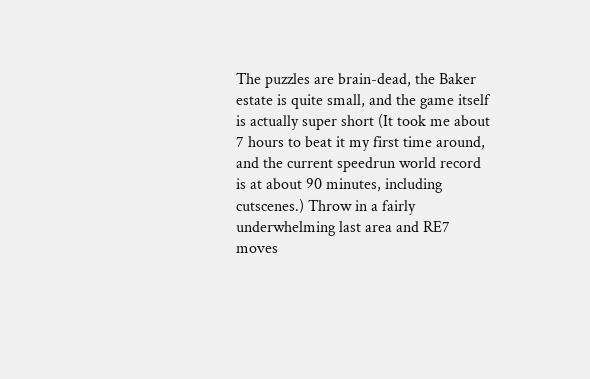The puzzles are brain-dead, the Baker estate is quite small, and the game itself is actually super short (It took me about 7 hours to beat it my first time around, and the current speedrun world record is at about 90 minutes, including cutscenes.) Throw in a fairly underwhelming last area and RE7 moves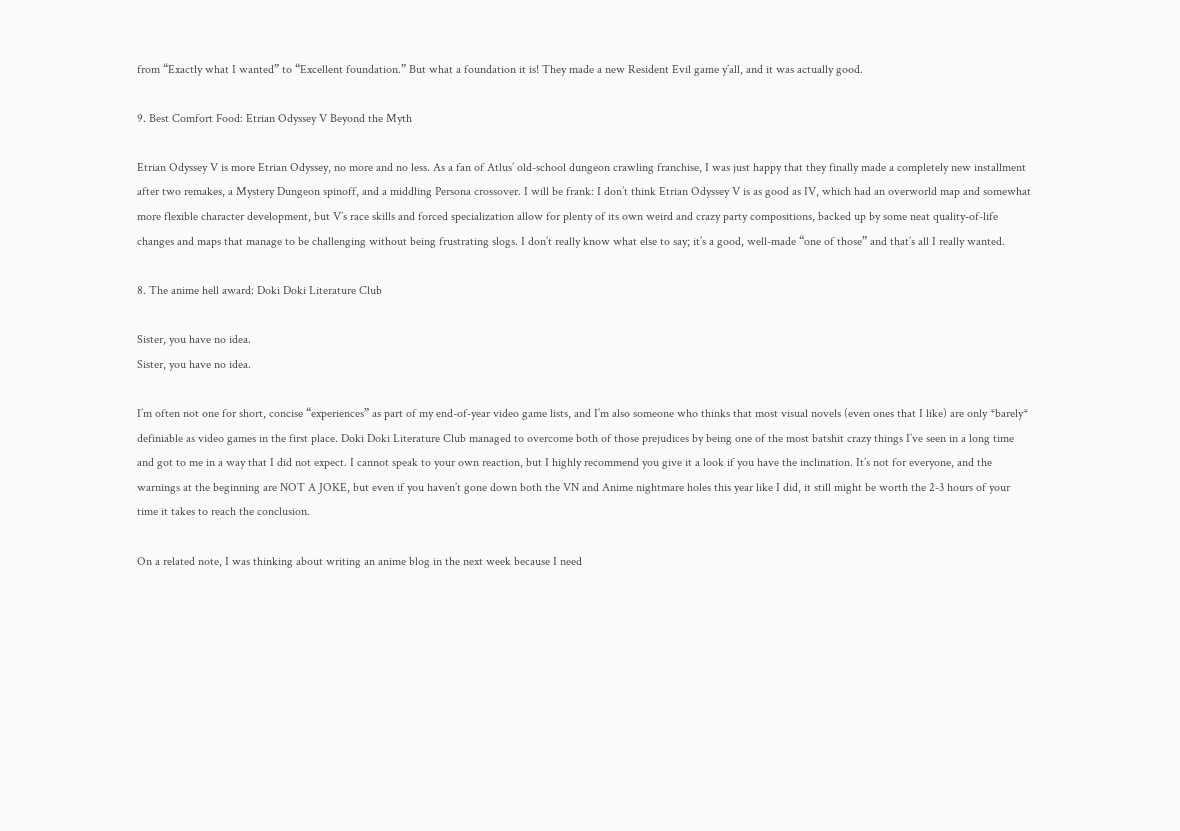from “Exactly what I wanted” to “Excellent foundation.” But what a foundation it is! They made a new Resident Evil game y’all, and it was actually good.

9. Best Comfort Food: Etrian Odyssey V Beyond the Myth

Etrian Odyssey V is more Etrian Odyssey, no more and no less. As a fan of Atlus’ old-school dungeon crawling franchise, I was just happy that they finally made a completely new installment after two remakes, a Mystery Dungeon spinoff, and a middling Persona crossover. I will be frank: I don’t think Etrian Odyssey V is as good as IV, which had an overworld map and somewhat more flexible character development, but V’s race skills and forced specialization allow for plenty of its own weird and crazy party compositions, backed up by some neat quality-of-life changes and maps that manage to be challenging without being frustrating slogs. I don’t really know what else to say; it’s a good, well-made “one of those” and that’s all I really wanted.

8. The anime hell award: Doki Doki Literature Club

Sister, you have no idea.
Sister, you have no idea.

I’m often not one for short, concise “experiences” as part of my end-of-year video game lists, and I’m also someone who thinks that most visual novels (even ones that I like) are only *barely* definiable as video games in the first place. Doki Doki Literature Club managed to overcome both of those prejudices by being one of the most batshit crazy things I’ve seen in a long time and got to me in a way that I did not expect. I cannot speak to your own reaction, but I highly recommend you give it a look if you have the inclination. It’s not for everyone, and the warnings at the beginning are NOT A JOKE, but even if you haven’t gone down both the VN and Anime nightmare holes this year like I did, it still might be worth the 2-3 hours of your time it takes to reach the conclusion.

On a related note, I was thinking about writing an anime blog in the next week because I need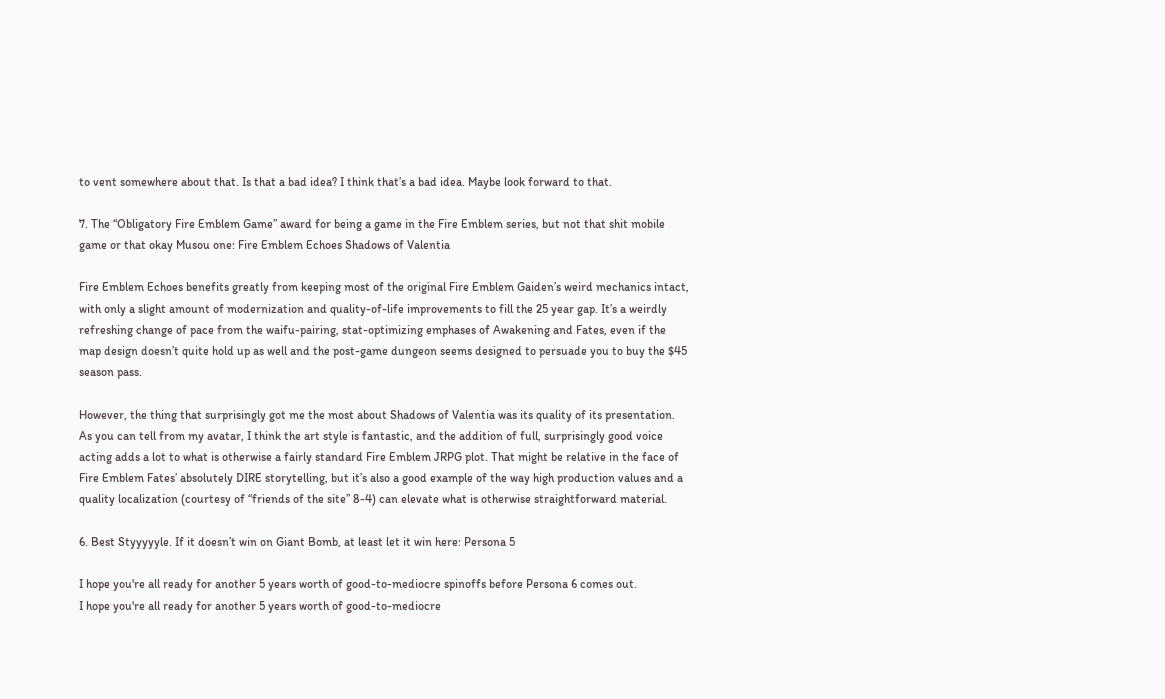to vent somewhere about that. Is that a bad idea? I think that’s a bad idea. Maybe look forward to that.

7. The “Obligatory Fire Emblem Game” award for being a game in the Fire Emblem series, but not that shit mobile game or that okay Musou one: Fire Emblem Echoes Shadows of Valentia

Fire Emblem Echoes benefits greatly from keeping most of the original Fire Emblem Gaiden’s weird mechanics intact, with only a slight amount of modernization and quality-of-life improvements to fill the 25 year gap. It’s a weirdly refreshing change of pace from the waifu-pairing, stat-optimizing emphases of Awakening and Fates, even if the map design doesn’t quite hold up as well and the post-game dungeon seems designed to persuade you to buy the $45 season pass.

However, the thing that surprisingly got me the most about Shadows of Valentia was its quality of its presentation. As you can tell from my avatar, I think the art style is fantastic, and the addition of full, surprisingly good voice acting adds a lot to what is otherwise a fairly standard Fire Emblem JRPG plot. That might be relative in the face of Fire Emblem Fates’ absolutely DIRE storytelling, but it’s also a good example of the way high production values and a quality localization (courtesy of “friends of the site” 8-4) can elevate what is otherwise straightforward material.

6. Best Styyyyyle. If it doesn’t win on Giant Bomb, at least let it win here: Persona 5

I hope you're all ready for another 5 years worth of good-to-mediocre spinoffs before Persona 6 comes out.
I hope you're all ready for another 5 years worth of good-to-mediocre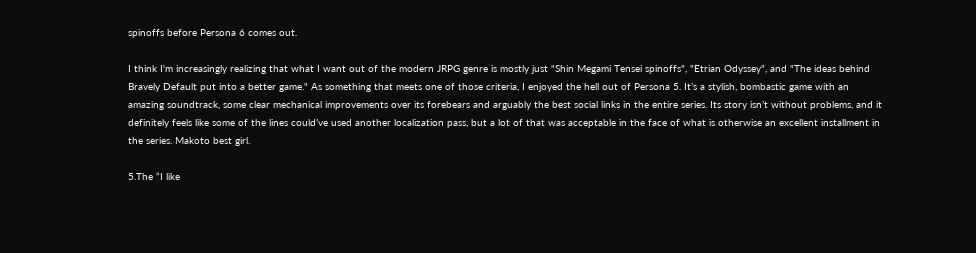spinoffs before Persona 6 comes out.

I think I'm increasingly realizing that what I want out of the modern JRPG genre is mostly just "Shin Megami Tensei spinoffs", "Etrian Odyssey", and "The ideas behind Bravely Default put into a better game." As something that meets one of those criteria, I enjoyed the hell out of Persona 5. It’s a stylish, bombastic game with an amazing soundtrack, some clear mechanical improvements over its forebears and arguably the best social links in the entire series. Its story isn’t without problems, and it definitely feels like some of the lines could’ve used another localization pass, but a lot of that was acceptable in the face of what is otherwise an excellent installment in the series. Makoto best girl.

5.The “I like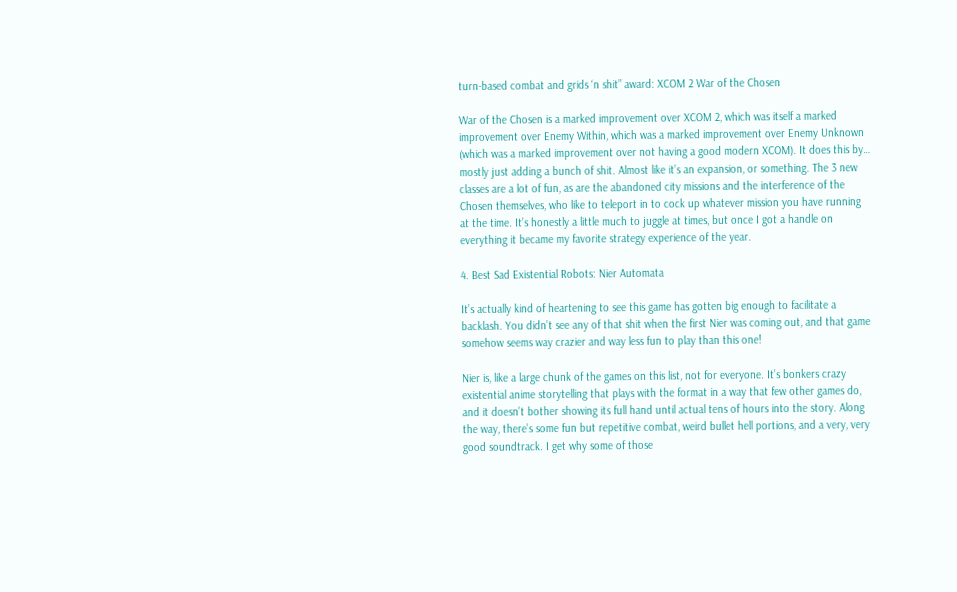turn-based combat and grids ‘n shit” award: XCOM 2 War of the Chosen

War of the Chosen is a marked improvement over XCOM 2, which was itself a marked improvement over Enemy Within, which was a marked improvement over Enemy Unknown (which was a marked improvement over not having a good modern XCOM). It does this by… mostly just adding a bunch of shit. Almost like it’s an expansion, or something. The 3 new classes are a lot of fun, as are the abandoned city missions and the interference of the Chosen themselves, who like to teleport in to cock up whatever mission you have running at the time. It’s honestly a little much to juggle at times, but once I got a handle on everything it became my favorite strategy experience of the year.

4. Best Sad Existential Robots: Nier Automata

It’s actually kind of heartening to see this game has gotten big enough to facilitate a backlash. You didn’t see any of that shit when the first Nier was coming out, and that game somehow seems way crazier and way less fun to play than this one!

Nier is, like a large chunk of the games on this list, not for everyone. It’s bonkers crazy existential anime storytelling that plays with the format in a way that few other games do, and it doesn’t bother showing its full hand until actual tens of hours into the story. Along the way, there’s some fun but repetitive combat, weird bullet hell portions, and a very, very good soundtrack. I get why some of those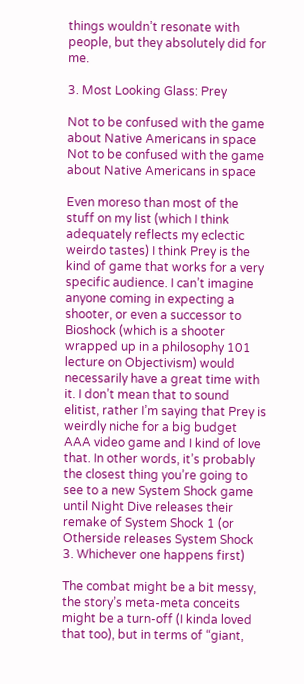things wouldn’t resonate with people, but they absolutely did for me.

3. Most Looking Glass: Prey

Not to be confused with the game about Native Americans in space
Not to be confused with the game about Native Americans in space

Even moreso than most of the stuff on my list (which I think adequately reflects my eclectic weirdo tastes) I think Prey is the kind of game that works for a very specific audience. I can’t imagine anyone coming in expecting a shooter, or even a successor to Bioshock (which is a shooter wrapped up in a philosophy 101 lecture on Objectivism) would necessarily have a great time with it. I don’t mean that to sound elitist, rather I’m saying that Prey is weirdly niche for a big budget AAA video game and I kind of love that. In other words, it’s probably the closest thing you’re going to see to a new System Shock game until Night Dive releases their remake of System Shock 1 (or Otherside releases System Shock 3. Whichever one happens first)

The combat might be a bit messy, the story’s meta-meta conceits might be a turn-off (I kinda loved that too), but in terms of “giant,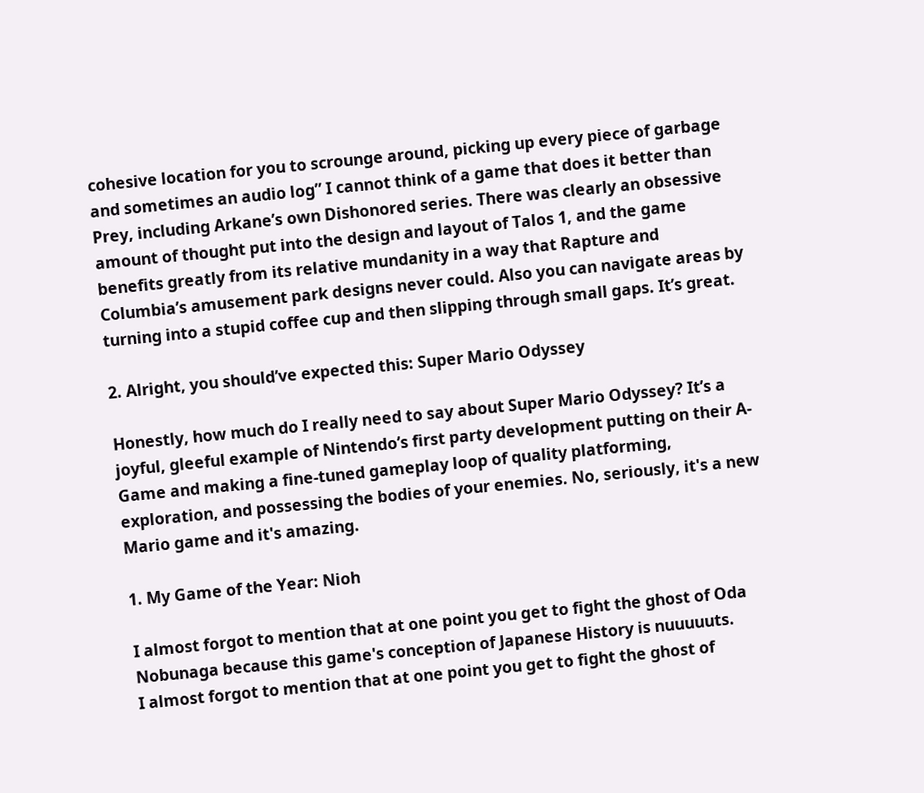cohesive location for you to scrounge around, picking up every piece of garbage and sometimes an audio log” I cannot think of a game that does it better than Prey, including Arkane’s own Dishonored series. There was clearly an obsessive amount of thought put into the design and layout of Talos 1, and the game benefits greatly from its relative mundanity in a way that Rapture and Columbia’s amusement park designs never could. Also you can navigate areas by turning into a stupid coffee cup and then slipping through small gaps. It’s great.

2. Alright, you should’ve expected this: Super Mario Odyssey

Honestly, how much do I really need to say about Super Mario Odyssey? It’s a joyful, gleeful example of Nintendo’s first party development putting on their A-Game and making a fine-tuned gameplay loop of quality platforming, exploration, and possessing the bodies of your enemies. No, seriously, it's a new Mario game and it's amazing.

1. My Game of the Year: Nioh

I almost forgot to mention that at one point you get to fight the ghost of Oda Nobunaga because this game's conception of Japanese History is nuuuuuts.
I almost forgot to mention that at one point you get to fight the ghost of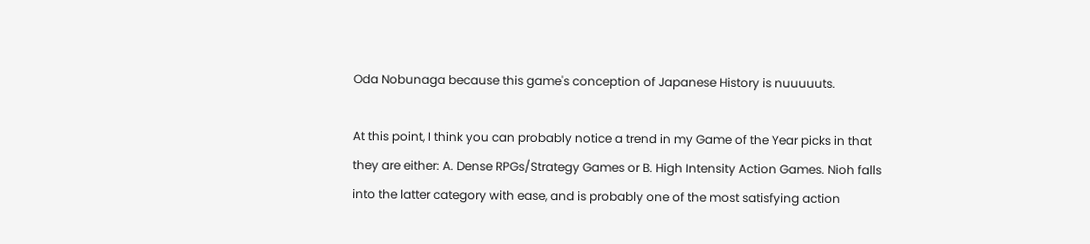Oda Nobunaga because this game's conception of Japanese History is nuuuuuts.

At this point, I think you can probably notice a trend in my Game of the Year picks in that they are either: A. Dense RPGs/Strategy Games or B. High Intensity Action Games. Nioh falls into the latter category with ease, and is probably one of the most satisfying action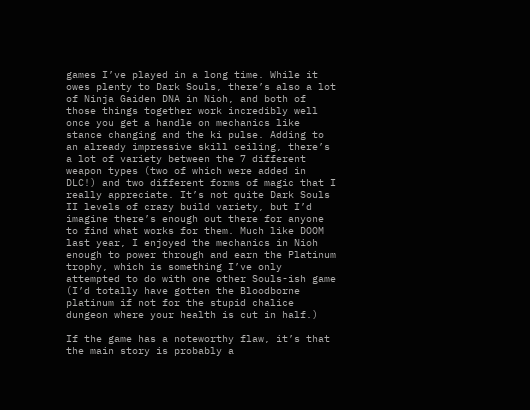games I’ve played in a long time. While it owes plenty to Dark Souls, there’s also a lot of Ninja Gaiden DNA in Nioh, and both of those things together work incredibly well once you get a handle on mechanics like stance changing and the ki pulse. Adding to an already impressive skill ceiling, there’s a lot of variety between the 7 different weapon types (two of which were added in DLC!) and two different forms of magic that I really appreciate. It’s not quite Dark Souls II levels of crazy build variety, but I’d imagine there’s enough out there for anyone to find what works for them. Much like DOOM last year, I enjoyed the mechanics in Nioh enough to power through and earn the Platinum trophy, which is something I’ve only attempted to do with one other Souls-ish game (I’d totally have gotten the Bloodborne platinum if not for the stupid chalice dungeon where your health is cut in half.)

If the game has a noteworthy flaw, it’s that the main story is probably a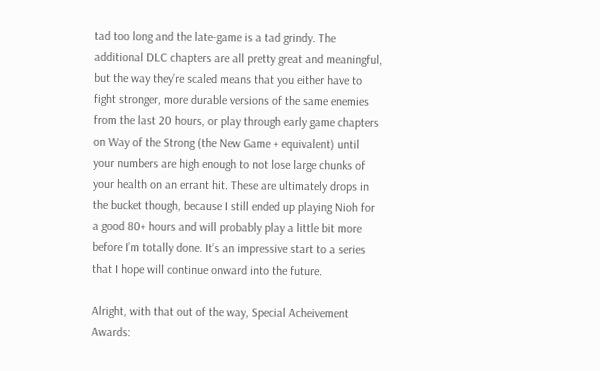tad too long and the late-game is a tad grindy. The additional DLC chapters are all pretty great and meaningful, but the way they’re scaled means that you either have to fight stronger, more durable versions of the same enemies from the last 20 hours, or play through early game chapters on Way of the Strong (the New Game + equivalent) until your numbers are high enough to not lose large chunks of your health on an errant hit. These are ultimately drops in the bucket though, because I still ended up playing Nioh for a good 80+ hours and will probably play a little bit more before I’m totally done. It’s an impressive start to a series that I hope will continue onward into the future.

Alright, with that out of the way, Special Acheivement Awards: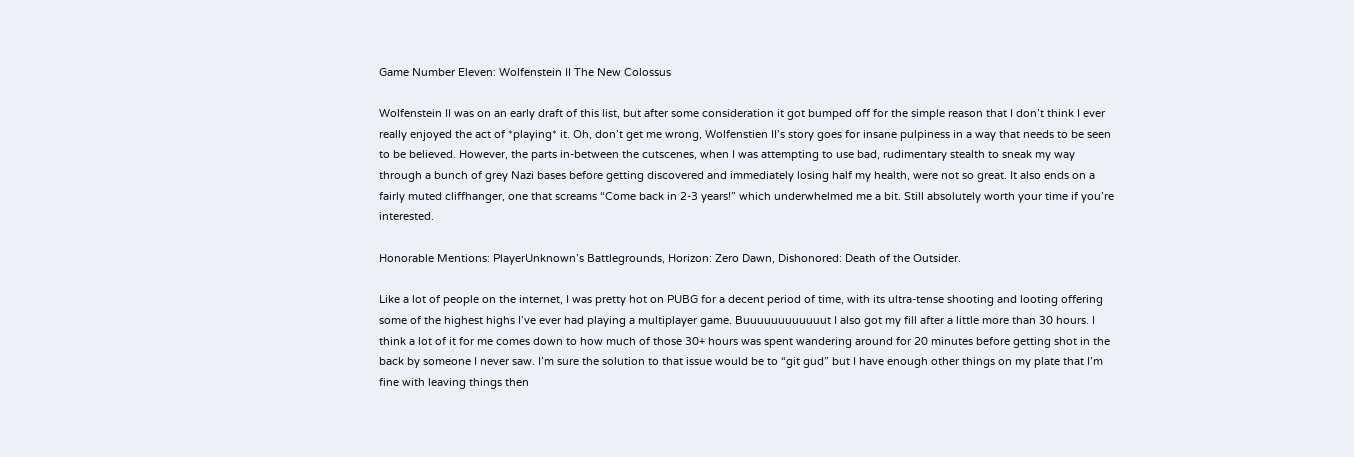Game Number Eleven: Wolfenstein II The New Colossus

Wolfenstein II was on an early draft of this list, but after some consideration it got bumped off for the simple reason that I don’t think I ever really enjoyed the act of *playing* it. Oh, don’t get me wrong, Wolfenstien II’s story goes for insane pulpiness in a way that needs to be seen to be believed. However, the parts in-between the cutscenes, when I was attempting to use bad, rudimentary stealth to sneak my way through a bunch of grey Nazi bases before getting discovered and immediately losing half my health, were not so great. It also ends on a fairly muted cliffhanger, one that screams “Come back in 2-3 years!” which underwhelmed me a bit. Still absolutely worth your time if you’re interested.

Honorable Mentions: PlayerUnknown’s Battlegrounds, Horizon: Zero Dawn, Dishonored: Death of the Outsider.

Like a lot of people on the internet, I was pretty hot on PUBG for a decent period of time, with its ultra-tense shooting and looting offering some of the highest highs I’ve ever had playing a multiplayer game. Buuuuuuuuuuuut I also got my fill after a little more than 30 hours. I think a lot of it for me comes down to how much of those 30+ hours was spent wandering around for 20 minutes before getting shot in the back by someone I never saw. I’m sure the solution to that issue would be to “git gud” but I have enough other things on my plate that I’m fine with leaving things then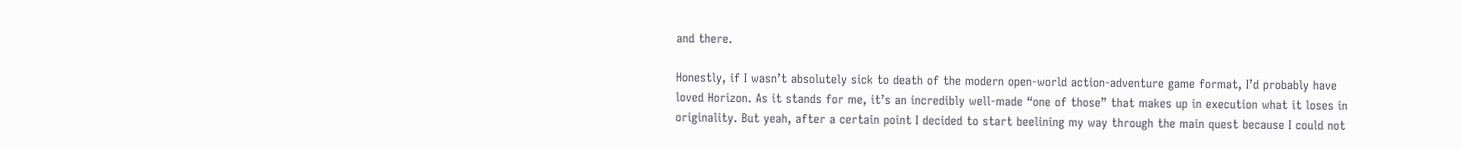and there.

Honestly, if I wasn’t absolutely sick to death of the modern open-world action-adventure game format, I’d probably have loved Horizon. As it stands for me, it’s an incredibly well-made “one of those” that makes up in execution what it loses in originality. But yeah, after a certain point I decided to start beelining my way through the main quest because I could not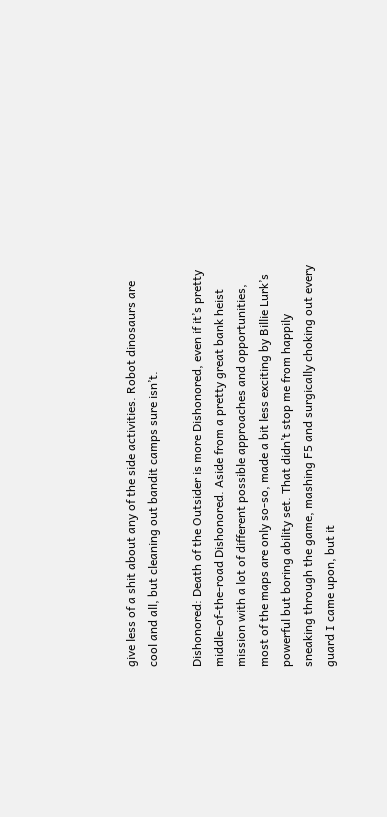give less of a shit about any of the side activities. Robot dinosaurs are cool and all, but cleaning out bandit camps sure isn’t.

Dishonored: Death of the Outsider is more Dishonored, even if it’s pretty middle-of-the-road Dishonored. Aside from a pretty great bank heist mission with a lot of different possible approaches and opportunities, most of the maps are only so-so, made a bit less exciting by Billie Lurk’s powerful but boring ability set. That didn’t stop me from happily sneaking through the game, mashing F5 and surgically choking out every guard I came upon, but it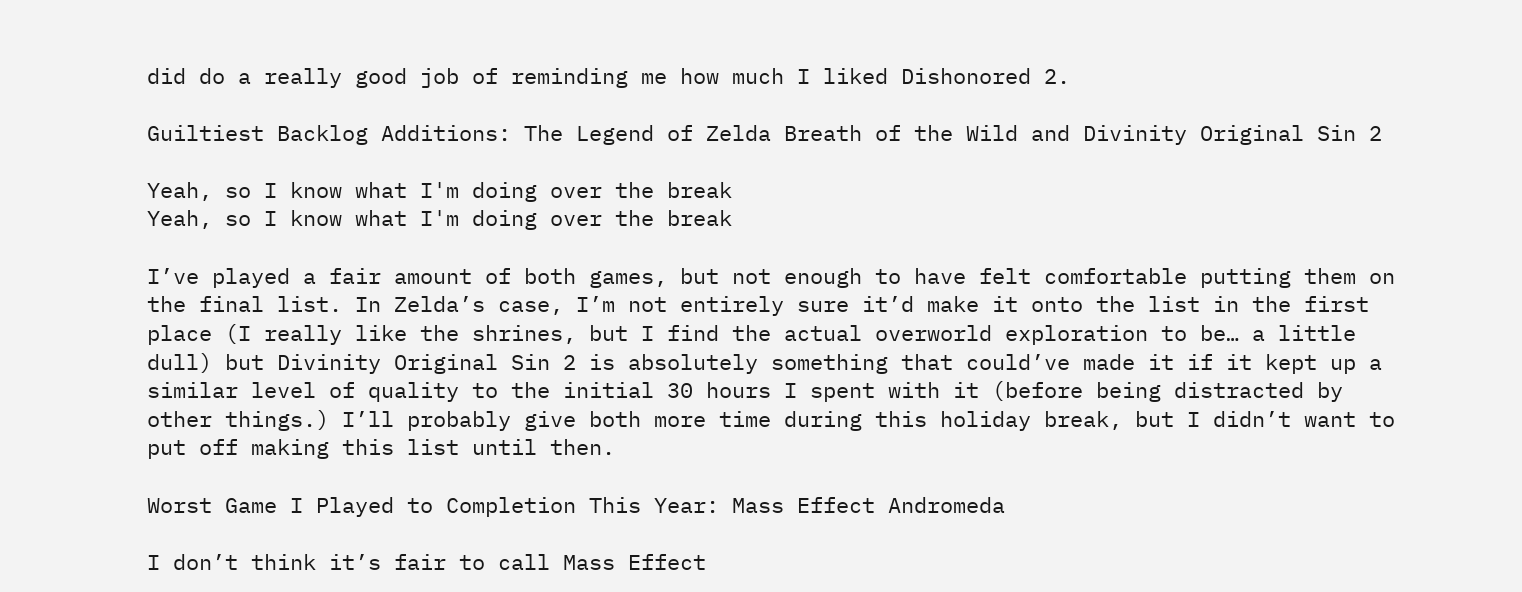did do a really good job of reminding me how much I liked Dishonored 2.

Guiltiest Backlog Additions: The Legend of Zelda Breath of the Wild and Divinity Original Sin 2

Yeah, so I know what I'm doing over the break
Yeah, so I know what I'm doing over the break

I’ve played a fair amount of both games, but not enough to have felt comfortable putting them on the final list. In Zelda’s case, I’m not entirely sure it’d make it onto the list in the first place (I really like the shrines, but I find the actual overworld exploration to be… a little dull) but Divinity Original Sin 2 is absolutely something that could’ve made it if it kept up a similar level of quality to the initial 30 hours I spent with it (before being distracted by other things.) I’ll probably give both more time during this holiday break, but I didn’t want to put off making this list until then.

Worst Game I Played to Completion This Year: Mass Effect Andromeda

I don’t think it’s fair to call Mass Effect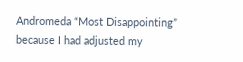Andromeda “Most Disappointing” because I had adjusted my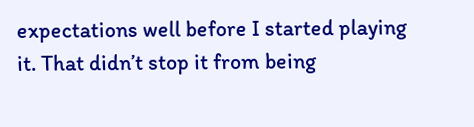expectations well before I started playing it. That didn’t stop it from being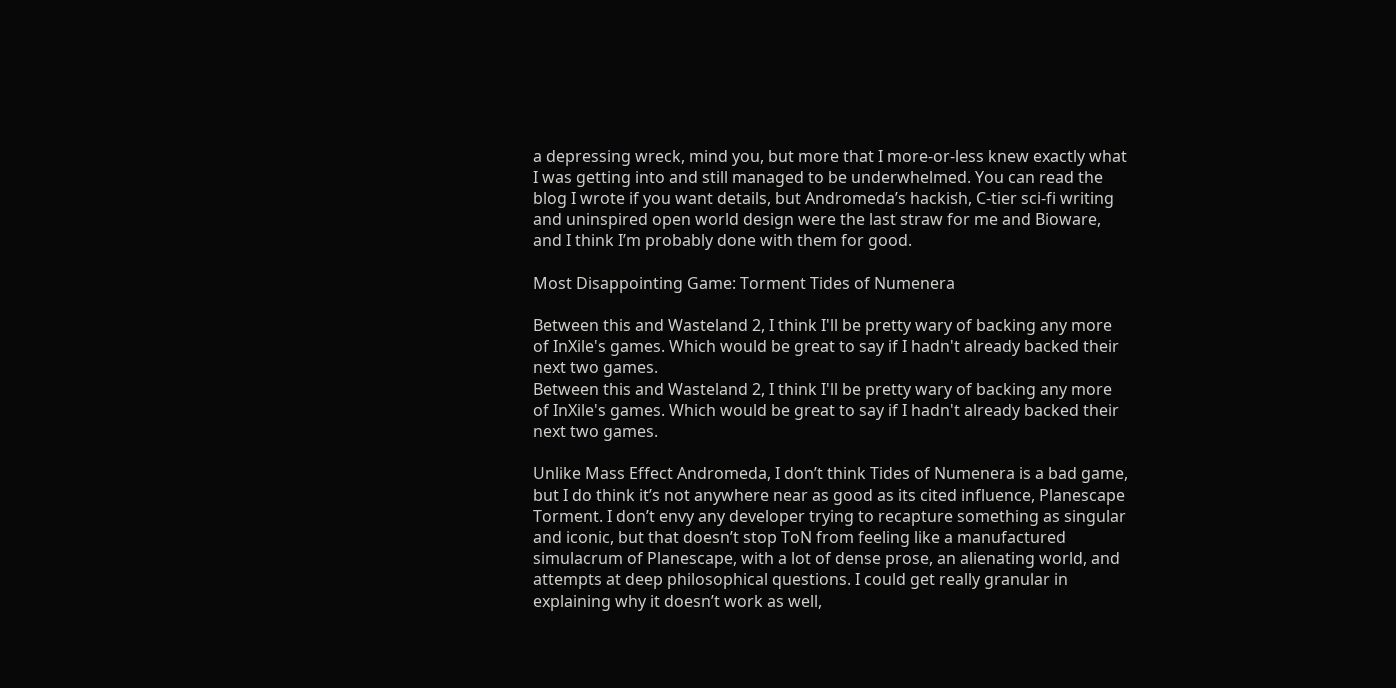a depressing wreck, mind you, but more that I more-or-less knew exactly what I was getting into and still managed to be underwhelmed. You can read the blog I wrote if you want details, but Andromeda’s hackish, C-tier sci-fi writing and uninspired open world design were the last straw for me and Bioware, and I think I’m probably done with them for good.

Most Disappointing Game: Torment Tides of Numenera

Between this and Wasteland 2, I think I'll be pretty wary of backing any more of InXile's games. Which would be great to say if I hadn't already backed their next two games.
Between this and Wasteland 2, I think I'll be pretty wary of backing any more of InXile's games. Which would be great to say if I hadn't already backed their next two games.

Unlike Mass Effect Andromeda, I don’t think Tides of Numenera is a bad game, but I do think it’s not anywhere near as good as its cited influence, Planescape Torment. I don’t envy any developer trying to recapture something as singular and iconic, but that doesn’t stop ToN from feeling like a manufactured simulacrum of Planescape, with a lot of dense prose, an alienating world, and attempts at deep philosophical questions. I could get really granular in explaining why it doesn’t work as well,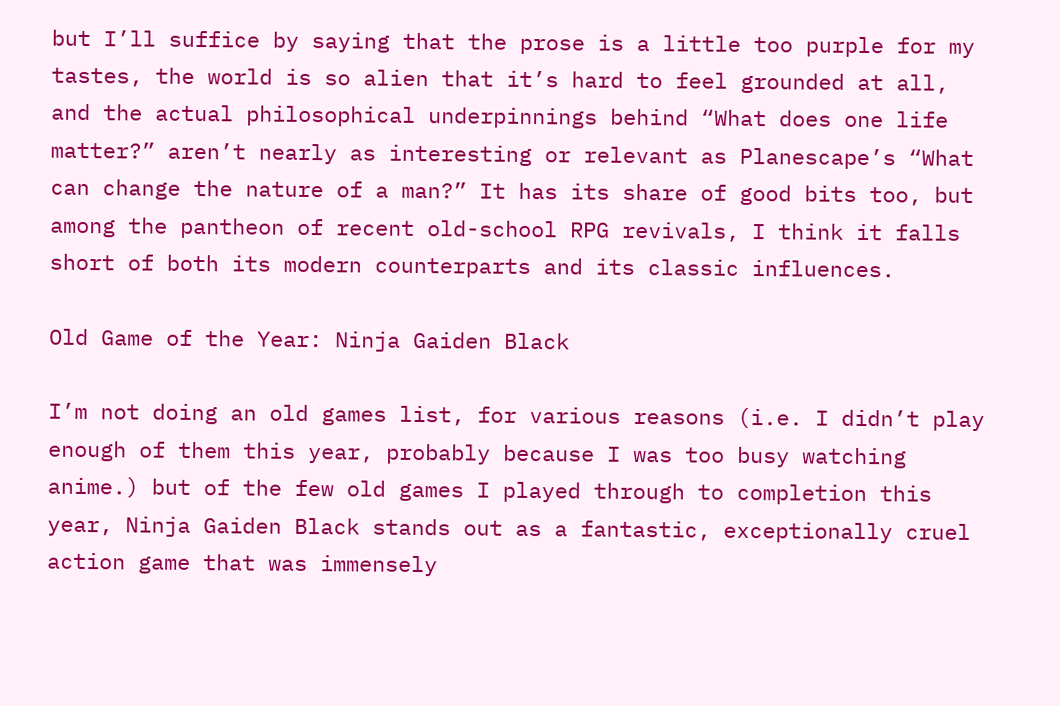but I’ll suffice by saying that the prose is a little too purple for my tastes, the world is so alien that it’s hard to feel grounded at all, and the actual philosophical underpinnings behind “What does one life matter?” aren’t nearly as interesting or relevant as Planescape’s “What can change the nature of a man?” It has its share of good bits too, but among the pantheon of recent old-school RPG revivals, I think it falls short of both its modern counterparts and its classic influences.

Old Game of the Year: Ninja Gaiden Black

I’m not doing an old games list, for various reasons (i.e. I didn’t play enough of them this year, probably because I was too busy watching anime.) but of the few old games I played through to completion this year, Ninja Gaiden Black stands out as a fantastic, exceptionally cruel action game that was immensely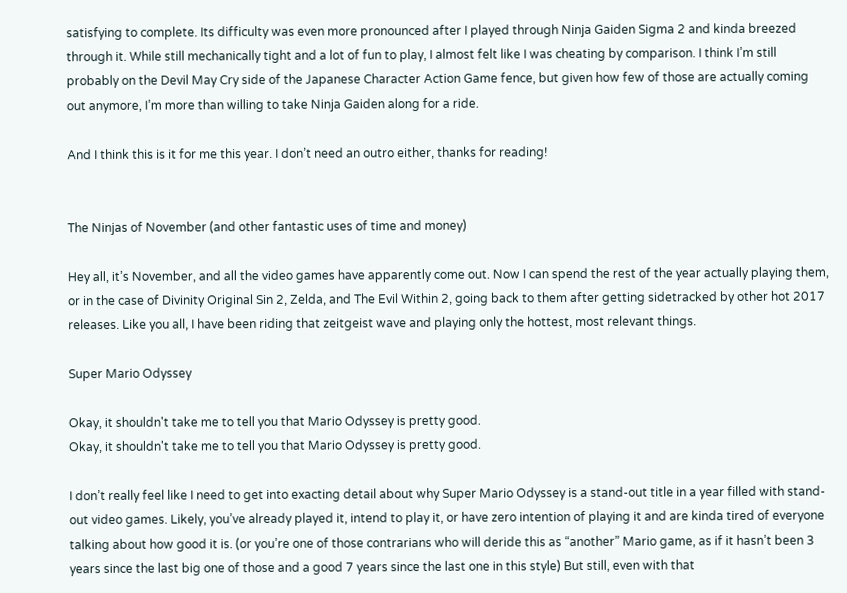satisfying to complete. Its difficulty was even more pronounced after I played through Ninja Gaiden Sigma 2 and kinda breezed through it. While still mechanically tight and a lot of fun to play, I almost felt like I was cheating by comparison. I think I’m still probably on the Devil May Cry side of the Japanese Character Action Game fence, but given how few of those are actually coming out anymore, I’m more than willing to take Ninja Gaiden along for a ride.

And I think this is it for me this year. I don’t need an outro either, thanks for reading!


The Ninjas of November (and other fantastic uses of time and money)

Hey all, it’s November, and all the video games have apparently come out. Now I can spend the rest of the year actually playing them, or in the case of Divinity Original Sin 2, Zelda, and The Evil Within 2, going back to them after getting sidetracked by other hot 2017 releases. Like you all, I have been riding that zeitgeist wave and playing only the hottest, most relevant things.

Super Mario Odyssey

Okay, it shouldn't take me to tell you that Mario Odyssey is pretty good.
Okay, it shouldn't take me to tell you that Mario Odyssey is pretty good.

I don’t really feel like I need to get into exacting detail about why Super Mario Odyssey is a stand-out title in a year filled with stand-out video games. Likely, you’ve already played it, intend to play it, or have zero intention of playing it and are kinda tired of everyone talking about how good it is. (or you’re one of those contrarians who will deride this as “another” Mario game, as if it hasn’t been 3 years since the last big one of those and a good 7 years since the last one in this style) But still, even with that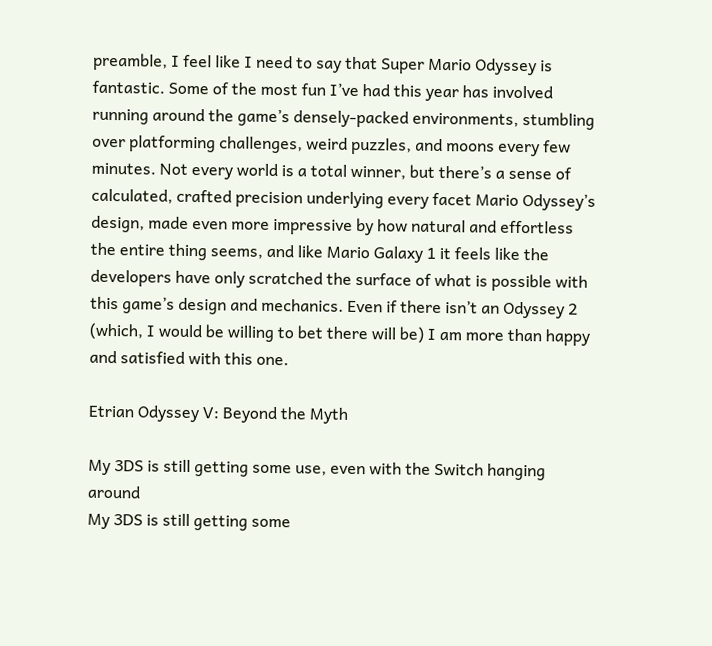preamble, I feel like I need to say that Super Mario Odyssey is fantastic. Some of the most fun I’ve had this year has involved running around the game’s densely-packed environments, stumbling over platforming challenges, weird puzzles, and moons every few minutes. Not every world is a total winner, but there’s a sense of calculated, crafted precision underlying every facet Mario Odyssey’s design, made even more impressive by how natural and effortless the entire thing seems, and like Mario Galaxy 1 it feels like the developers have only scratched the surface of what is possible with this game’s design and mechanics. Even if there isn’t an Odyssey 2 (which, I would be willing to bet there will be) I am more than happy and satisfied with this one.

Etrian Odyssey V: Beyond the Myth

My 3DS is still getting some use, even with the Switch hanging around
My 3DS is still getting some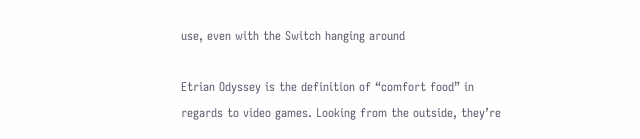use, even with the Switch hanging around

Etrian Odyssey is the definition of “comfort food” in regards to video games. Looking from the outside, they’re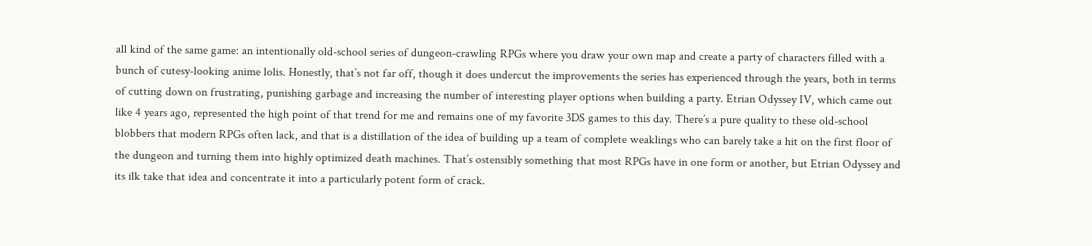all kind of the same game: an intentionally old-school series of dungeon-crawling RPGs where you draw your own map and create a party of characters filled with a bunch of cutesy-looking anime lolis. Honestly, that’s not far off, though it does undercut the improvements the series has experienced through the years, both in terms of cutting down on frustrating, punishing garbage and increasing the number of interesting player options when building a party. Etrian Odyssey IV, which came out like 4 years ago, represented the high point of that trend for me and remains one of my favorite 3DS games to this day. There’s a pure quality to these old-school blobbers that modern RPGs often lack, and that is a distillation of the idea of building up a team of complete weaklings who can barely take a hit on the first floor of the dungeon and turning them into highly optimized death machines. That’s ostensibly something that most RPGs have in one form or another, but Etrian Odyssey and its ilk take that idea and concentrate it into a particularly potent form of crack.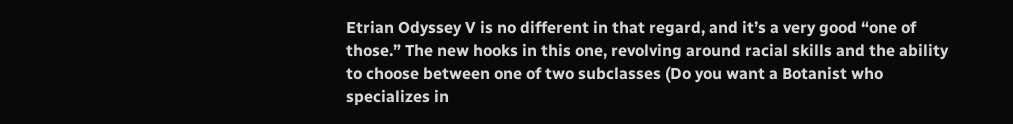Etrian Odyssey V is no different in that regard, and it’s a very good “one of those.” The new hooks in this one, revolving around racial skills and the ability to choose between one of two subclasses (Do you want a Botanist who specializes in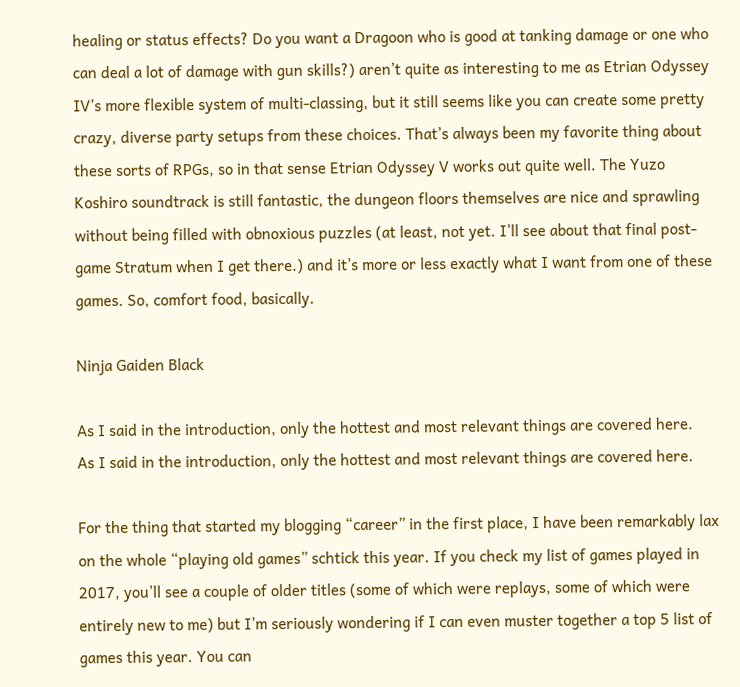healing or status effects? Do you want a Dragoon who is good at tanking damage or one who can deal a lot of damage with gun skills?) aren’t quite as interesting to me as Etrian Odyssey IV’s more flexible system of multi-classing, but it still seems like you can create some pretty crazy, diverse party setups from these choices. That’s always been my favorite thing about these sorts of RPGs, so in that sense Etrian Odyssey V works out quite well. The Yuzo Koshiro soundtrack is still fantastic, the dungeon floors themselves are nice and sprawling without being filled with obnoxious puzzles (at least, not yet. I’ll see about that final post-game Stratum when I get there.) and it’s more or less exactly what I want from one of these games. So, comfort food, basically.

Ninja Gaiden Black

As I said in the introduction, only the hottest and most relevant things are covered here.
As I said in the introduction, only the hottest and most relevant things are covered here.

For the thing that started my blogging “career” in the first place, I have been remarkably lax on the whole “playing old games” schtick this year. If you check my list of games played in 2017, you’ll see a couple of older titles (some of which were replays, some of which were entirely new to me) but I’m seriously wondering if I can even muster together a top 5 list of games this year. You can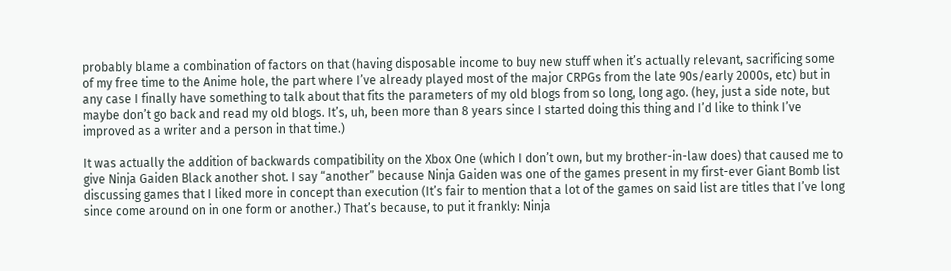probably blame a combination of factors on that (having disposable income to buy new stuff when it’s actually relevant, sacrificing some of my free time to the Anime hole, the part where I’ve already played most of the major CRPGs from the late 90s/early 2000s, etc) but in any case I finally have something to talk about that fits the parameters of my old blogs from so long, long ago. (hey, just a side note, but maybe don’t go back and read my old blogs. It’s, uh, been more than 8 years since I started doing this thing and I’d like to think I’ve improved as a writer and a person in that time.)

It was actually the addition of backwards compatibility on the Xbox One (which I don’t own, but my brother-in-law does) that caused me to give Ninja Gaiden Black another shot. I say “another” because Ninja Gaiden was one of the games present in my first-ever Giant Bomb list discussing games that I liked more in concept than execution (It’s fair to mention that a lot of the games on said list are titles that I’ve long since come around on in one form or another.) That’s because, to put it frankly: Ninja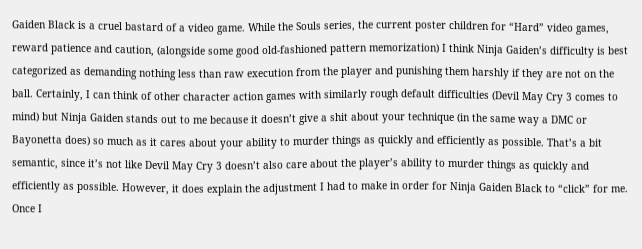Gaiden Black is a cruel bastard of a video game. While the Souls series, the current poster children for “Hard” video games, reward patience and caution, (alongside some good old-fashioned pattern memorization) I think Ninja Gaiden’s difficulty is best categorized as demanding nothing less than raw execution from the player and punishing them harshly if they are not on the ball. Certainly, I can think of other character action games with similarly rough default difficulties (Devil May Cry 3 comes to mind) but Ninja Gaiden stands out to me because it doesn’t give a shit about your technique (in the same way a DMC or Bayonetta does) so much as it cares about your ability to murder things as quickly and efficiently as possible. That’s a bit semantic, since it’s not like Devil May Cry 3 doesn’t also care about the player’s ability to murder things as quickly and efficiently as possible. However, it does explain the adjustment I had to make in order for Ninja Gaiden Black to “click” for me. Once I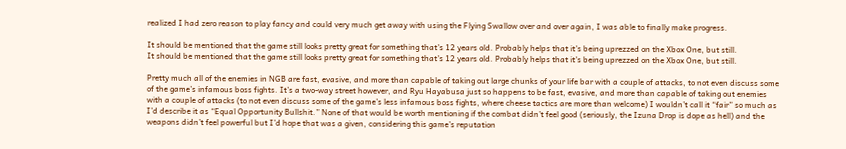realized I had zero reason to play fancy and could very much get away with using the Flying Swallow over and over again, I was able to finally make progress.

It should be mentioned that the game still looks pretty great for something that's 12 years old. Probably helps that it's being uprezzed on the Xbox One, but still.
It should be mentioned that the game still looks pretty great for something that's 12 years old. Probably helps that it's being uprezzed on the Xbox One, but still.

Pretty much all of the enemies in NGB are fast, evasive, and more than capable of taking out large chunks of your life bar with a couple of attacks, to not even discuss some of the game’s infamous boss fights. It’s a two-way street however, and Ryu Hayabusa just so happens to be fast, evasive, and more than capable of taking out enemies with a couple of attacks (to not even discuss some of the game’s less infamous boss fights, where cheese tactics are more than welcome) I wouldn’t call it “fair” so much as I’d describe it as “Equal Opportunity Bullshit.” None of that would be worth mentioning if the combat didn’t feel good (seriously, the Izuna Drop is dope as hell) and the weapons didn’t feel powerful but I’d hope that was a given, considering this game’s reputation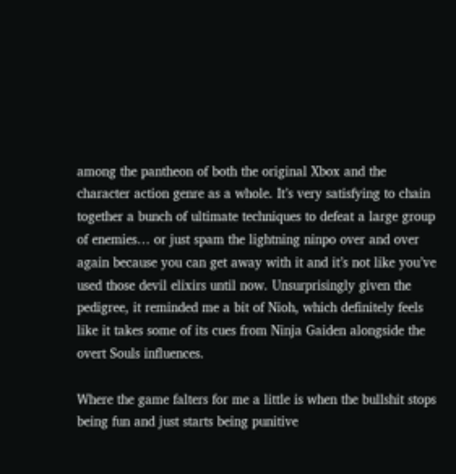among the pantheon of both the original Xbox and the character action genre as a whole. It’s very satisfying to chain together a bunch of ultimate techniques to defeat a large group of enemies… or just spam the lightning ninpo over and over again because you can get away with it and it’s not like you’ve used those devil elixirs until now. Unsurprisingly given the pedigree, it reminded me a bit of Nioh, which definitely feels like it takes some of its cues from Ninja Gaiden alongside the overt Souls influences.

Where the game falters for me a little is when the bullshit stops being fun and just starts being punitive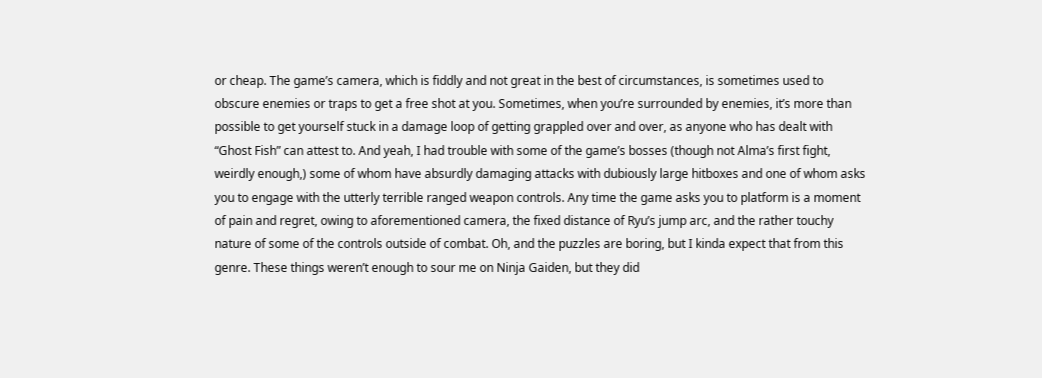or cheap. The game’s camera, which is fiddly and not great in the best of circumstances, is sometimes used to obscure enemies or traps to get a free shot at you. Sometimes, when you’re surrounded by enemies, it’s more than possible to get yourself stuck in a damage loop of getting grappled over and over, as anyone who has dealt with “Ghost Fish” can attest to. And yeah, I had trouble with some of the game’s bosses (though not Alma’s first fight, weirdly enough,) some of whom have absurdly damaging attacks with dubiously large hitboxes and one of whom asks you to engage with the utterly terrible ranged weapon controls. Any time the game asks you to platform is a moment of pain and regret, owing to aforementioned camera, the fixed distance of Ryu’s jump arc, and the rather touchy nature of some of the controls outside of combat. Oh, and the puzzles are boring, but I kinda expect that from this genre. These things weren’t enough to sour me on Ninja Gaiden, but they did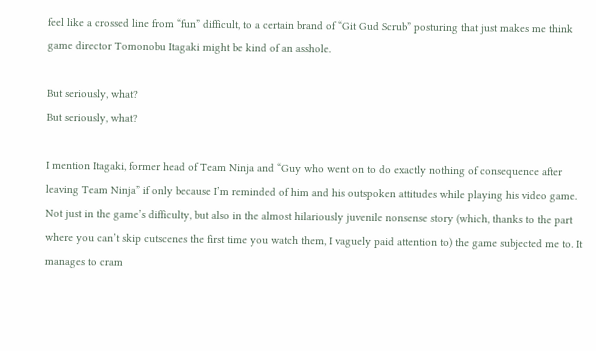feel like a crossed line from “fun” difficult, to a certain brand of “Git Gud Scrub” posturing that just makes me think game director Tomonobu Itagaki might be kind of an asshole.

But seriously, what?
But seriously, what?

I mention Itagaki, former head of Team Ninja and “Guy who went on to do exactly nothing of consequence after leaving Team Ninja” if only because I’m reminded of him and his outspoken attitudes while playing his video game. Not just in the game’s difficulty, but also in the almost hilariously juvenile nonsense story (which, thanks to the part where you can’t skip cutscenes the first time you watch them, I vaguely paid attention to) the game subjected me to. It manages to cram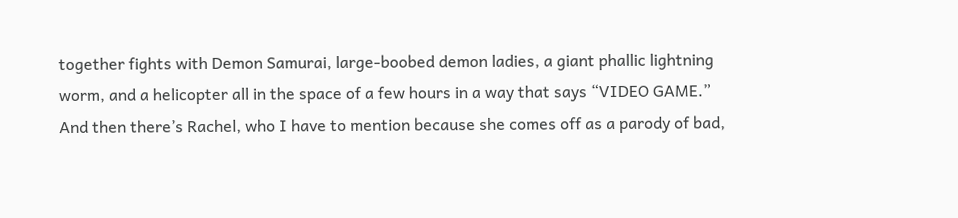together fights with Demon Samurai, large-boobed demon ladies, a giant phallic lightning worm, and a helicopter all in the space of a few hours in a way that says “VIDEO GAME.” And then there’s Rachel, who I have to mention because she comes off as a parody of bad,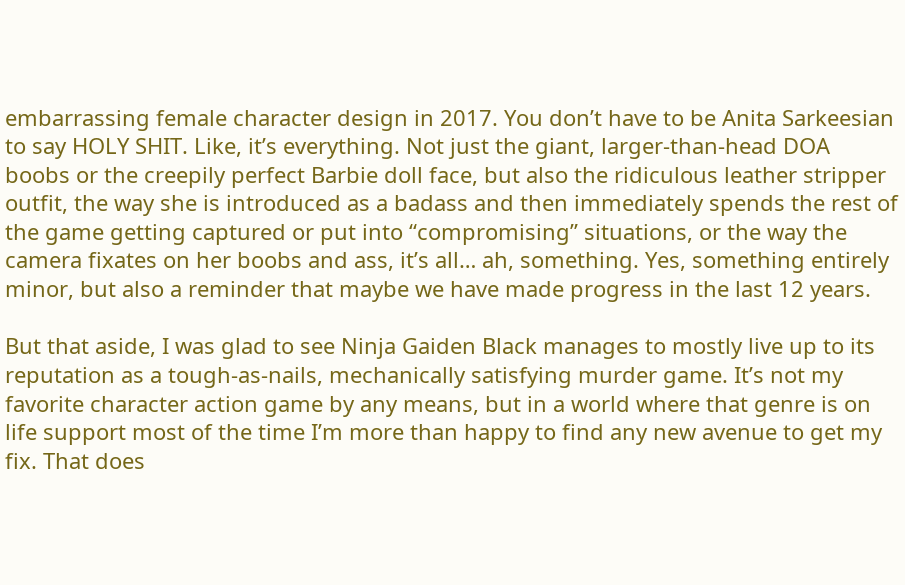embarrassing female character design in 2017. You don’t have to be Anita Sarkeesian to say HOLY SHIT. Like, it’s everything. Not just the giant, larger-than-head DOA boobs or the creepily perfect Barbie doll face, but also the ridiculous leather stripper outfit, the way she is introduced as a badass and then immediately spends the rest of the game getting captured or put into “compromising” situations, or the way the camera fixates on her boobs and ass, it’s all… ah, something. Yes, something entirely minor, but also a reminder that maybe we have made progress in the last 12 years.

But that aside, I was glad to see Ninja Gaiden Black manages to mostly live up to its reputation as a tough-as-nails, mechanically satisfying murder game. It’s not my favorite character action game by any means, but in a world where that genre is on life support most of the time I’m more than happy to find any new avenue to get my fix. That does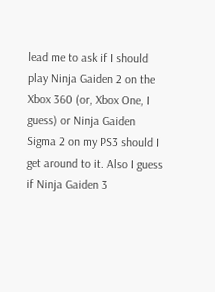lead me to ask if I should play Ninja Gaiden 2 on the Xbox 360 (or, Xbox One, I guess) or Ninja Gaiden Sigma 2 on my PS3 should I get around to it. Also I guess if Ninja Gaiden 3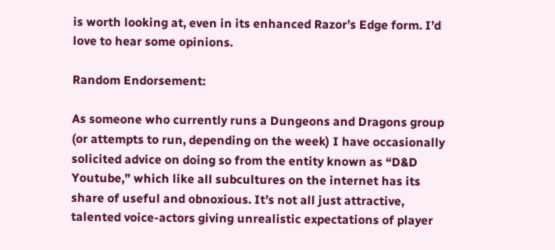is worth looking at, even in its enhanced Razor’s Edge form. I’d love to hear some opinions.

Random Endorsement:

As someone who currently runs a Dungeons and Dragons group (or attempts to run, depending on the week) I have occasionally solicited advice on doing so from the entity known as “D&D Youtube,” which like all subcultures on the internet has its share of useful and obnoxious. It’s not all just attractive, talented voice-actors giving unrealistic expectations of player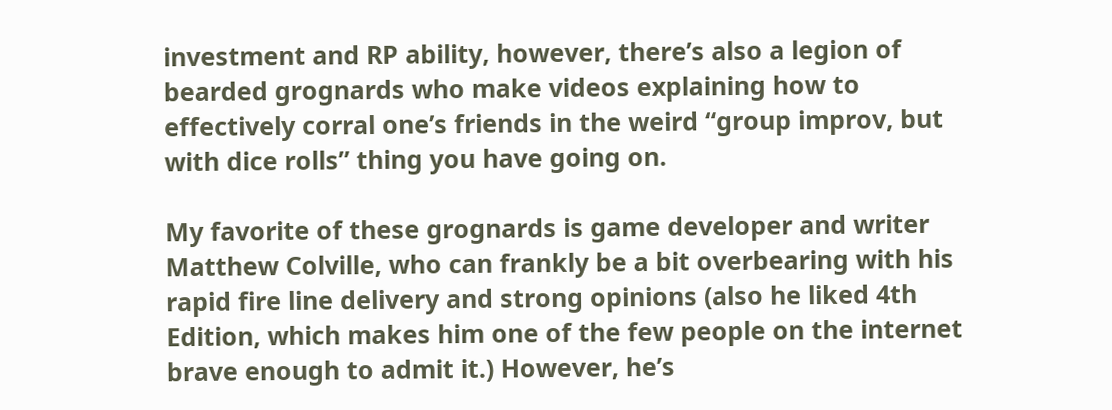investment and RP ability, however, there’s also a legion of bearded grognards who make videos explaining how to effectively corral one’s friends in the weird “group improv, but with dice rolls” thing you have going on.

My favorite of these grognards is game developer and writer Matthew Colville, who can frankly be a bit overbearing with his rapid fire line delivery and strong opinions (also he liked 4th Edition, which makes him one of the few people on the internet brave enough to admit it.) However, he’s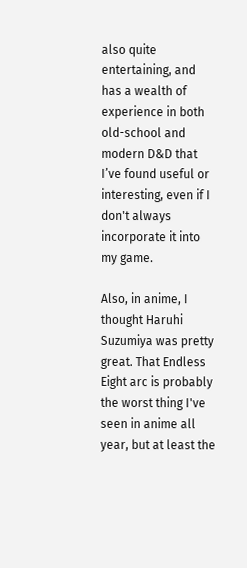also quite entertaining, and has a wealth of experience in both old-school and modern D&D that I’ve found useful or interesting, even if I don't always incorporate it into my game.

Also, in anime, I thought Haruhi Suzumiya was pretty great. That Endless Eight arc is probably the worst thing I've seen in anime all year, but at least the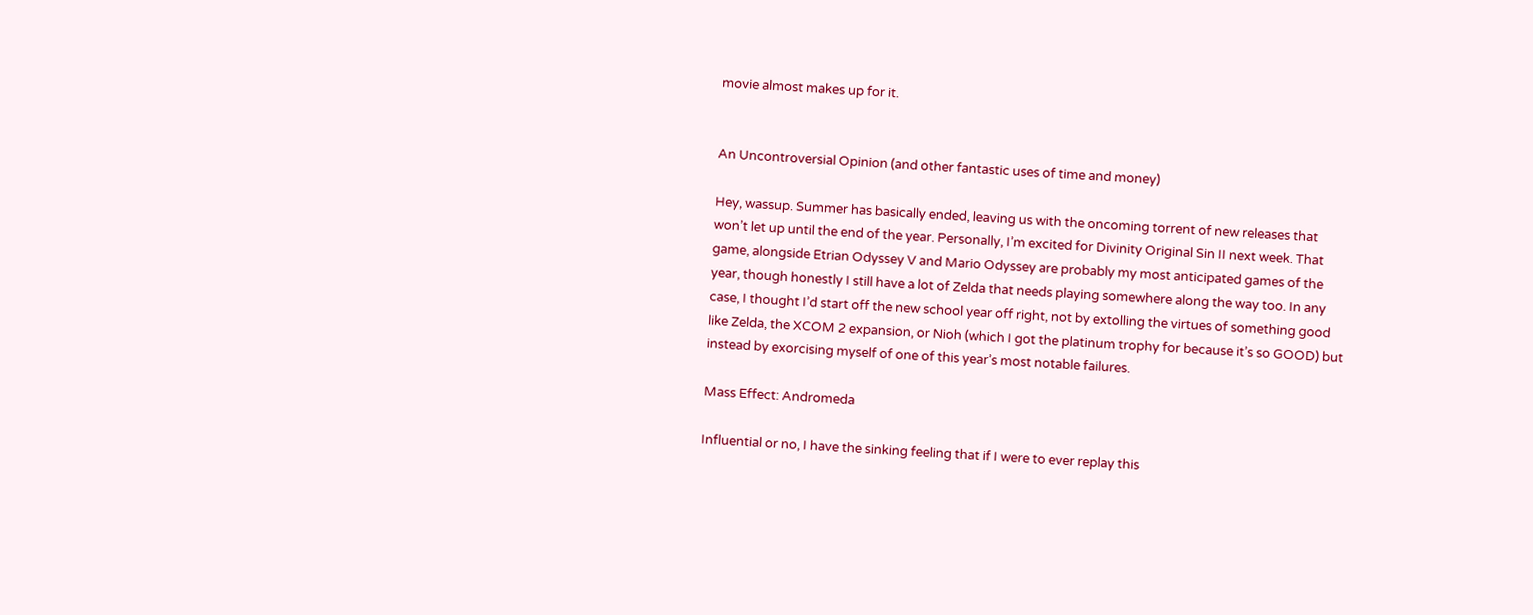movie almost makes up for it.


An Uncontroversial Opinion (and other fantastic uses of time and money)

Hey, wassup. Summer has basically ended, leaving us with the oncoming torrent of new releases that won’t let up until the end of the year. Personally, I’m excited for Divinity Original Sin II next week. That game, alongside Etrian Odyssey V and Mario Odyssey are probably my most anticipated games of the year, though honestly I still have a lot of Zelda that needs playing somewhere along the way too. In any case, I thought I’d start off the new school year off right, not by extolling the virtues of something good like Zelda, the XCOM 2 expansion, or Nioh (which I got the platinum trophy for because it’s so GOOD) but instead by exorcising myself of one of this year’s most notable failures.

Mass Effect: Andromeda

Influential or no, I have the sinking feeling that if I were to ever replay this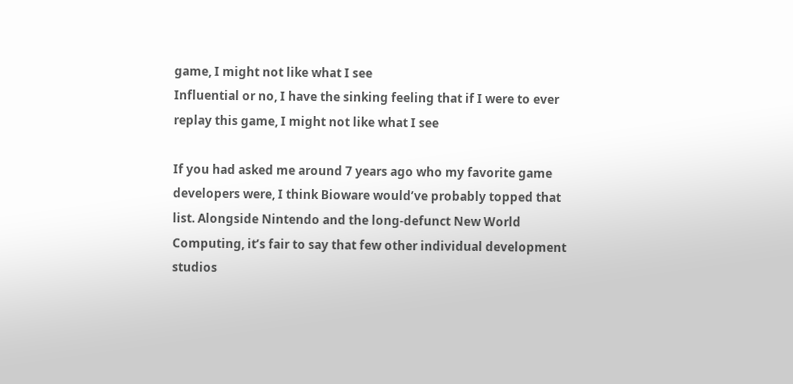game, I might not like what I see
Influential or no, I have the sinking feeling that if I were to ever replay this game, I might not like what I see

If you had asked me around 7 years ago who my favorite game developers were, I think Bioware would’ve probably topped that list. Alongside Nintendo and the long-defunct New World Computing, it’s fair to say that few other individual development studios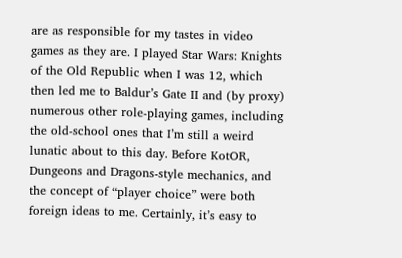are as responsible for my tastes in video games as they are. I played Star Wars: Knights of the Old Republic when I was 12, which then led me to Baldur’s Gate II and (by proxy) numerous other role-playing games, including the old-school ones that I’m still a weird lunatic about to this day. Before KotOR, Dungeons and Dragons-style mechanics, and the concept of “player choice” were both foreign ideas to me. Certainly, it’s easy to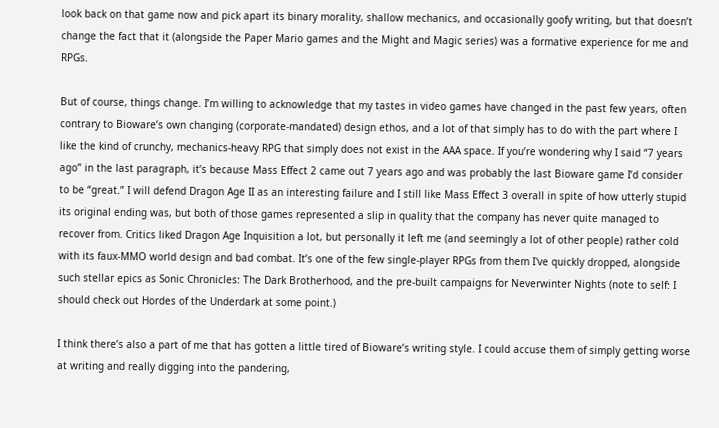look back on that game now and pick apart its binary morality, shallow mechanics, and occasionally goofy writing, but that doesn’t change the fact that it (alongside the Paper Mario games and the Might and Magic series) was a formative experience for me and RPGs.

But of course, things change. I’m willing to acknowledge that my tastes in video games have changed in the past few years, often contrary to Bioware’s own changing (corporate-mandated) design ethos, and a lot of that simply has to do with the part where I like the kind of crunchy, mechanics-heavy RPG that simply does not exist in the AAA space. If you’re wondering why I said “7 years ago” in the last paragraph, it’s because Mass Effect 2 came out 7 years ago and was probably the last Bioware game I’d consider to be “great.” I will defend Dragon Age II as an interesting failure and I still like Mass Effect 3 overall in spite of how utterly stupid its original ending was, but both of those games represented a slip in quality that the company has never quite managed to recover from. Critics liked Dragon Age Inquisition a lot, but personally it left me (and seemingly a lot of other people) rather cold with its faux-MMO world design and bad combat. It’s one of the few single-player RPGs from them I've quickly dropped, alongside such stellar epics as Sonic Chronicles: The Dark Brotherhood, and the pre-built campaigns for Neverwinter Nights (note to self: I should check out Hordes of the Underdark at some point.)

I think there’s also a part of me that has gotten a little tired of Bioware’s writing style. I could accuse them of simply getting worse at writing and really digging into the pandering,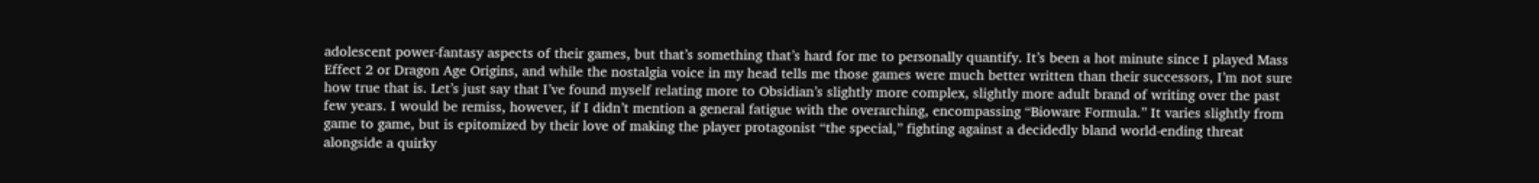adolescent power-fantasy aspects of their games, but that’s something that’s hard for me to personally quantify. It’s been a hot minute since I played Mass Effect 2 or Dragon Age Origins, and while the nostalgia voice in my head tells me those games were much better written than their successors, I’m not sure how true that is. Let’s just say that I’ve found myself relating more to Obsidian’s slightly more complex, slightly more adult brand of writing over the past few years. I would be remiss, however, if I didn’t mention a general fatigue with the overarching, encompassing “Bioware Formula.” It varies slightly from game to game, but is epitomized by their love of making the player protagonist “the special,” fighting against a decidedly bland world-ending threat alongside a quirky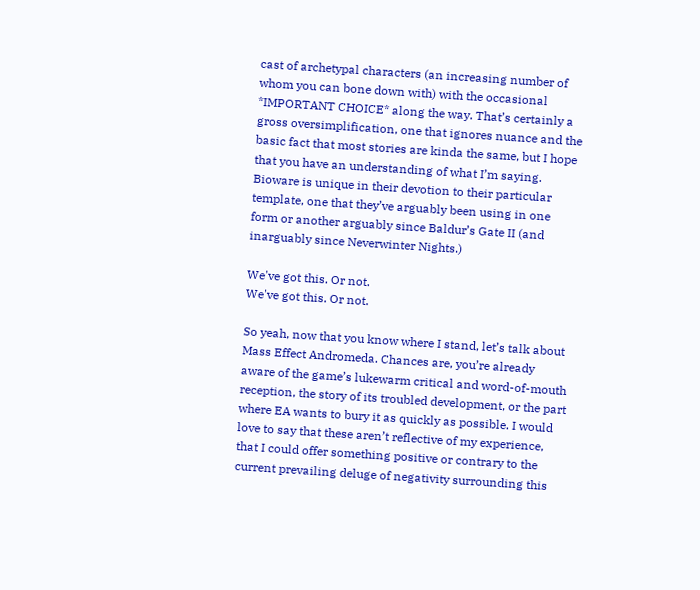cast of archetypal characters (an increasing number of whom you can bone down with) with the occasional *IMPORTANT CHOICE* along the way. That’s certainly a gross oversimplification, one that ignores nuance and the basic fact that most stories are kinda the same, but I hope that you have an understanding of what I’m saying. Bioware is unique in their devotion to their particular template, one that they’ve arguably been using in one form or another arguably since Baldur’s Gate II (and inarguably since Neverwinter Nights.)

We've got this. Or not.
We've got this. Or not.

So yeah, now that you know where I stand, let’s talk about Mass Effect Andromeda. Chances are, you’re already aware of the game’s lukewarm critical and word-of-mouth reception, the story of its troubled development, or the part where EA wants to bury it as quickly as possible. I would love to say that these aren’t reflective of my experience, that I could offer something positive or contrary to the current prevailing deluge of negativity surrounding this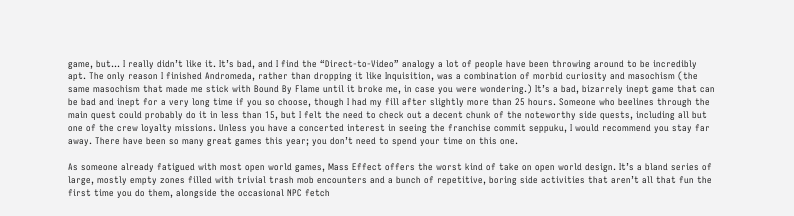game, but… I really didn’t like it. It’s bad, and I find the “Direct-to-Video” analogy a lot of people have been throwing around to be incredibly apt. The only reason I finished Andromeda, rather than dropping it like Inquisition, was a combination of morbid curiosity and masochism (the same masochism that made me stick with Bound By Flame until it broke me, in case you were wondering.) It’s a bad, bizarrely inept game that can be bad and inept for a very long time if you so choose, though I had my fill after slightly more than 25 hours. Someone who beelines through the main quest could probably do it in less than 15, but I felt the need to check out a decent chunk of the noteworthy side quests, including all but one of the crew loyalty missions. Unless you have a concerted interest in seeing the franchise commit seppuku, I would recommend you stay far away. There have been so many great games this year; you don’t need to spend your time on this one.

As someone already fatigued with most open world games, Mass Effect offers the worst kind of take on open world design. It’s a bland series of large, mostly empty zones filled with trivial trash mob encounters and a bunch of repetitive, boring side activities that aren’t all that fun the first time you do them, alongside the occasional NPC fetch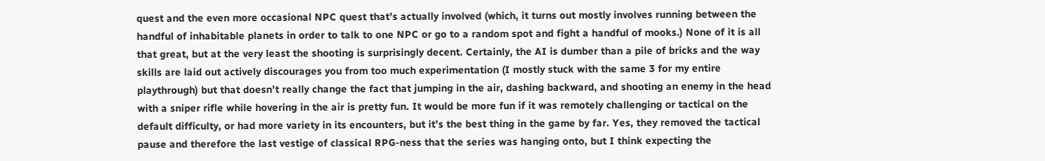quest and the even more occasional NPC quest that’s actually involved (which, it turns out mostly involves running between the handful of inhabitable planets in order to talk to one NPC or go to a random spot and fight a handful of mooks.) None of it is all that great, but at the very least the shooting is surprisingly decent. Certainly, the AI is dumber than a pile of bricks and the way skills are laid out actively discourages you from too much experimentation (I mostly stuck with the same 3 for my entire playthrough) but that doesn’t really change the fact that jumping in the air, dashing backward, and shooting an enemy in the head with a sniper rifle while hovering in the air is pretty fun. It would be more fun if it was remotely challenging or tactical on the default difficulty, or had more variety in its encounters, but it’s the best thing in the game by far. Yes, they removed the tactical pause and therefore the last vestige of classical RPG-ness that the series was hanging onto, but I think expecting the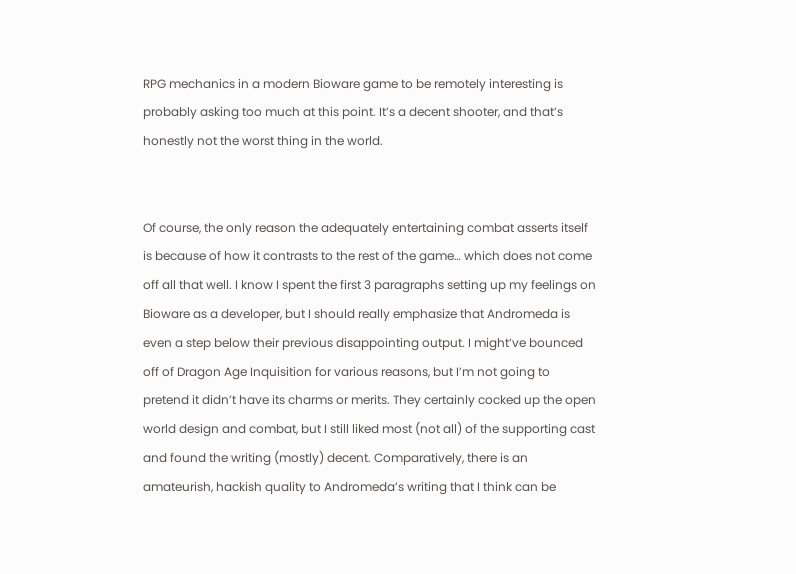RPG mechanics in a modern Bioware game to be remotely interesting is probably asking too much at this point. It’s a decent shooter, and that’s honestly not the worst thing in the world.


Of course, the only reason the adequately entertaining combat asserts itself is because of how it contrasts to the rest of the game… which does not come off all that well. I know I spent the first 3 paragraphs setting up my feelings on Bioware as a developer, but I should really emphasize that Andromeda is even a step below their previous disappointing output. I might’ve bounced off of Dragon Age Inquisition for various reasons, but I’m not going to pretend it didn’t have its charms or merits. They certainly cocked up the open world design and combat, but I still liked most (not all) of the supporting cast and found the writing (mostly) decent. Comparatively, there is an amateurish, hackish quality to Andromeda’s writing that I think can be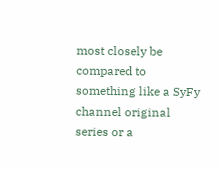most closely be compared to something like a SyFy channel original series or a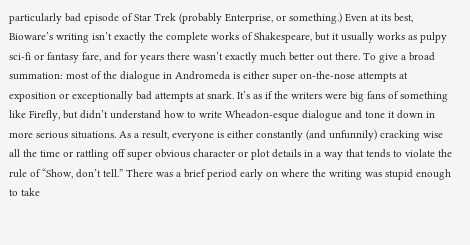particularly bad episode of Star Trek (probably Enterprise, or something.) Even at its best, Bioware’s writing isn’t exactly the complete works of Shakespeare, but it usually works as pulpy sci-fi or fantasy fare, and for years there wasn’t exactly much better out there. To give a broad summation: most of the dialogue in Andromeda is either super on-the-nose attempts at exposition or exceptionally bad attempts at snark. It’s as if the writers were big fans of something like Firefly, but didn’t understand how to write Wheadon-esque dialogue and tone it down in more serious situations. As a result, everyone is either constantly (and unfunnily) cracking wise all the time or rattling off super obvious character or plot details in a way that tends to violate the rule of “Show, don’t tell.” There was a brief period early on where the writing was stupid enough to take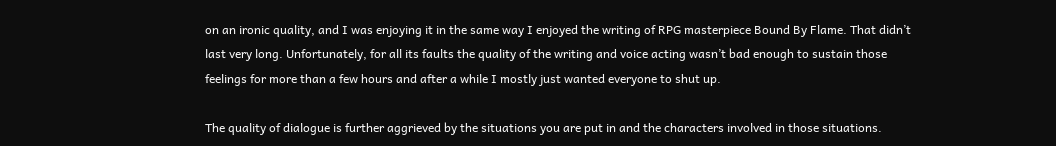on an ironic quality, and I was enjoying it in the same way I enjoyed the writing of RPG masterpiece Bound By Flame. That didn’t last very long. Unfortunately, for all its faults the quality of the writing and voice acting wasn’t bad enough to sustain those feelings for more than a few hours and after a while I mostly just wanted everyone to shut up.

The quality of dialogue is further aggrieved by the situations you are put in and the characters involved in those situations.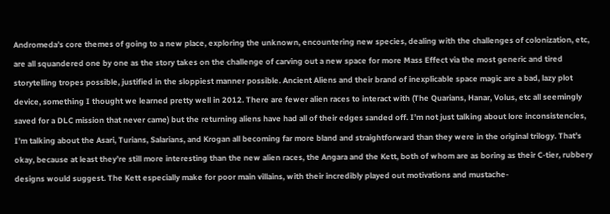Andromeda’s core themes of going to a new place, exploring the unknown, encountering new species, dealing with the challenges of colonization, etc, are all squandered one by one as the story takes on the challenge of carving out a new space for more Mass Effect via the most generic and tired storytelling tropes possible, justified in the sloppiest manner possible. Ancient Aliens and their brand of inexplicable space magic are a bad, lazy plot device, something I thought we learned pretty well in 2012. There are fewer alien races to interact with (The Quarians, Hanar, Volus, etc all seemingly saved for a DLC mission that never came) but the returning aliens have had all of their edges sanded off. I’m not just talking about lore inconsistencies, I’m talking about the Asari, Turians, Salarians, and Krogan all becoming far more bland and straightforward than they were in the original trilogy. That’s okay, because at least they’re still more interesting than the new alien races, the Angara and the Kett, both of whom are as boring as their C-tier, rubbery designs would suggest. The Kett especially make for poor main villains, with their incredibly played out motivations and mustache-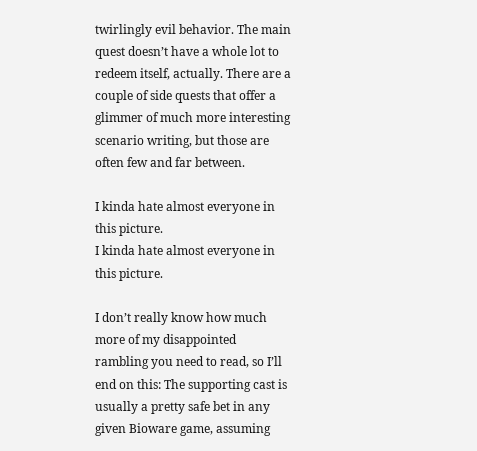twirlingly evil behavior. The main quest doesn’t have a whole lot to redeem itself, actually. There are a couple of side quests that offer a glimmer of much more interesting scenario writing, but those are often few and far between.

I kinda hate almost everyone in this picture.
I kinda hate almost everyone in this picture.

I don’t really know how much more of my disappointed rambling you need to read, so I’ll end on this: The supporting cast is usually a pretty safe bet in any given Bioware game, assuming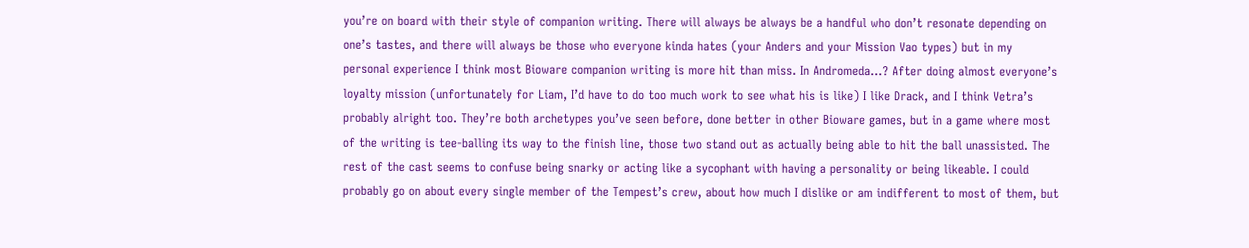you’re on board with their style of companion writing. There will always be always be a handful who don’t resonate depending on one’s tastes, and there will always be those who everyone kinda hates (your Anders and your Mission Vao types) but in my personal experience I think most Bioware companion writing is more hit than miss. In Andromeda…? After doing almost everyone’s loyalty mission (unfortunately for Liam, I’d have to do too much work to see what his is like) I like Drack, and I think Vetra’s probably alright too. They’re both archetypes you’ve seen before, done better in other Bioware games, but in a game where most of the writing is tee-balling its way to the finish line, those two stand out as actually being able to hit the ball unassisted. The rest of the cast seems to confuse being snarky or acting like a sycophant with having a personality or being likeable. I could probably go on about every single member of the Tempest’s crew, about how much I dislike or am indifferent to most of them, but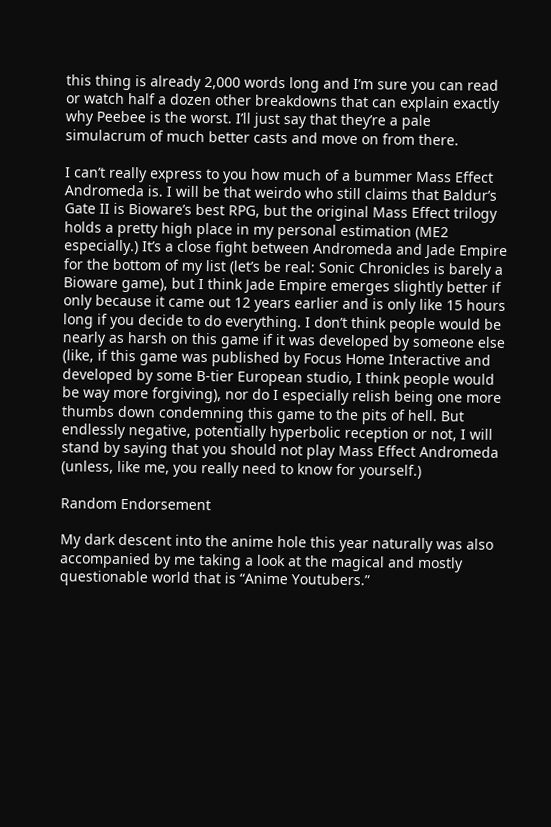this thing is already 2,000 words long and I’m sure you can read or watch half a dozen other breakdowns that can explain exactly why Peebee is the worst. I’ll just say that they’re a pale simulacrum of much better casts and move on from there.

I can’t really express to you how much of a bummer Mass Effect Andromeda is. I will be that weirdo who still claims that Baldur’s Gate II is Bioware’s best RPG, but the original Mass Effect trilogy holds a pretty high place in my personal estimation (ME2 especially.) It’s a close fight between Andromeda and Jade Empire for the bottom of my list (let’s be real: Sonic Chronicles is barely a Bioware game), but I think Jade Empire emerges slightly better if only because it came out 12 years earlier and is only like 15 hours long if you decide to do everything. I don’t think people would be nearly as harsh on this game if it was developed by someone else (like, if this game was published by Focus Home Interactive and developed by some B-tier European studio, I think people would be way more forgiving), nor do I especially relish being one more thumbs down condemning this game to the pits of hell. But endlessly negative, potentially hyperbolic reception or not, I will stand by saying that you should not play Mass Effect Andromeda (unless, like me, you really need to know for yourself.)

Random Endorsement

My dark descent into the anime hole this year naturally was also accompanied by me taking a look at the magical and mostly questionable world that is “Anime Youtubers.”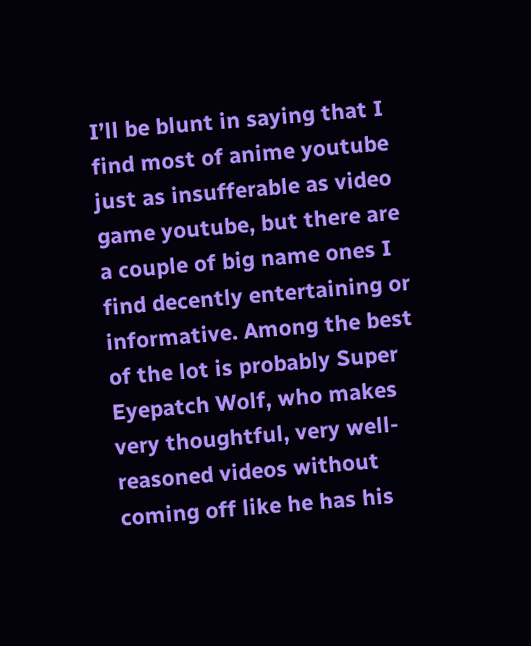I’ll be blunt in saying that I find most of anime youtube just as insufferable as video game youtube, but there are a couple of big name ones I find decently entertaining or informative. Among the best of the lot is probably Super Eyepatch Wolf, who makes very thoughtful, very well-reasoned videos without coming off like he has his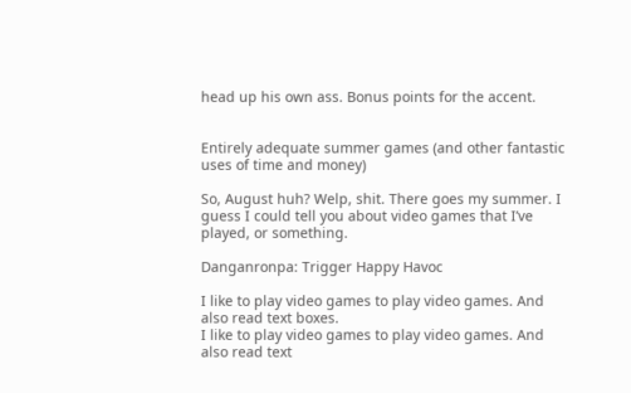head up his own ass. Bonus points for the accent.


Entirely adequate summer games (and other fantastic uses of time and money)

So, August huh? Welp, shit. There goes my summer. I guess I could tell you about video games that I’ve played, or something.

Danganronpa: Trigger Happy Havoc

I like to play video games to play video games. And also read text boxes.
I like to play video games to play video games. And also read text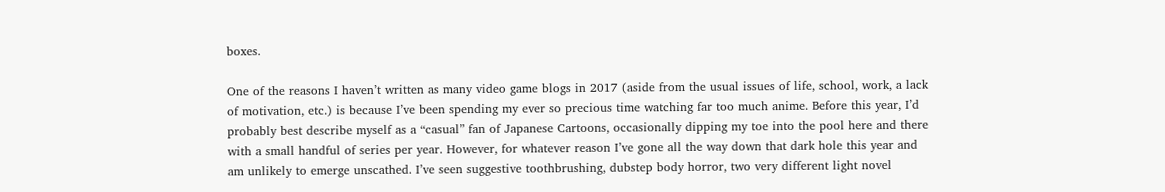boxes.

One of the reasons I haven’t written as many video game blogs in 2017 (aside from the usual issues of life, school, work, a lack of motivation, etc.) is because I’ve been spending my ever so precious time watching far too much anime. Before this year, I’d probably best describe myself as a “casual” fan of Japanese Cartoons, occasionally dipping my toe into the pool here and there with a small handful of series per year. However, for whatever reason I’ve gone all the way down that dark hole this year and am unlikely to emerge unscathed. I’ve seen suggestive toothbrushing, dubstep body horror, two very different light novel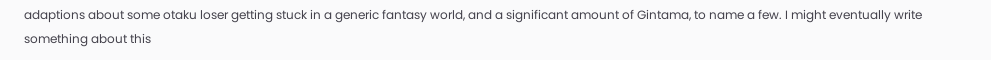adaptions about some otaku loser getting stuck in a generic fantasy world, and a significant amount of Gintama, to name a few. I might eventually write something about this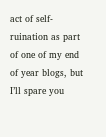act of self-ruination as part of one of my end of year blogs, but I’ll spare you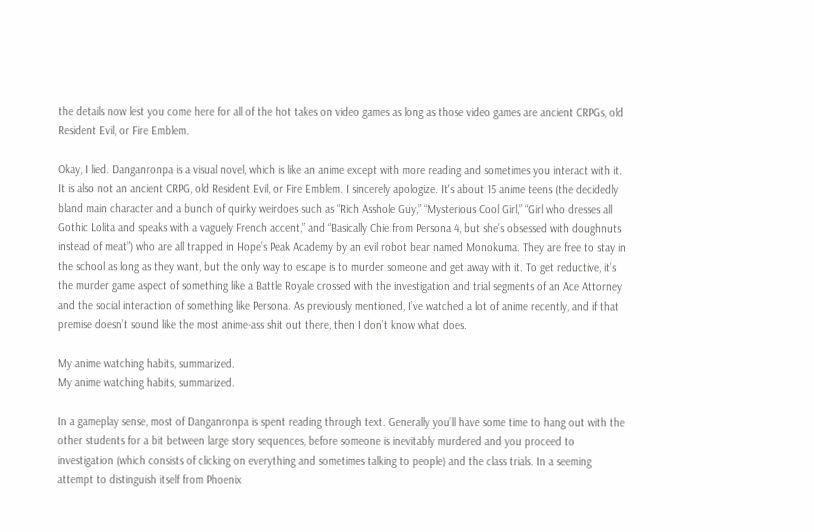the details now lest you come here for all of the hot takes on video games as long as those video games are ancient CRPGs, old Resident Evil, or Fire Emblem.

Okay, I lied. Danganronpa is a visual novel, which is like an anime except with more reading and sometimes you interact with it. It is also not an ancient CRPG, old Resident Evil, or Fire Emblem. I sincerely apologize. It's about 15 anime teens (the decidedly bland main character and a bunch of quirky weirdoes such as “Rich Asshole Guy,” “Mysterious Cool Girl,” “Girl who dresses all Gothic Lolita and speaks with a vaguely French accent,” and “Basically Chie from Persona 4, but she’s obsessed with doughnuts instead of meat”) who are all trapped in Hope’s Peak Academy by an evil robot bear named Monokuma. They are free to stay in the school as long as they want, but the only way to escape is to murder someone and get away with it. To get reductive, it’s the murder game aspect of something like a Battle Royale crossed with the investigation and trial segments of an Ace Attorney and the social interaction of something like Persona. As previously mentioned, I’ve watched a lot of anime recently, and if that premise doesn’t sound like the most anime-ass shit out there, then I don’t know what does.

My anime watching habits, summarized.
My anime watching habits, summarized.

In a gameplay sense, most of Danganronpa is spent reading through text. Generally you’ll have some time to hang out with the other students for a bit between large story sequences, before someone is inevitably murdered and you proceed to investigation (which consists of clicking on everything and sometimes talking to people) and the class trials. In a seeming attempt to distinguish itself from Phoenix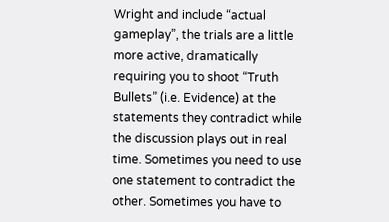Wright and include “actual gameplay”, the trials are a little more active, dramatically requiring you to shoot “Truth Bullets” (i.e. Evidence) at the statements they contradict while the discussion plays out in real time. Sometimes you need to use one statement to contradict the other. Sometimes you have to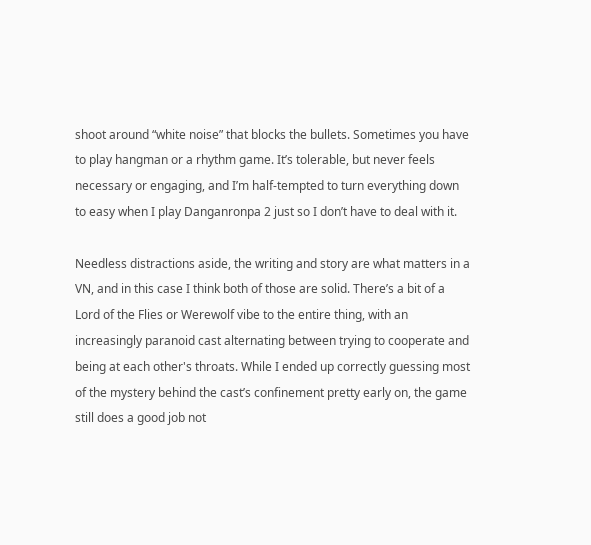shoot around “white noise” that blocks the bullets. Sometimes you have to play hangman or a rhythm game. It’s tolerable, but never feels necessary or engaging, and I’m half-tempted to turn everything down to easy when I play Danganronpa 2 just so I don’t have to deal with it.

Needless distractions aside, the writing and story are what matters in a VN, and in this case I think both of those are solid. There’s a bit of a Lord of the Flies or Werewolf vibe to the entire thing, with an increasingly paranoid cast alternating between trying to cooperate and being at each other's throats. While I ended up correctly guessing most of the mystery behind the cast’s confinement pretty early on, the game still does a good job not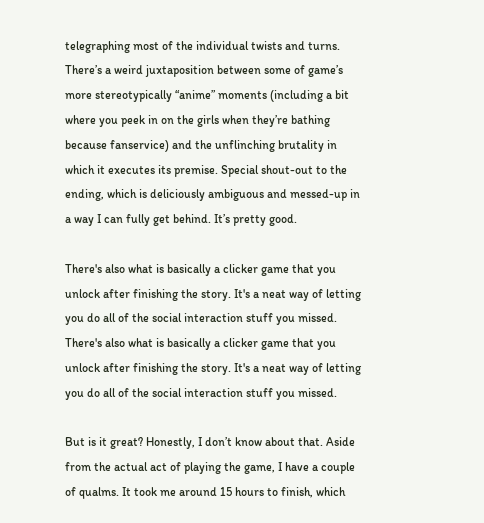telegraphing most of the individual twists and turns. There’s a weird juxtaposition between some of game’s more stereotypically “anime” moments (including a bit where you peek in on the girls when they’re bathing because fanservice) and the unflinching brutality in which it executes its premise. Special shout-out to the ending, which is deliciously ambiguous and messed-up in a way I can fully get behind. It’s pretty good.

There's also what is basically a clicker game that you unlock after finishing the story. It's a neat way of letting you do all of the social interaction stuff you missed.
There's also what is basically a clicker game that you unlock after finishing the story. It's a neat way of letting you do all of the social interaction stuff you missed.

But is it great? Honestly, I don’t know about that. Aside from the actual act of playing the game, I have a couple of qualms. It took me around 15 hours to finish, which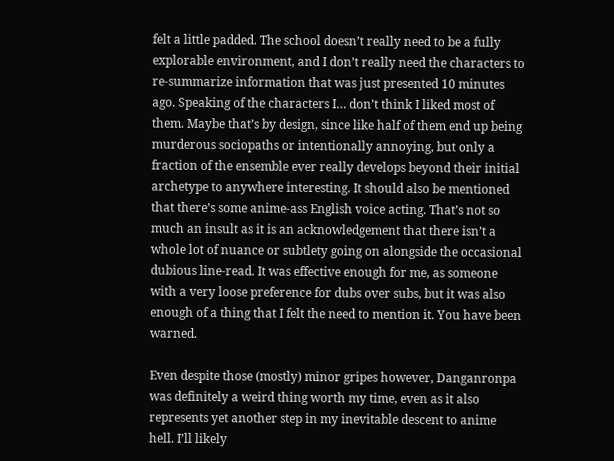felt a little padded. The school doesn’t really need to be a fully explorable environment, and I don’t really need the characters to re-summarize information that was just presented 10 minutes ago. Speaking of the characters I… don’t think I liked most of them. Maybe that’s by design, since like half of them end up being murderous sociopaths or intentionally annoying, but only a fraction of the ensemble ever really develops beyond their initial archetype to anywhere interesting. It should also be mentioned that there’s some anime-ass English voice acting. That’s not so much an insult as it is an acknowledgement that there isn’t a whole lot of nuance or subtlety going on alongside the occasional dubious line-read. It was effective enough for me, as someone with a very loose preference for dubs over subs, but it was also enough of a thing that I felt the need to mention it. You have been warned.

Even despite those (mostly) minor gripes however, Danganronpa was definitely a weird thing worth my time, even as it also represents yet another step in my inevitable descent to anime hell. I’ll likely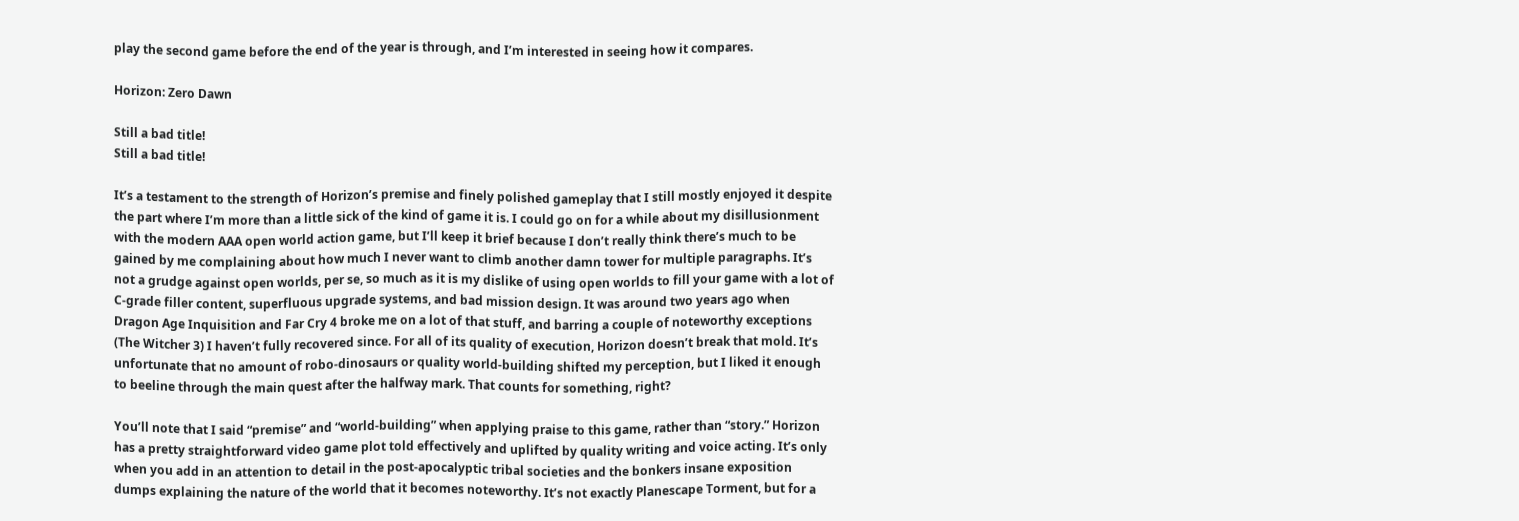play the second game before the end of the year is through, and I’m interested in seeing how it compares.

Horizon: Zero Dawn

Still a bad title!
Still a bad title!

It’s a testament to the strength of Horizon’s premise and finely polished gameplay that I still mostly enjoyed it despite the part where I’m more than a little sick of the kind of game it is. I could go on for a while about my disillusionment with the modern AAA open world action game, but I’ll keep it brief because I don’t really think there’s much to be gained by me complaining about how much I never want to climb another damn tower for multiple paragraphs. It’s not a grudge against open worlds, per se, so much as it is my dislike of using open worlds to fill your game with a lot of C-grade filler content, superfluous upgrade systems, and bad mission design. It was around two years ago when Dragon Age Inquisition and Far Cry 4 broke me on a lot of that stuff, and barring a couple of noteworthy exceptions (The Witcher 3) I haven’t fully recovered since. For all of its quality of execution, Horizon doesn’t break that mold. It’s unfortunate that no amount of robo-dinosaurs or quality world-building shifted my perception, but I liked it enough to beeline through the main quest after the halfway mark. That counts for something, right?

You’ll note that I said “premise” and “world-building” when applying praise to this game, rather than “story.” Horizon has a pretty straightforward video game plot told effectively and uplifted by quality writing and voice acting. It’s only when you add in an attention to detail in the post-apocalyptic tribal societies and the bonkers insane exposition dumps explaining the nature of the world that it becomes noteworthy. It’s not exactly Planescape Torment, but for a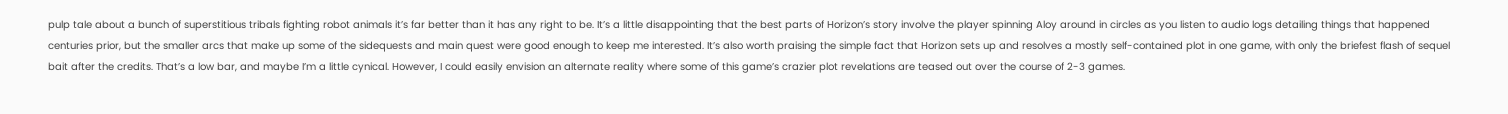pulp tale about a bunch of superstitious tribals fighting robot animals it’s far better than it has any right to be. It’s a little disappointing that the best parts of Horizon’s story involve the player spinning Aloy around in circles as you listen to audio logs detailing things that happened centuries prior, but the smaller arcs that make up some of the sidequests and main quest were good enough to keep me interested. It’s also worth praising the simple fact that Horizon sets up and resolves a mostly self-contained plot in one game, with only the briefest flash of sequel bait after the credits. That’s a low bar, and maybe I’m a little cynical. However, I could easily envision an alternate reality where some of this game’s crazier plot revelations are teased out over the course of 2-3 games.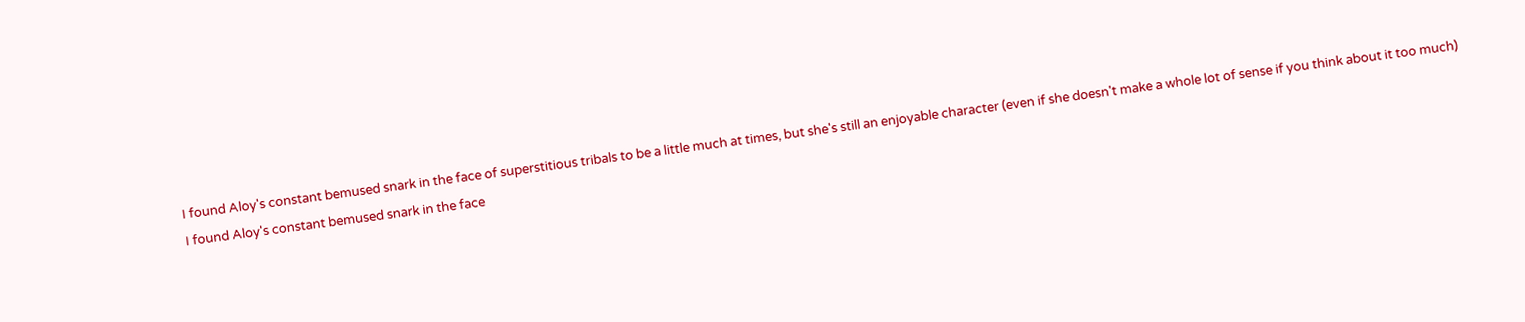I found Aloy's constant bemused snark in the face of superstitious tribals to be a little much at times, but she's still an enjoyable character (even if she doesn't make a whole lot of sense if you think about it too much)
I found Aloy's constant bemused snark in the face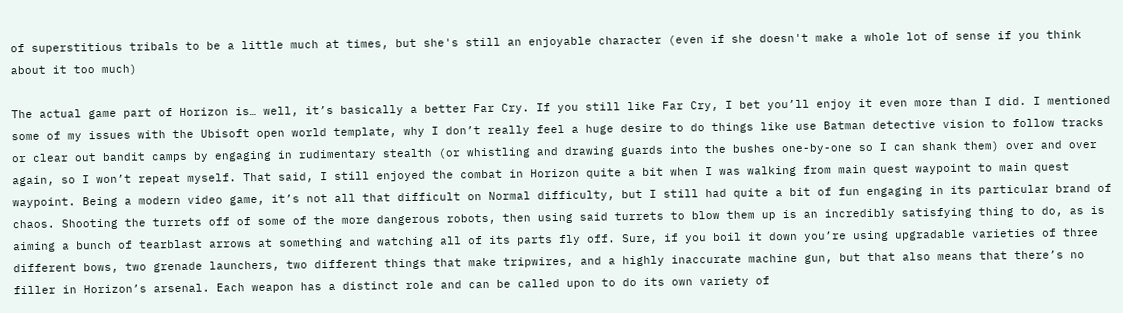of superstitious tribals to be a little much at times, but she's still an enjoyable character (even if she doesn't make a whole lot of sense if you think about it too much)

The actual game part of Horizon is… well, it’s basically a better Far Cry. If you still like Far Cry, I bet you’ll enjoy it even more than I did. I mentioned some of my issues with the Ubisoft open world template, why I don’t really feel a huge desire to do things like use Batman detective vision to follow tracks or clear out bandit camps by engaging in rudimentary stealth (or whistling and drawing guards into the bushes one-by-one so I can shank them) over and over again, so I won’t repeat myself. That said, I still enjoyed the combat in Horizon quite a bit when I was walking from main quest waypoint to main quest waypoint. Being a modern video game, it’s not all that difficult on Normal difficulty, but I still had quite a bit of fun engaging in its particular brand of chaos. Shooting the turrets off of some of the more dangerous robots, then using said turrets to blow them up is an incredibly satisfying thing to do, as is aiming a bunch of tearblast arrows at something and watching all of its parts fly off. Sure, if you boil it down you’re using upgradable varieties of three different bows, two grenade launchers, two different things that make tripwires, and a highly inaccurate machine gun, but that also means that there’s no filler in Horizon’s arsenal. Each weapon has a distinct role and can be called upon to do its own variety of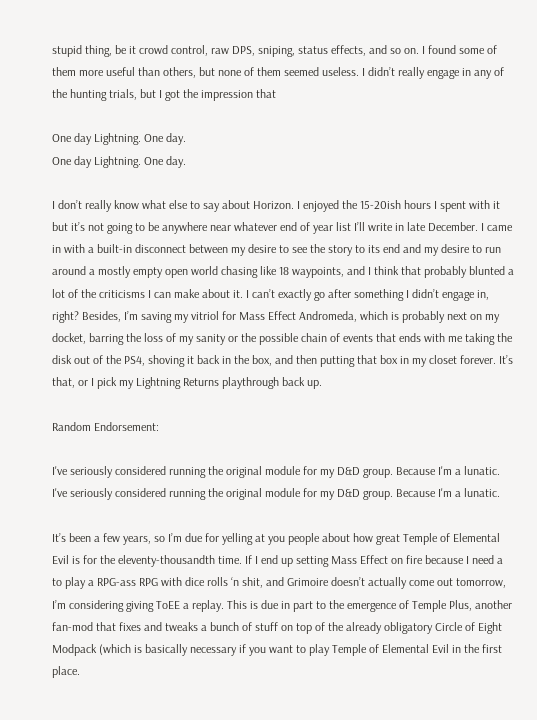stupid thing, be it crowd control, raw DPS, sniping, status effects, and so on. I found some of them more useful than others, but none of them seemed useless. I didn’t really engage in any of the hunting trials, but I got the impression that

One day Lightning. One day.
One day Lightning. One day.

I don’t really know what else to say about Horizon. I enjoyed the 15-20ish hours I spent with it but it’s not going to be anywhere near whatever end of year list I’ll write in late December. I came in with a built-in disconnect between my desire to see the story to its end and my desire to run around a mostly empty open world chasing like 18 waypoints, and I think that probably blunted a lot of the criticisms I can make about it. I can’t exactly go after something I didn’t engage in, right? Besides, I’m saving my vitriol for Mass Effect Andromeda, which is probably next on my docket, barring the loss of my sanity or the possible chain of events that ends with me taking the disk out of the PS4, shoving it back in the box, and then putting that box in my closet forever. It’s that, or I pick my Lightning Returns playthrough back up.

Random Endorsement:

I've seriously considered running the original module for my D&D group. Because I'm a lunatic.
I've seriously considered running the original module for my D&D group. Because I'm a lunatic.

It’s been a few years, so I’m due for yelling at you people about how great Temple of Elemental Evil is for the eleventy-thousandth time. If I end up setting Mass Effect on fire because I need a to play a RPG-ass RPG with dice rolls ‘n shit, and Grimoire doesn’t actually come out tomorrow, I’m considering giving ToEE a replay. This is due in part to the emergence of Temple Plus, another fan-mod that fixes and tweaks a bunch of stuff on top of the already obligatory Circle of Eight Modpack (which is basically necessary if you want to play Temple of Elemental Evil in the first place.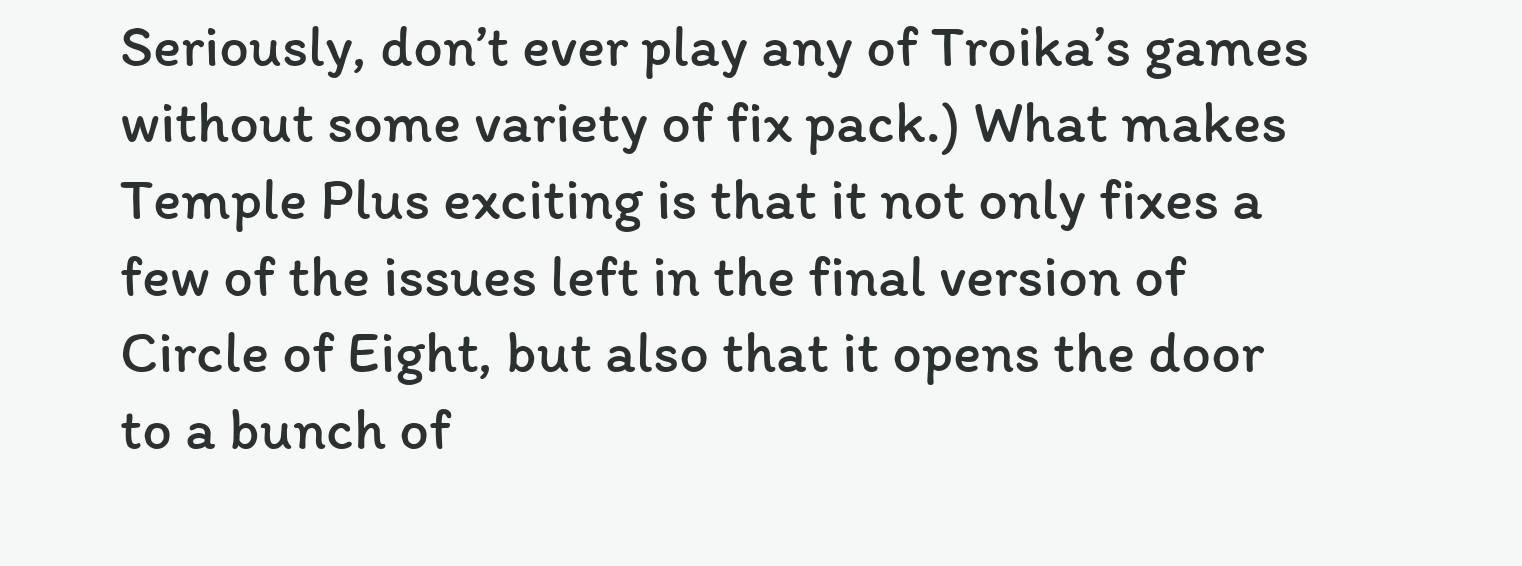Seriously, don’t ever play any of Troika’s games without some variety of fix pack.) What makes Temple Plus exciting is that it not only fixes a few of the issues left in the final version of Circle of Eight, but also that it opens the door to a bunch of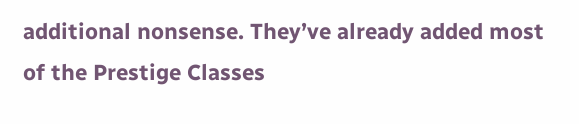additional nonsense. They’ve already added most of the Prestige Classes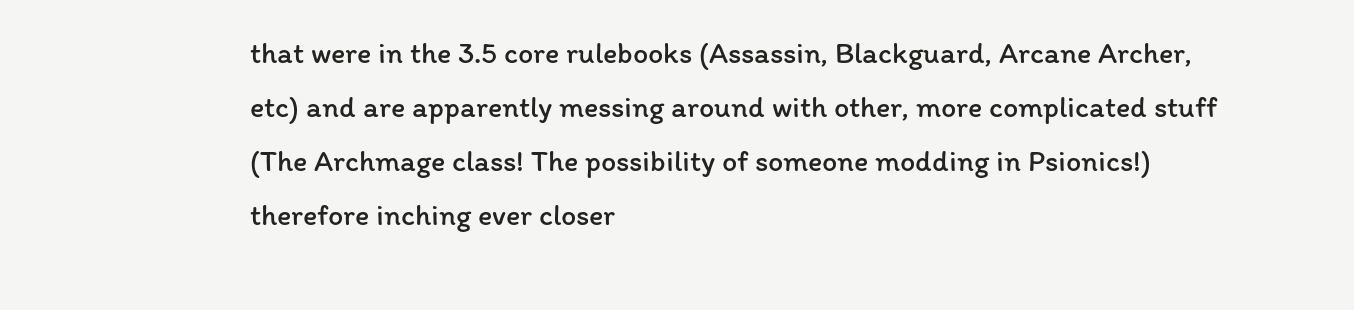that were in the 3.5 core rulebooks (Assassin, Blackguard, Arcane Archer, etc) and are apparently messing around with other, more complicated stuff (The Archmage class! The possibility of someone modding in Psionics!) therefore inching ever closer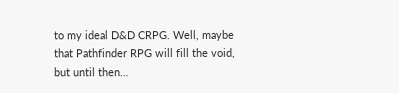to my ideal D&D CRPG. Well, maybe that Pathfinder RPG will fill the void, but until then…